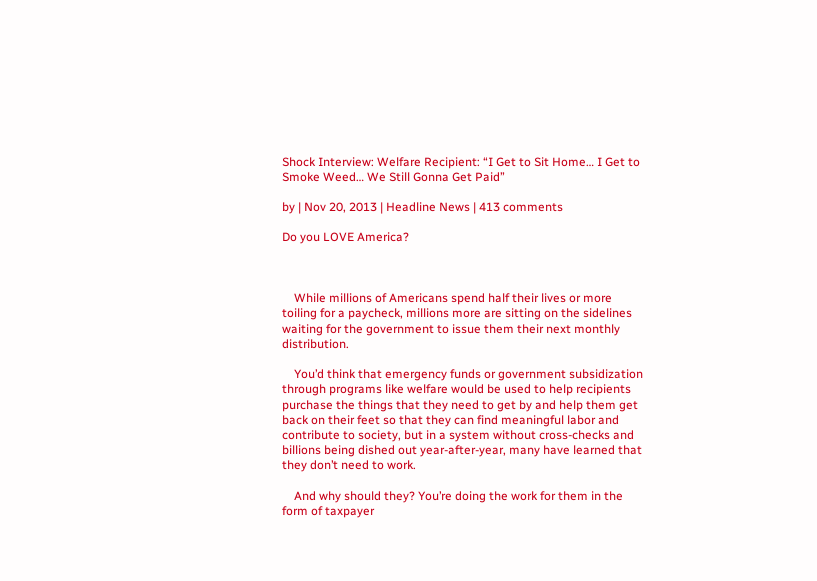Shock Interview: Welfare Recipient: “I Get to Sit Home… I Get to Smoke Weed… We Still Gonna Get Paid”

by | Nov 20, 2013 | Headline News | 413 comments

Do you LOVE America?



    While millions of Americans spend half their lives or more toiling for a paycheck, millions more are sitting on the sidelines waiting for the government to issue them their next monthly distribution.

    You’d think that emergency funds or government subsidization through programs like welfare would be used to help recipients purchase the things that they need to get by and help them get back on their feet so that they can find meaningful labor and contribute to society, but in a system without cross-checks and billions being dished out year-after-year, many have learned that they don’t need to work.

    And why should they? You’re doing the work for them in the form of taxpayer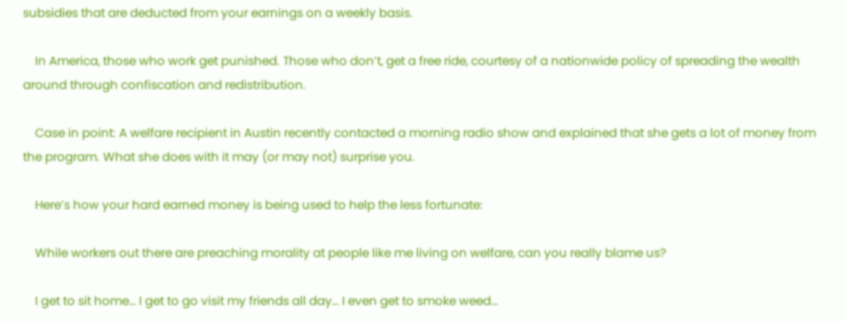subsidies that are deducted from your earnings on a weekly basis.

    In America, those who work get punished. Those who don’t, get a free ride, courtesy of a nationwide policy of spreading the wealth around through confiscation and redistribution.

    Case in point: A welfare recipient in Austin recently contacted a morning radio show and explained that she gets a lot of money from the program. What she does with it may (or may not) surprise you.

    Here’s how your hard earned money is being used to help the less fortunate:

    While workers out there are preaching morality at people like me living on welfare, can you really blame us?

    I get to sit home… I get to go visit my friends all day… I even get to smoke weed…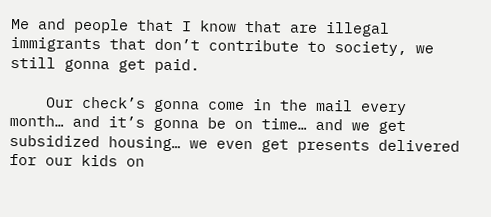Me and people that I know that are illegal immigrants that don’t contribute to society, we still gonna get paid.

    Our check’s gonna come in the mail every month… and it’s gonna be on time… and we get subsidized housing… we even get presents delivered for our kids on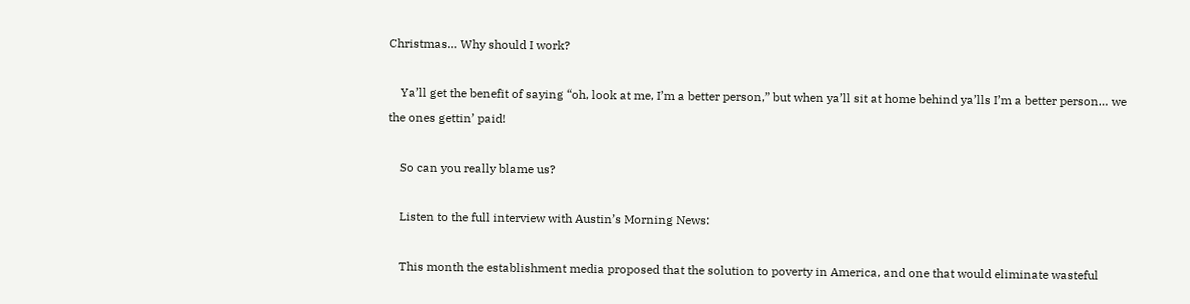Christmas… Why should I work?

    Ya’ll get the benefit of saying “oh, look at me, I’m a better person,” but when ya’ll sit at home behind ya’lls I’m a better person… we the ones gettin’ paid!

    So can you really blame us?

    Listen to the full interview with Austin’s Morning News:

    This month the establishment media proposed that the solution to poverty in America, and one that would eliminate wasteful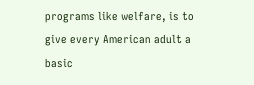programs like welfare, is to give every American adult a basic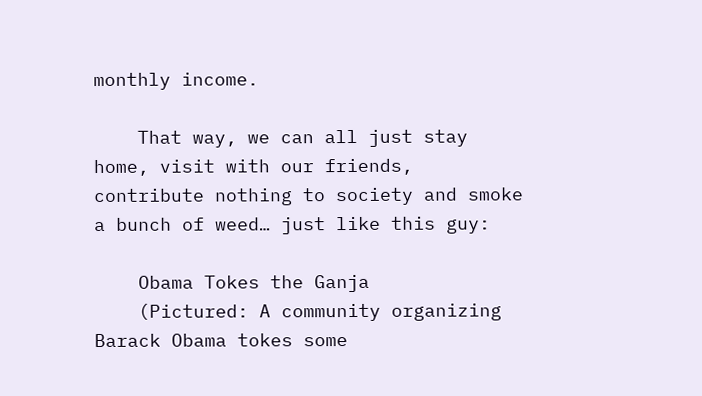monthly income.

    That way, we can all just stay home, visit with our friends, contribute nothing to society and smoke a bunch of weed… just like this guy:

    Obama Tokes the Ganja
    (Pictured: A community organizing Barack Obama tokes some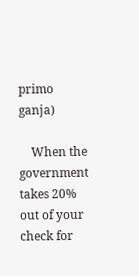primo ganja)

    When the government takes 20% out of your check for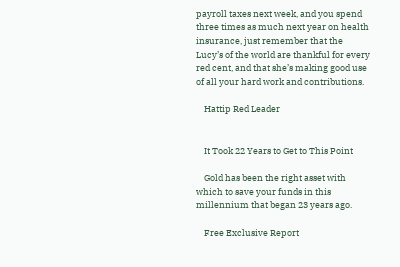payroll taxes next week, and you spend three times as much next year on health insurance, just remember that the Lucy’s of the world are thankful for every red cent, and that she’s making good use of all your hard work and contributions.

    Hattip Red Leader


    It Took 22 Years to Get to This Point

    Gold has been the right asset with which to save your funds in this millennium that began 23 years ago.

    Free Exclusive Report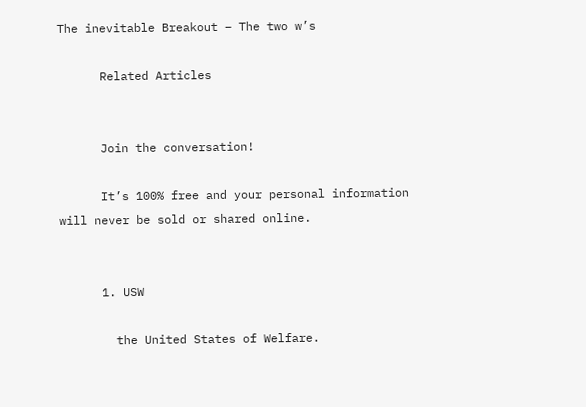The inevitable Breakout – The two w’s

      Related Articles


      Join the conversation!

      It’s 100% free and your personal information will never be sold or shared online.


      1. USW

        the United States of Welfare.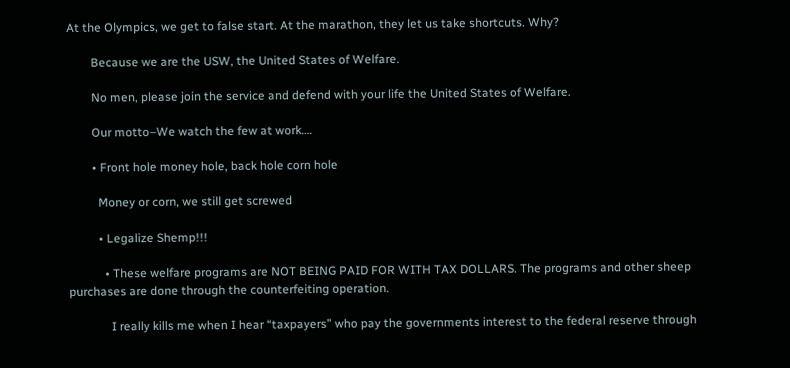At the Olympics, we get to false start. At the marathon, they let us take shortcuts. Why?

        Because we are the USW, the United States of Welfare.

        No men, please join the service and defend with your life the United States of Welfare.

        Our motto–We watch the few at work….

        • Front hole money hole, back hole corn hole

          Money or corn, we still get screwed

          • Legalize Shemp!!!

            • These welfare programs are NOT BEING PAID FOR WITH TAX DOLLARS. The programs and other sheep purchases are done through the counterfeiting operation.

              I really kills me when I hear “taxpayers” who pay the governments interest to the federal reserve through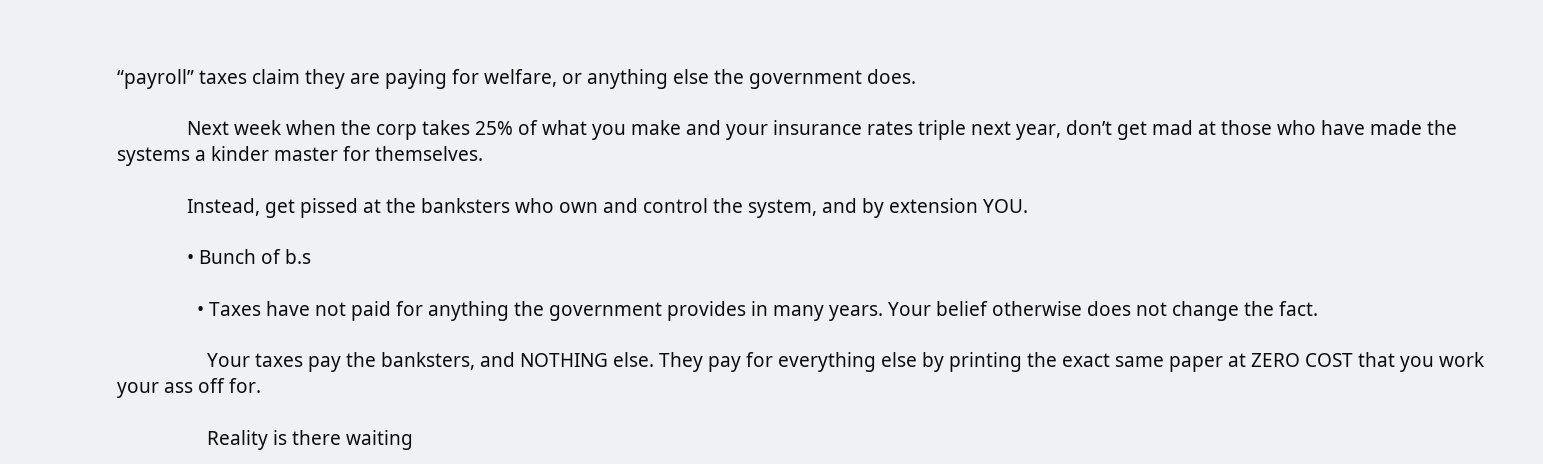“payroll” taxes claim they are paying for welfare, or anything else the government does.

              Next week when the corp takes 25% of what you make and your insurance rates triple next year, don’t get mad at those who have made the systems a kinder master for themselves.

              Instead, get pissed at the banksters who own and control the system, and by extension YOU.

              • Bunch of b.s

                • Taxes have not paid for anything the government provides in many years. Your belief otherwise does not change the fact.

                  Your taxes pay the banksters, and NOTHING else. They pay for everything else by printing the exact same paper at ZERO COST that you work your ass off for.

                  Reality is there waiting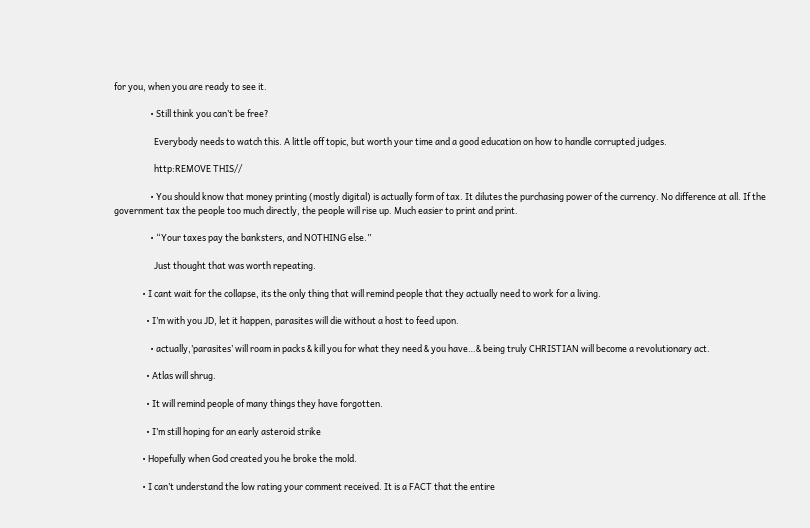for you, when you are ready to see it.

                  • Still think you can’t be free?

                    Everybody needs to watch this. A little off topic, but worth your time and a good education on how to handle corrupted judges.

                    http:REMOVE THIS//

                  • You should know that money printing (mostly digital) is actually form of tax. It dilutes the purchasing power of the currency. No difference at all. If the government tax the people too much directly, the people will rise up. Much easier to print and print.

                  • “Your taxes pay the banksters, and NOTHING else.”

                    Just thought that was worth repeating.

              • I cant wait for the collapse, its the only thing that will remind people that they actually need to work for a living.

                • I’m with you JD, let it happen, parasites will die without a host to feed upon.

                  • actually,’parasites’ will roam in packs & kill you for what they need & you have…& being truly CHRISTIAN will become a revolutionary act.

                • Atlas will shrug.

                • It will remind people of many things they have forgotten.

                • I’m still hoping for an early asteroid strike

              • Hopefully when God created you he broke the mold.

              • I can’t understand the low rating your comment received. It is a FACT that the entire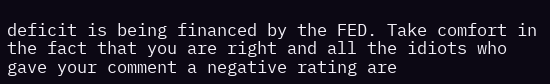deficit is being financed by the FED. Take comfort in the fact that you are right and all the idiots who gave your comment a negative rating are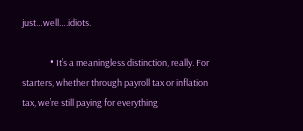just…well….idiots.

              • It’s a meaningless distinction, really. For starters, whether through payroll tax or inflation tax, we’re still paying for everything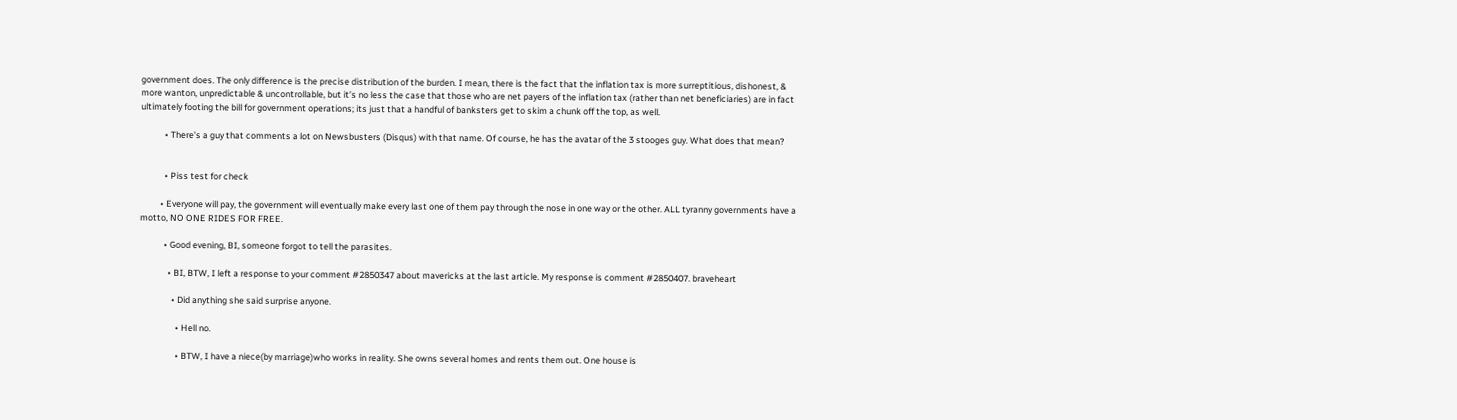government does. The only difference is the precise distribution of the burden. I mean, there is the fact that the inflation tax is more surreptitious, dishonest, & more wanton, unpredictable & uncontrollable, but it’s no less the case that those who are net payers of the inflation tax (rather than net beneficiaries) are in fact ultimately footing the bill for government operations; its just that a handful of banksters get to skim a chunk off the top, as well.

            • There’s a guy that comments a lot on Newsbusters (Disqus) with that name. Of course, he has the avatar of the 3 stooges guy. What does that mean?


            • Piss test for check

          • Everyone will pay, the government will eventually make every last one of them pay through the nose in one way or the other. ALL tyranny governments have a motto, NO ONE RIDES FOR FREE.

            • Good evening, BI, someone forgot to tell the parasites.

              • BI, BTW, I left a response to your comment #2850347 about mavericks at the last article. My response is comment #2850407. braveheart

                • Did anything she said surprise anyone.

                  • Hell no.

                  • BTW, I have a niece(by marriage)who works in reality. She owns several homes and rents them out. One house is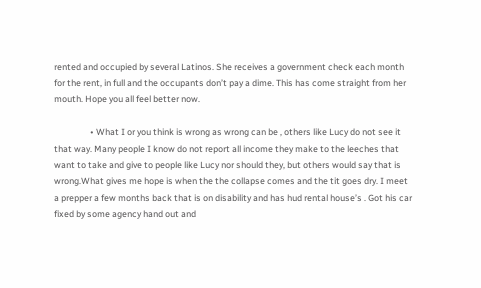rented and occupied by several Latinos. She receives a government check each month for the rent, in full and the occupants don’t pay a dime. This has come straight from her mouth. Hope you all feel better now.

                  • What I or you think is wrong as wrong can be , others like Lucy do not see it that way. Many people I know do not report all income they make to the leeches that want to take and give to people like Lucy nor should they, but others would say that is wrong.What gives me hope is when the the collapse comes and the tit goes dry. I meet a prepper a few months back that is on disability and has hud rental house’s . Got his car fixed by some agency hand out and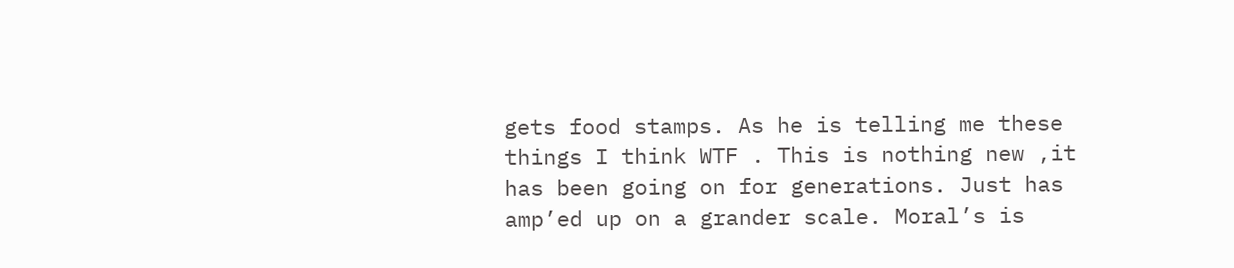gets food stamps. As he is telling me these things I think WTF . This is nothing new ,it has been going on for generations. Just has amp’ed up on a grander scale. Moral’s is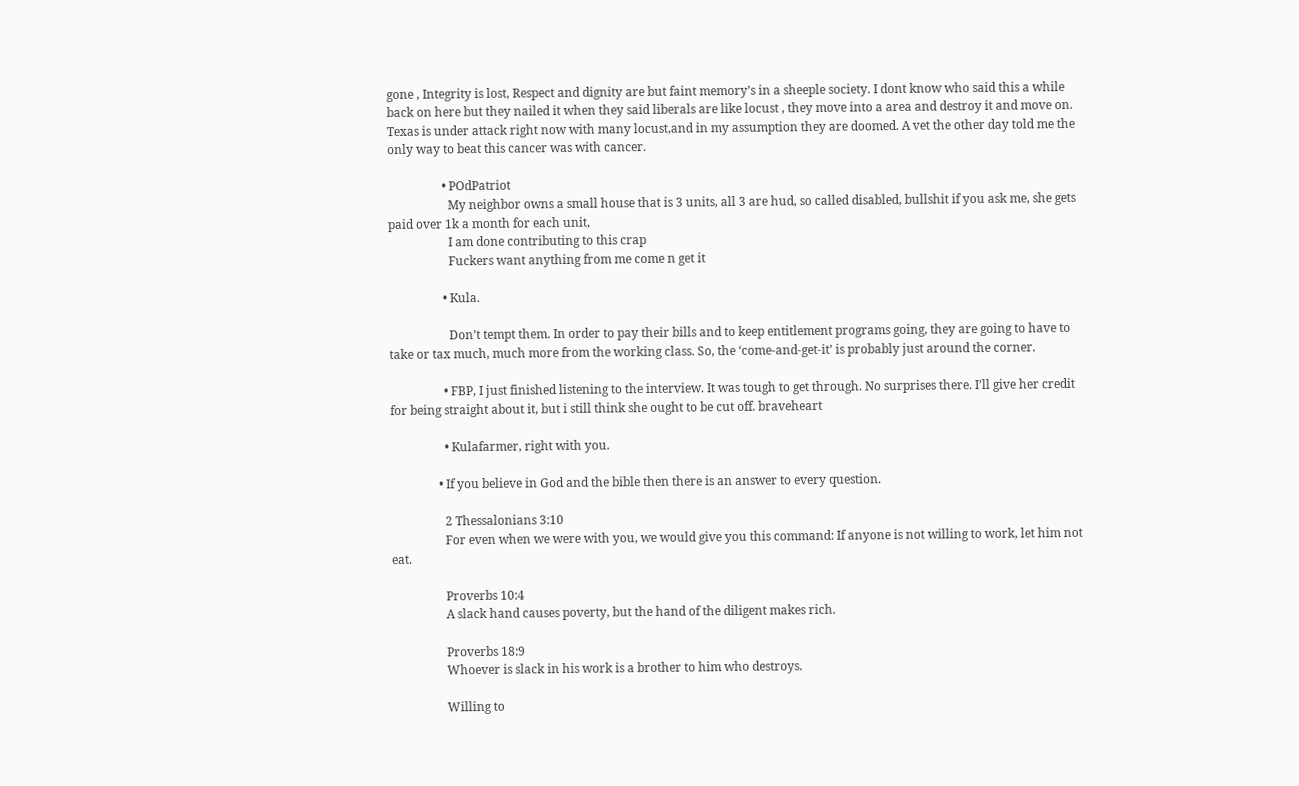gone , Integrity is lost, Respect and dignity are but faint memory’s in a sheeple society. I dont know who said this a while back on here but they nailed it when they said liberals are like locust , they move into a area and destroy it and move on. Texas is under attack right now with many locust,and in my assumption they are doomed. A vet the other day told me the only way to beat this cancer was with cancer.

                  • POdPatriot
                    My neighbor owns a small house that is 3 units, all 3 are hud, so called disabled, bullshit if you ask me, she gets paid over 1k a month for each unit,
                    I am done contributing to this crap
                    Fuckers want anything from me come n get it

                  • Kula.

                    Don’t tempt them. In order to pay their bills and to keep entitlement programs going, they are going to have to take or tax much, much more from the working class. So, the ‘come-and-get-it’ is probably just around the corner.

                  • FBP, I just finished listening to the interview. It was tough to get through. No surprises there. I’ll give her credit for being straight about it, but i still think she ought to be cut off. braveheart

                  • Kulafarmer, right with you.

                • If you believe in God and the bible then there is an answer to every question.

                  2 Thessalonians 3:10
                  For even when we were with you, we would give you this command: If anyone is not willing to work, let him not eat.

                  Proverbs 10:4
                  A slack hand causes poverty, but the hand of the diligent makes rich.

                  Proverbs 18:9
                  Whoever is slack in his work is a brother to him who destroys.

                  Willing to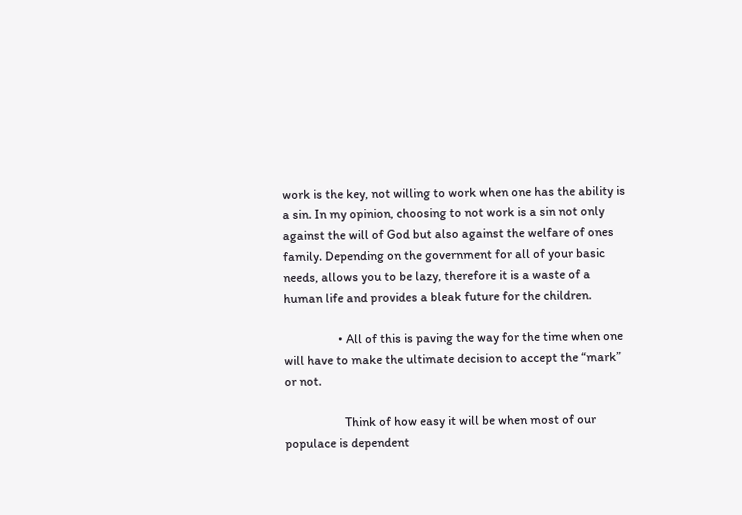work is the key, not willing to work when one has the ability is a sin. In my opinion, choosing to not work is a sin not only against the will of God but also against the welfare of ones family. Depending on the government for all of your basic needs, allows you to be lazy, therefore it is a waste of a human life and provides a bleak future for the children.

                  • All of this is paving the way for the time when one will have to make the ultimate decision to accept the “mark” or not.

                    Think of how easy it will be when most of our populace is dependent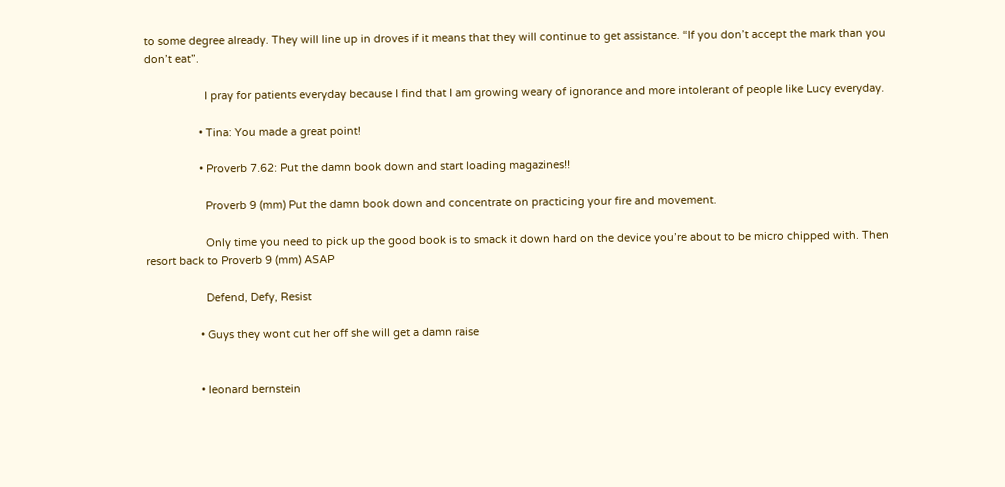to some degree already. They will line up in droves if it means that they will continue to get assistance. “If you don’t accept the mark than you don’t eat”.

                    I pray for patients everyday because I find that I am growing weary of ignorance and more intolerant of people like Lucy everyday.

                  • Tina: You made a great point!

                  • Proverb 7.62: Put the damn book down and start loading magazines!!

                    Proverb 9 (mm) Put the damn book down and concentrate on practicing your fire and movement.

                    Only time you need to pick up the good book is to smack it down hard on the device you’re about to be micro chipped with. Then resort back to Proverb 9 (mm) ASAP

                    Defend, Defy, Resist

                  • Guys they wont cut her off she will get a damn raise


                  • leonard bernstein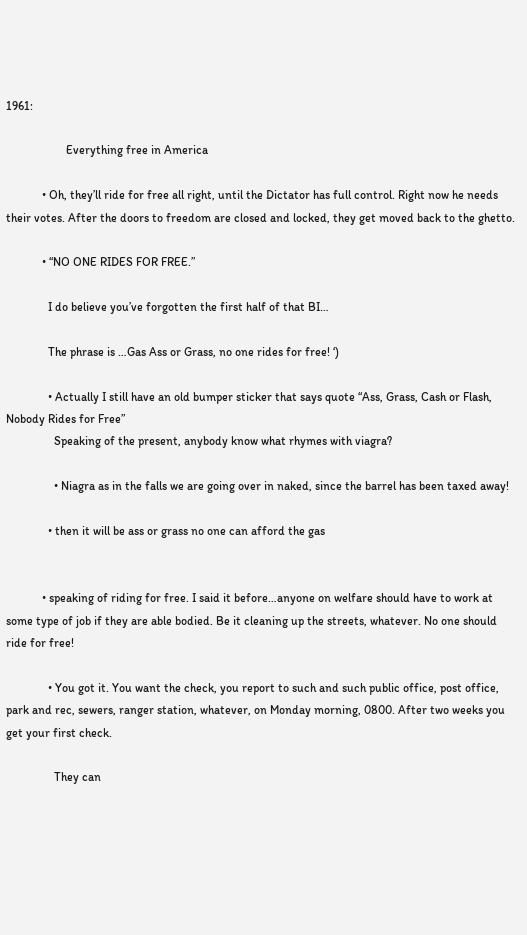1961:

                    Everything free in America

            • Oh, they’ll ride for free all right, until the Dictator has full control. Right now he needs their votes. After the doors to freedom are closed and locked, they get moved back to the ghetto.

            • “NO ONE RIDES FOR FREE.”

              I do believe you’ve forgotten the first half of that BI…

              The phrase is …Gas Ass or Grass, no one rides for free! ‘)

              • Actually I still have an old bumper sticker that says quote “Ass, Grass, Cash or Flash, Nobody Rides for Free”
                Speaking of the present, anybody know what rhymes with viagra?

                • Niagra as in the falls we are going over in naked, since the barrel has been taxed away!

              • then it will be ass or grass no one can afford the gas


            • speaking of riding for free. I said it before…anyone on welfare should have to work at some type of job if they are able bodied. Be it cleaning up the streets, whatever. No one should ride for free!

              • You got it. You want the check, you report to such and such public office, post office, park and rec, sewers, ranger station, whatever, on Monday morning, 0800. After two weeks you get your first check.

                They can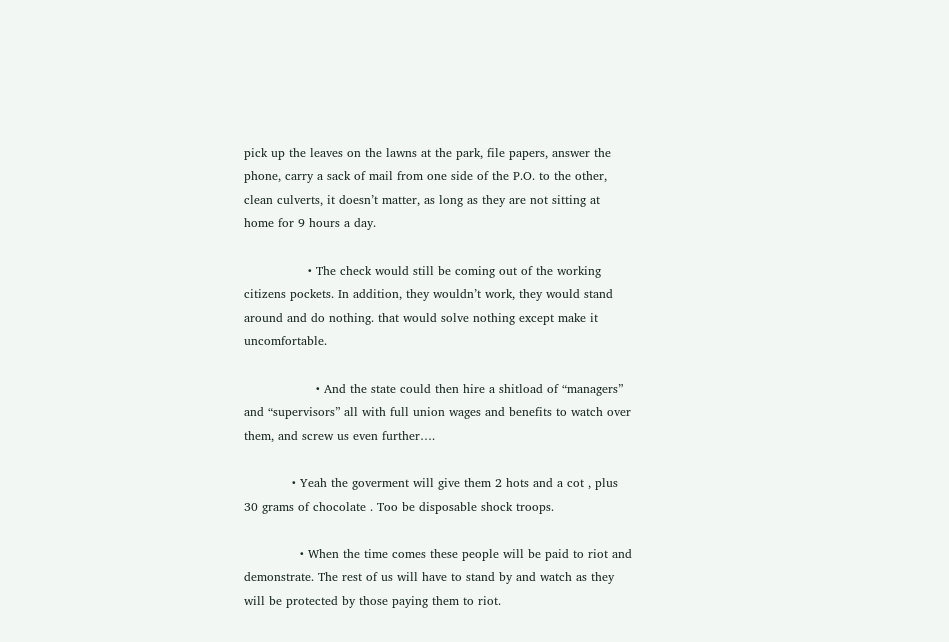pick up the leaves on the lawns at the park, file papers, answer the phone, carry a sack of mail from one side of the P.O. to the other, clean culverts, it doesn’t matter, as long as they are not sitting at home for 9 hours a day.

                • The check would still be coming out of the working citizens pockets. In addition, they wouldn’t work, they would stand around and do nothing. that would solve nothing except make it uncomfortable.

                  • And the state could then hire a shitload of “managers” and “supervisors” all with full union wages and benefits to watch over them, and screw us even further….

            • Yeah the goverment will give them 2 hots and a cot , plus 30 grams of chocolate . Too be disposable shock troops.

              • When the time comes these people will be paid to riot and demonstrate. The rest of us will have to stand by and watch as they will be protected by those paying them to riot.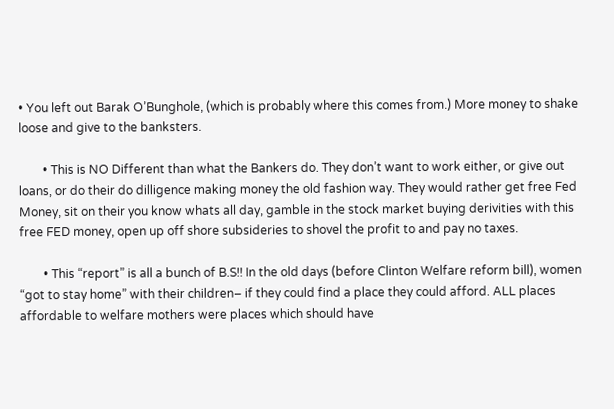• You left out Barak O’Bunghole, (which is probably where this comes from.) More money to shake loose and give to the banksters.

        • This is NO Different than what the Bankers do. They don’t want to work either, or give out loans, or do their do dilligence making money the old fashion way. They would rather get free Fed Money, sit on their you know whats all day, gamble in the stock market buying derivities with this free FED money, open up off shore subsideries to shovel the profit to and pay no taxes.

        • This “report” is all a bunch of B.S!! In the old days (before Clinton Welfare reform bill), women “got to stay home” with their children– if they could find a place they could afford. ALL places affordable to welfare mothers were places which should have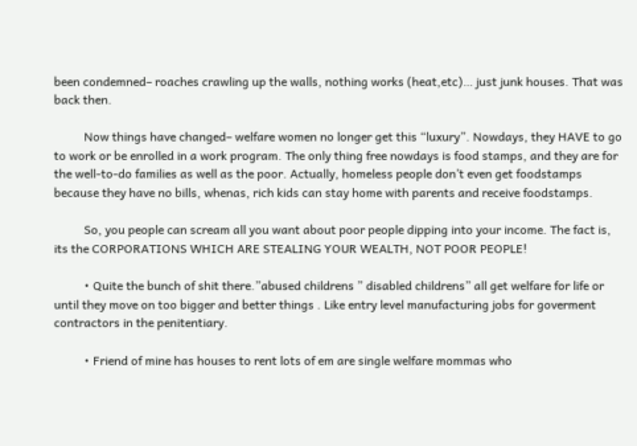been condemned– roaches crawling up the walls, nothing works (heat,etc)… just junk houses. That was back then.

          Now things have changed– welfare women no longer get this “luxury”. Nowdays, they HAVE to go to work or be enrolled in a work program. The only thing free nowdays is food stamps, and they are for the well-to-do families as well as the poor. Actually, homeless people don’t even get foodstamps because they have no bills, whenas, rich kids can stay home with parents and receive foodstamps.

          So, you people can scream all you want about poor people dipping into your income. The fact is, its the CORPORATIONS WHICH ARE STEALING YOUR WEALTH, NOT POOR PEOPLE!

          • Quite the bunch of shit there.”abused childrens ” disabled childrens” all get welfare for life or until they move on too bigger and better things . Like entry level manufacturing jobs for goverment contractors in the penitentiary.

          • Friend of mine has houses to rent lots of em are single welfare mommas who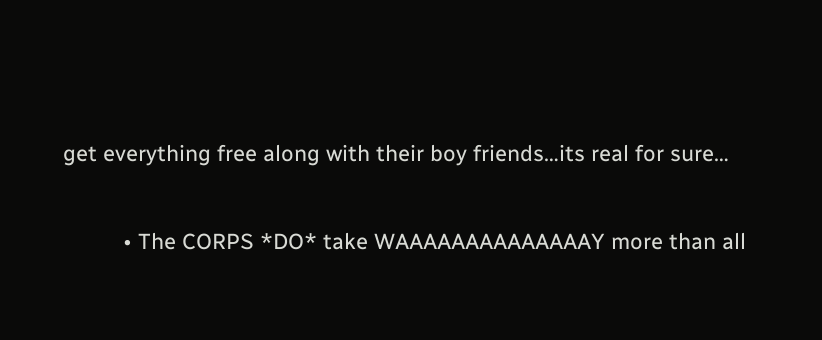get everything free along with their boy friends…its real for sure…

          • The CORPS *DO* take WAAAAAAAAAAAAAAY more than all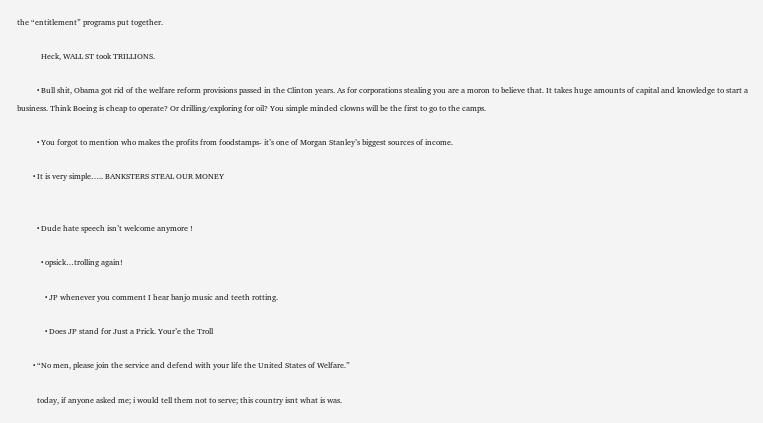the “entitlement” programs put together.

            Heck, WALL ST took TRILLIONS.

          • Bull shit, Obama got rid of the welfare reform provisions passed in the Clinton years. As for corporations stealing you are a moron to believe that. It takes huge amounts of capital and knowledge to start a business. Think Boeing is cheap to operate? Or drilling/exploring for oil? You simple minded clowns will be the first to go to the camps.

          • You forgot to mention who makes the profits from foodstamps- it’s one of Morgan Stanley’s biggest sources of income.

        • It is very simple….. BANKSTERS STEAL OUR MONEY


          • Dude hate speech isn’t welcome anymore !

            • opsick…trolling again!

              • JP whenever you comment I hear banjo music and teeth rotting.

              • Does JP stand for Just a Prick. Your’e the Troll

        • “No men, please join the service and defend with your life the United States of Welfare.”

          today, if anyone asked me; i would tell them not to serve; this country isnt what is was.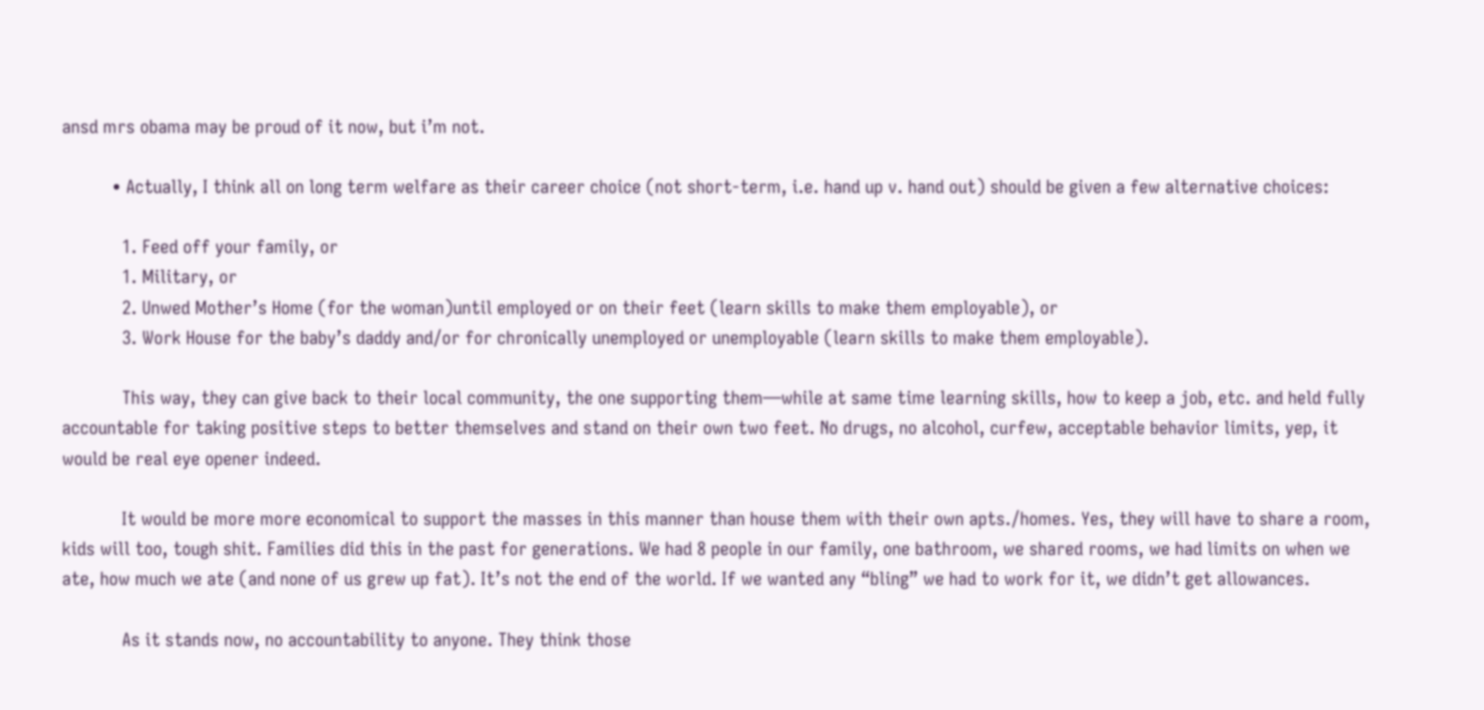ansd mrs obama may be proud of it now, but i’m not.

          • Actually, I think all on long term welfare as their career choice (not short-term, i.e. hand up v. hand out) should be given a few alternative choices:

            1. Feed off your family, or
            1. Military, or
            2. Unwed Mother’s Home (for the woman)until employed or on their feet (learn skills to make them employable), or
            3. Work House for the baby’s daddy and/or for chronically unemployed or unemployable (learn skills to make them employable).

            This way, they can give back to their local community, the one supporting them—while at same time learning skills, how to keep a job, etc. and held fully accountable for taking positive steps to better themselves and stand on their own two feet. No drugs, no alcohol, curfew, acceptable behavior limits, yep, it would be real eye opener indeed.

            It would be more more economical to support the masses in this manner than house them with their own apts./homes. Yes, they will have to share a room, kids will too, tough shit. Families did this in the past for generations. We had 8 people in our family, one bathroom, we shared rooms, we had limits on when we ate, how much we ate (and none of us grew up fat). It’s not the end of the world. If we wanted any “bling” we had to work for it, we didn’t get allowances.

            As it stands now, no accountability to anyone. They think those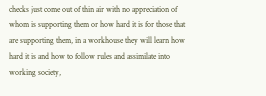checks just come out of thin air with no appreciation of whom is supporting them or how hard it is for those that are supporting them, in a workhouse they will learn how hard it is and how to follow rules and assimilate into working society,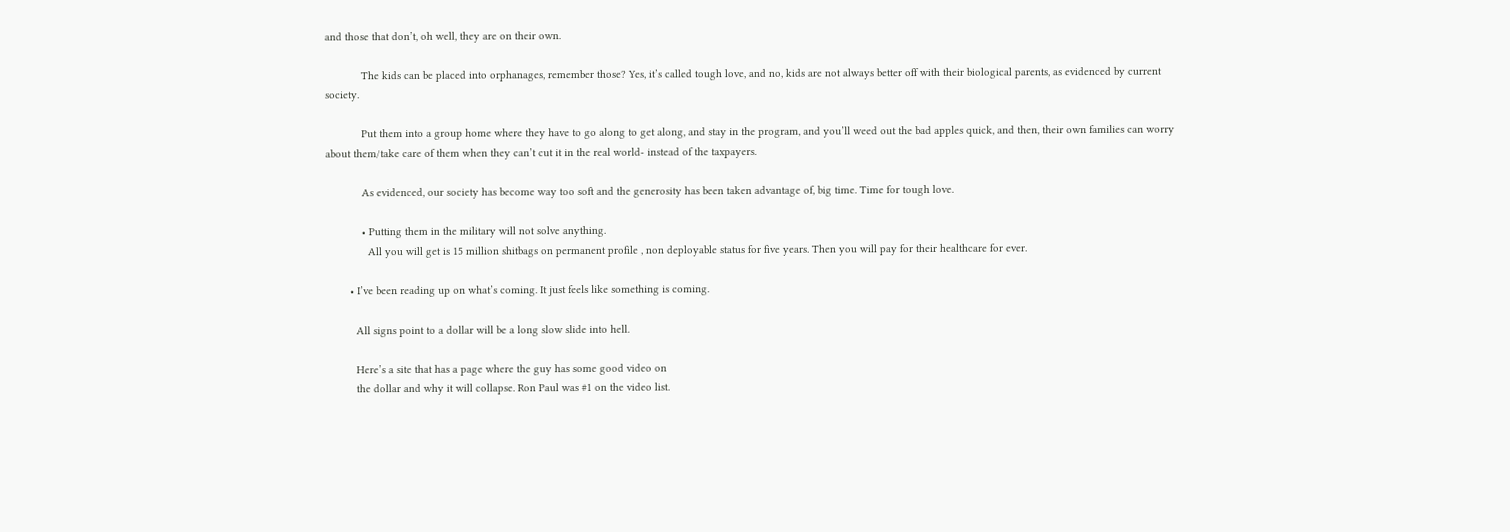and those that don’t, oh well, they are on their own.

            The kids can be placed into orphanages, remember those? Yes, it’s called tough love, and no, kids are not always better off with their biological parents, as evidenced by current society.

            Put them into a group home where they have to go along to get along, and stay in the program, and you’ll weed out the bad apples quick, and then, their own families can worry about them/take care of them when they can’t cut it in the real world- instead of the taxpayers.

            As evidenced, our society has become way too soft and the generosity has been taken advantage of, big time. Time for tough love.

            • Putting them in the military will not solve anything.
              All you will get is 15 million shitbags on permanent profile , non deployable status for five years. Then you will pay for their healthcare for ever.

        • I’ve been reading up on what’s coming. It just feels like something is coming.

          All signs point to a dollar will be a long slow slide into hell.

          Here’s a site that has a page where the guy has some good video on
          the dollar and why it will collapse. Ron Paul was #1 on the video list.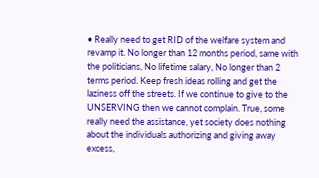• Really need to get RID of the welfare system and revamp it. No longer than 12 months period, same with the politicians, No lifetime salary, No longer than 2 terms period. Keep fresh ideas rolling and get the laziness off the streets. If we continue to give to the UNSERVING then we cannot complain. True, some really need the assistance, yet society does nothing about the individuals authorizing and giving away excess,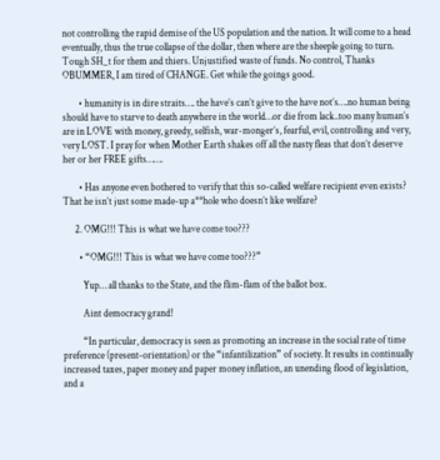not controlling the rapid demise of the US population and the nation. It will come to a head eventually, thus the true collapse of the dollar, then where are the sheeple going to turn. Tough SH_t for them and thiers. Unjustified waste of funds. No control, Thanks OBUMMER, I am tired of CHANGE. Get while the goings good.

        • humanity is in dire straits…. the have’s can’t give to the have not’s….no human being should have to starve to death anywhere in the world…or die from lack..too many human’s are in LOVE with money, greedy, selfish, war-monger’s, fearful, evil, controlling and very, very LOST. I pray for when Mother Earth shakes off all the nasty fleas that don’t deserve her or her FREE gifts…….

        • Has anyone even bothered to verify that this so-called welfare recipient even exists? That he isn’t just some made-up a**hole who doesn’t like welfare?

      2. OMG!!! This is what we have come too???

        • “OMG!!! This is what we have come too???”

          Yup… all thanks to the State, and the flim-flam of the ballot box.

          Aint democracy grand!

          “In particular, democracy is seen as promoting an increase in the social rate of time preference (present-orientation) or the “infantilization” of society. It results in continually increased taxes, paper money and paper money inflation, an unending flood of legislation, and a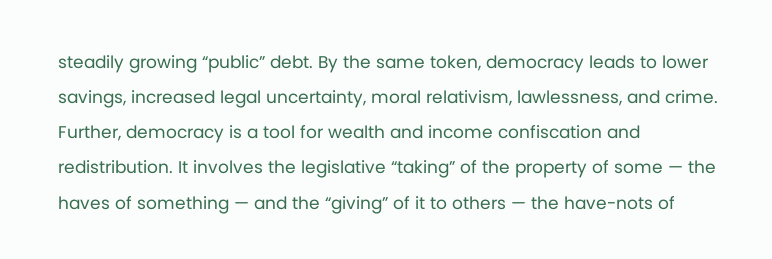steadily growing “public” debt. By the same token, democracy leads to lower savings, increased legal uncertainty, moral relativism, lawlessness, and crime. Further, democracy is a tool for wealth and income confiscation and redistribution. It involves the legislative “taking” of the property of some — the haves of something — and the “giving” of it to others — the have-nots of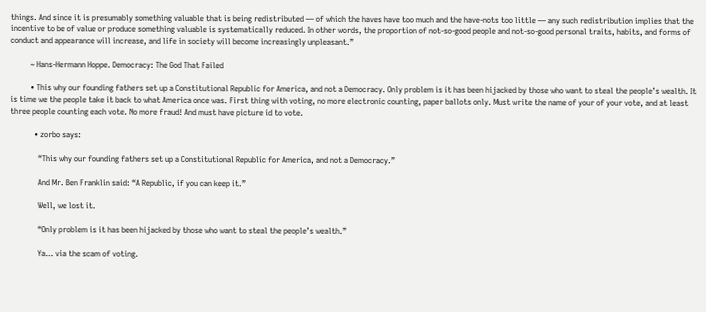things. And since it is presumably something valuable that is being redistributed — of which the haves have too much and the have-nots too little — any such redistribution implies that the incentive to be of value or produce something valuable is systematically reduced. In other words, the proportion of not-so-good people and not-so-good personal traits, habits, and forms of conduct and appearance will increase, and life in society will become increasingly unpleasant.”

          ~ Hans-Hermann Hoppe. Democracy: The God That Failed

          • This why our founding fathers set up a Constitutional Republic for America, and not a Democracy. Only problem is it has been hijacked by those who want to steal the people’s wealth. It is time we the people take it back to what America once was. First thing with voting, no more electronic counting, paper ballots only. Must write the name of your of your vote, and at least three people counting each vote. No more fraud! And must have picture id to vote.

            • zorbo says:

              “This why our founding fathers set up a Constitutional Republic for America, and not a Democracy.”

              And Mr. Ben Franklin said: “A Republic, if you can keep it.”

              Well, we lost it.

              “Only problem is it has been hijacked by those who want to steal the people’s wealth.”

              Ya… via the scam of voting.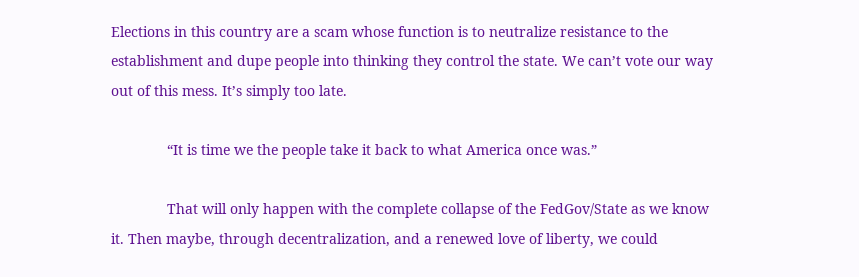Elections in this country are a scam whose function is to neutralize resistance to the establishment and dupe people into thinking they control the state. We can’t vote our way out of this mess. It’s simply too late.

              “It is time we the people take it back to what America once was.”

              That will only happen with the complete collapse of the FedGov/State as we know it. Then maybe, through decentralization, and a renewed love of liberty, we could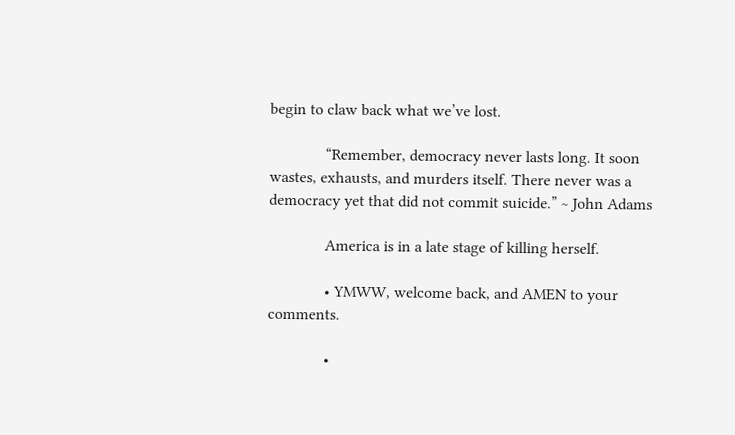begin to claw back what we’ve lost.

              “Remember, democracy never lasts long. It soon wastes, exhausts, and murders itself. There never was a democracy yet that did not commit suicide.” ~ John Adams

              America is in a late stage of killing herself.

              • YMWW, welcome back, and AMEN to your comments.

              •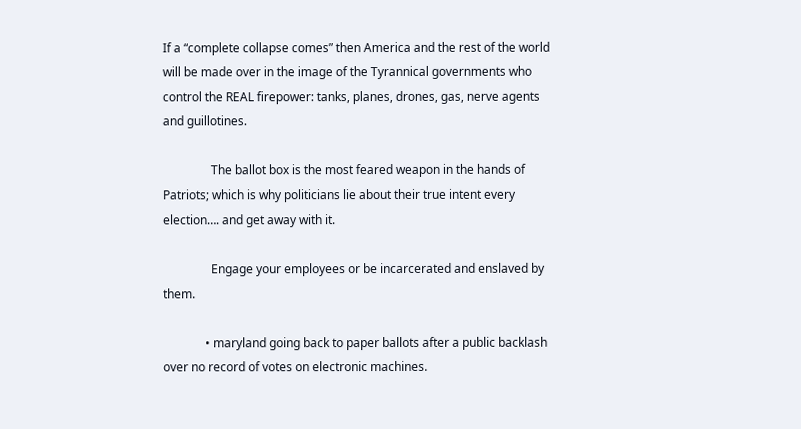If a “complete collapse comes” then America and the rest of the world will be made over in the image of the Tyrannical governments who control the REAL firepower: tanks, planes, drones, gas, nerve agents and guillotines.

                The ballot box is the most feared weapon in the hands of Patriots; which is why politicians lie about their true intent every election…. and get away with it.

                Engage your employees or be incarcerated and enslaved by them.

              • maryland going back to paper ballots after a public backlash over no record of votes on electronic machines.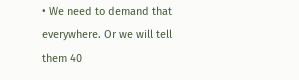• We need to demand that everywhere. Or we will tell them 40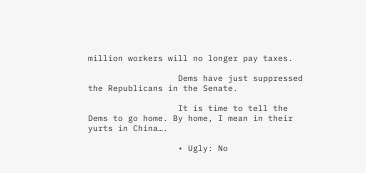million workers will no longer pay taxes.

                  Dems have just suppressed the Republicans in the Senate.

                  It is time to tell the Dems to go home. By home, I mean in their yurts in China….

                  • Ugly: No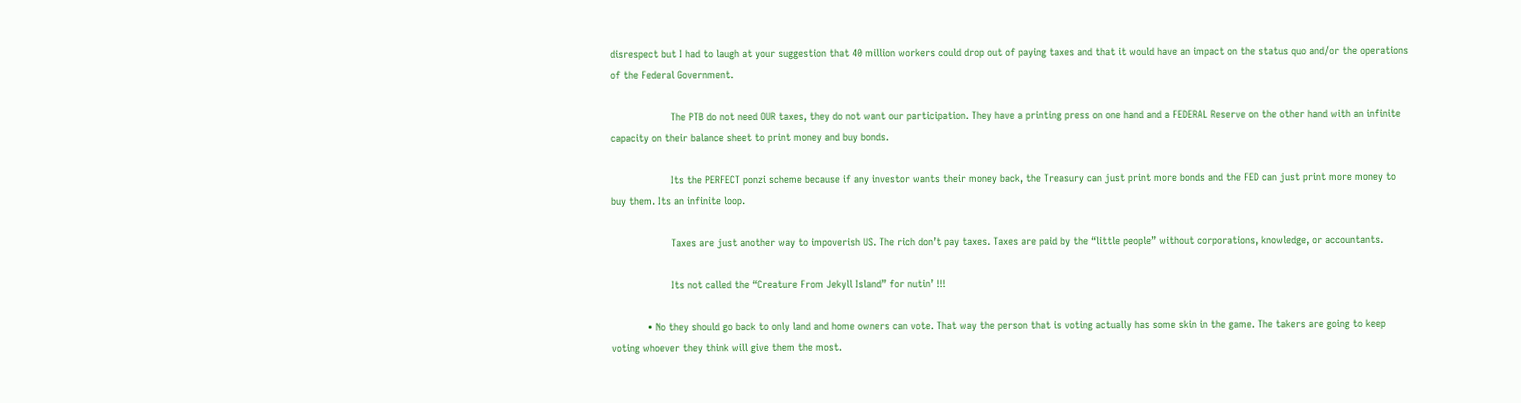disrespect but I had to laugh at your suggestion that 40 million workers could drop out of paying taxes and that it would have an impact on the status quo and/or the operations of the Federal Government.

                    The PTB do not need OUR taxes, they do not want our participation. They have a printing press on one hand and a FEDERAL Reserve on the other hand with an infinite capacity on their balance sheet to print money and buy bonds.

                    Its the PERFECT ponzi scheme because if any investor wants their money back, the Treasury can just print more bonds and the FED can just print more money to buy them. Its an infinite loop.

                    Taxes are just another way to impoverish US. The rich don’t pay taxes. Taxes are paid by the “little people” without corporations, knowledge, or accountants.

                    Its not called the “Creature From Jekyll Island” for nutin’ !!!

            • No they should go back to only land and home owners can vote. That way the person that is voting actually has some skin in the game. The takers are going to keep voting whoever they think will give them the most.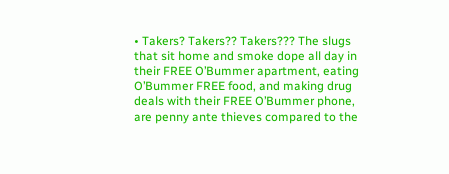• Takers? Takers?? Takers??? The slugs that sit home and smoke dope all day in their FREE O’Bummer apartment, eating O’Bummer FREE food, and making drug deals with their FREE O’Bummer phone, are penny ante thieves compared to the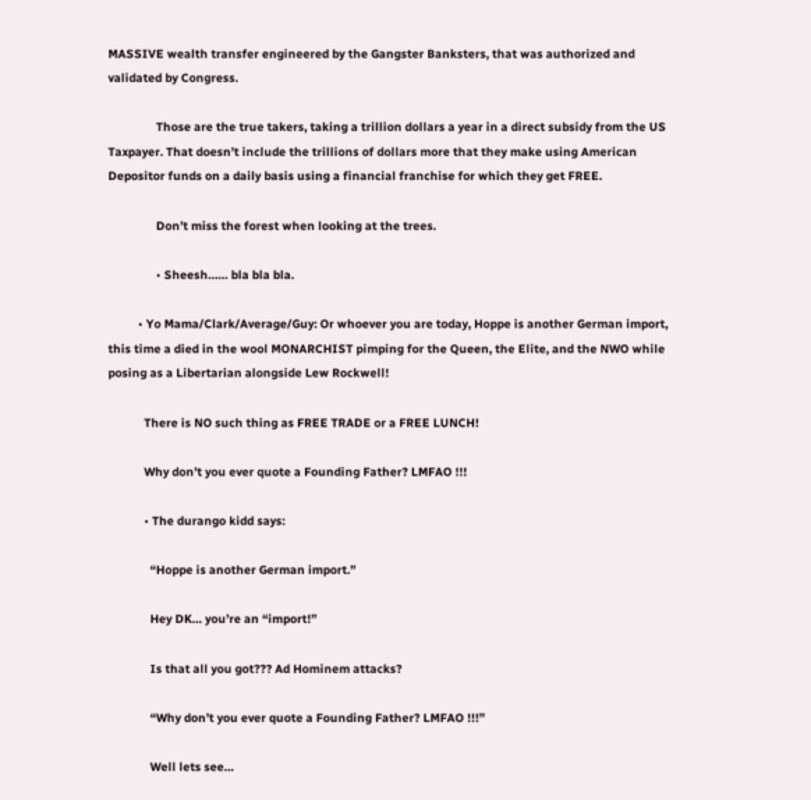MASSIVE wealth transfer engineered by the Gangster Banksters, that was authorized and validated by Congress.

                Those are the true takers, taking a trillion dollars a year in a direct subsidy from the US Taxpayer. That doesn’t include the trillions of dollars more that they make using American Depositor funds on a daily basis using a financial franchise for which they get FREE.

                Don’t miss the forest when looking at the trees.

                • Sheesh…… bla bla bla.

          • Yo Mama/Clark/Average/Guy: Or whoever you are today, Hoppe is another German import, this time a died in the wool MONARCHIST pimping for the Queen, the Elite, and the NWO while posing as a Libertarian alongside Lew Rockwell!

            There is NO such thing as FREE TRADE or a FREE LUNCH!

            Why don’t you ever quote a Founding Father? LMFAO !!!

            • The durango kidd says:

              “Hoppe is another German import.”

              Hey DK… you’re an “import!”

              Is that all you got??? Ad Hominem attacks?

              “Why don’t you ever quote a Founding Father? LMFAO !!!”

              Well lets see…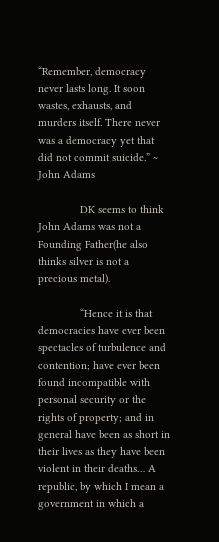“Remember, democracy never lasts long. It soon wastes, exhausts, and murders itself. There never was a democracy yet that did not commit suicide.” ~ John Adams

              DK seems to think John Adams was not a Founding Father(he also thinks silver is not a precious metal).

              “Hence it is that democracies have ever been spectacles of turbulence and contention; have ever been found incompatible with personal security or the rights of property; and in general have been as short in their lives as they have been violent in their deaths… A republic, by which I mean a government in which a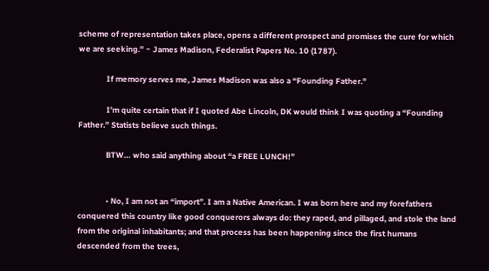scheme of representation takes place, opens a different prospect and promises the cure for which we are seeking.” ~ James Madison, Federalist Papers No. 10 (1787).

              If memory serves me, James Madison was also a “Founding Father.”

              I’m quite certain that if I quoted Abe Lincoln, DK would think I was quoting a “Founding Father.” Statists believe such things.

              BTW… who said anything about “a FREE LUNCH!”


              • No, I am not an “import”. I am a Native American. I was born here and my forefathers conquered this country like good conquerors always do: they raped, and pillaged, and stole the land from the original inhabitants; and that process has been happening since the first humans descended from the trees,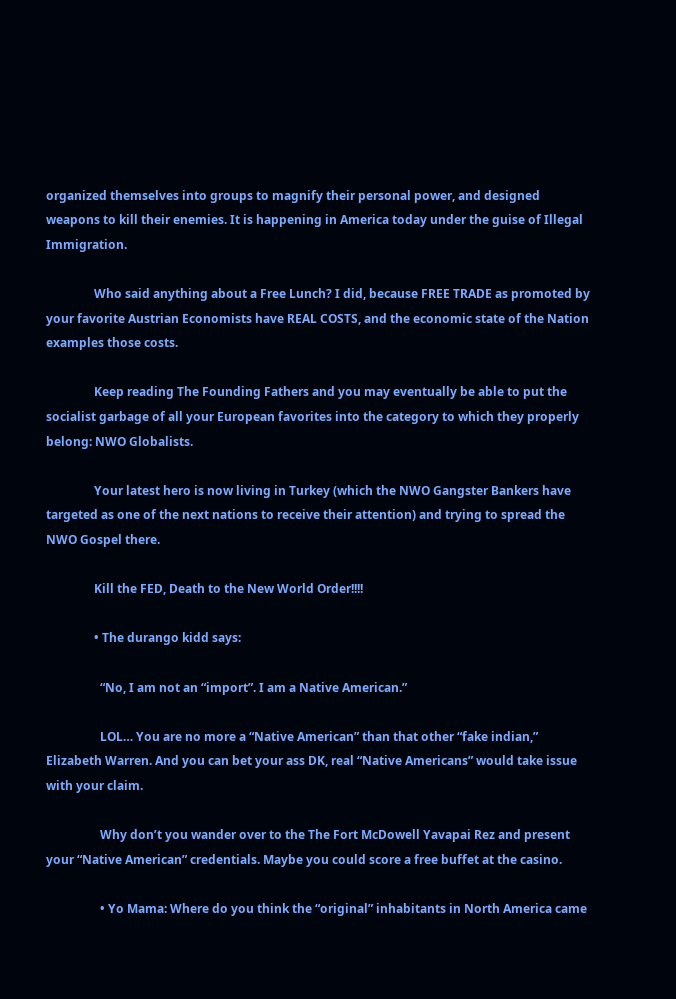organized themselves into groups to magnify their personal power, and designed weapons to kill their enemies. It is happening in America today under the guise of Illegal Immigration.

                Who said anything about a Free Lunch? I did, because FREE TRADE as promoted by your favorite Austrian Economists have REAL COSTS, and the economic state of the Nation examples those costs.

                Keep reading The Founding Fathers and you may eventually be able to put the socialist garbage of all your European favorites into the category to which they properly belong: NWO Globalists.

                Your latest hero is now living in Turkey (which the NWO Gangster Bankers have targeted as one of the next nations to receive their attention) and trying to spread the NWO Gospel there.

                Kill the FED, Death to the New World Order!!!!

                • The durango kidd says:

                  “No, I am not an “import”. I am a Native American.”

                  LOL… You are no more a “Native American” than that other “fake indian,” Elizabeth Warren. And you can bet your ass DK, real “Native Americans” would take issue with your claim.

                  Why don’t you wander over to the The Fort McDowell Yavapai Rez and present your “Native American” credentials. Maybe you could score a free buffet at the casino.

                  • Yo Mama: Where do you think the “original” inhabitants in North America came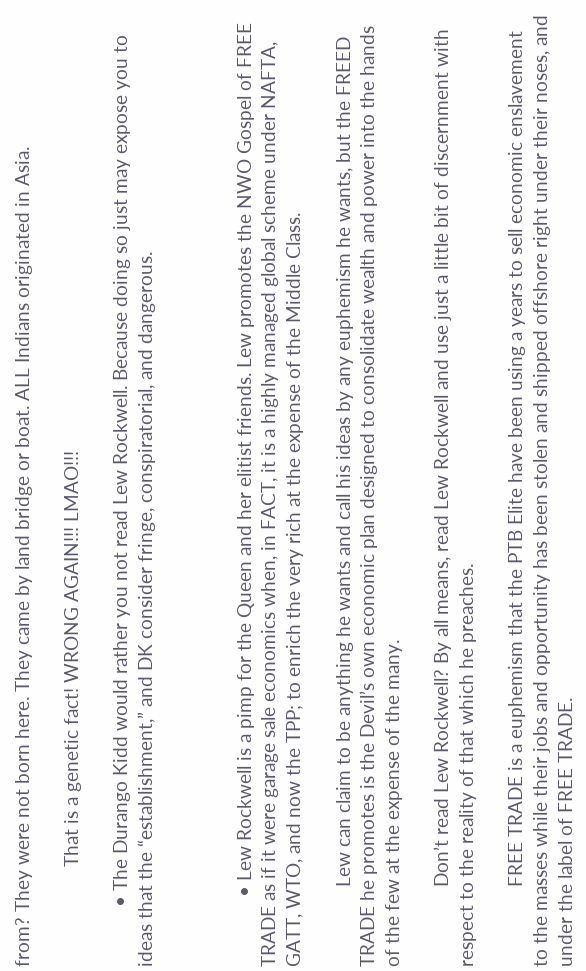from? They were not born here. They came by land bridge or boat. ALL Indians originated in Asia.

                    That is a genetic fact! WRONG AGAIN!!! LMAO!!!

            • The Durango Kidd would rather you not read Lew Rockwell. Because doing so just may expose you to ideas that the “establishment,” and DK consider fringe, conspiratorial, and dangerous.



              • Lew Rockwell is a pimp for the Queen and her elitist friends. Lew promotes the NWO Gospel of FREE TRADE as if it were garage sale economics when, in FACT, it is a highly managed global scheme under NAFTA, GATT, WTO, and now the TPP; to enrich the very rich at the expense of the Middle Class.

                Lew can claim to be anything he wants and call his ideas by any euphemism he wants, but the FREED TRADE he promotes is the Devil’s own economic plan designed to consolidate wealth and power into the hands of the few at the expense of the many.

                Don’t read Lew Rockwell? By all means, read Lew Rockwell and use just a little bit of discernment with respect to the reality of that which he preaches.

                FREE TRADE is a euphemism that the PTB Elite have been using a years to sell economic enslavement to the masses while their jobs and opportunity has been stolen and shipped offshore right under their noses, and under the label of FREE TRADE.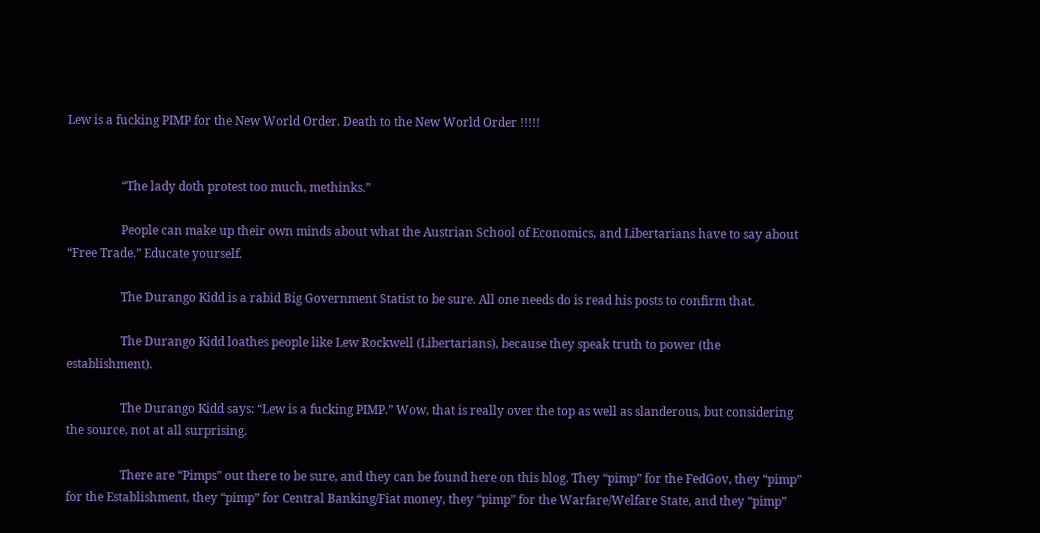Lew is a fucking PIMP for the New World Order. Death to the New World Order !!!!!


                  “The lady doth protest too much, methinks.”

                  People can make up their own minds about what the Austrian School of Economics, and Libertarians have to say about “Free Trade.” Educate yourself.

                  The Durango Kidd is a rabid Big Government Statist to be sure. All one needs do is read his posts to confirm that.

                  The Durango Kidd loathes people like Lew Rockwell (Libertarians), because they speak truth to power (the establishment).

                  The Durango Kidd says: “Lew is a fucking PIMP.” Wow, that is really over the top as well as slanderous, but considering the source, not at all surprising.

                  There are “Pimps” out there to be sure, and they can be found here on this blog. They “pimp” for the FedGov, they “pimp” for the Establishment, they “pimp” for Central Banking/Fiat money, they “pimp” for the Warfare/Welfare State, and they “pimp”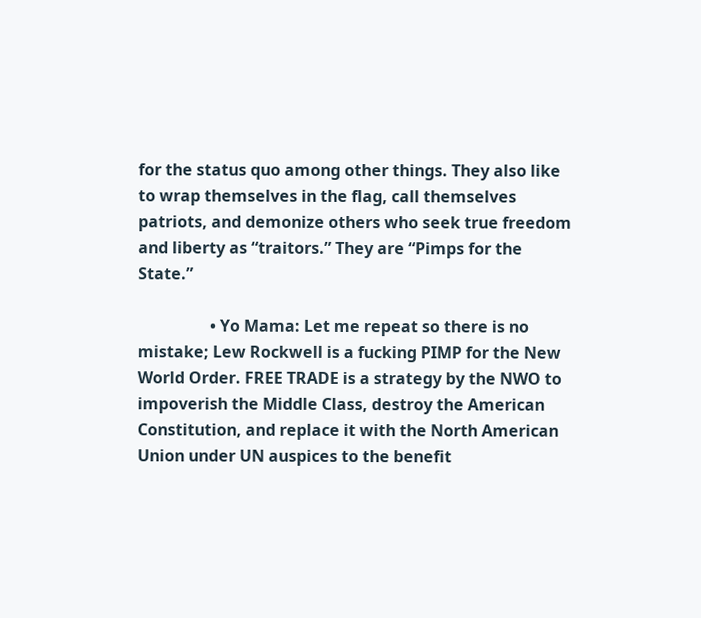for the status quo among other things. They also like to wrap themselves in the flag, call themselves patriots, and demonize others who seek true freedom and liberty as “traitors.” They are “Pimps for the State.”

                  • Yo Mama: Let me repeat so there is no mistake; Lew Rockwell is a fucking PIMP for the New World Order. FREE TRADE is a strategy by the NWO to impoverish the Middle Class, destroy the American Constitution, and replace it with the North American Union under UN auspices to the benefit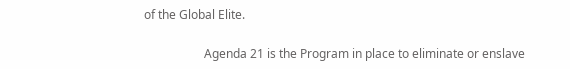of the Global Elite.

                    Agenda 21 is the Program in place to eliminate or enslave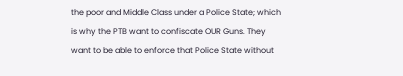the poor and Middle Class under a Police State; which is why the PTB want to confiscate OUR Guns. They want to be able to enforce that Police State without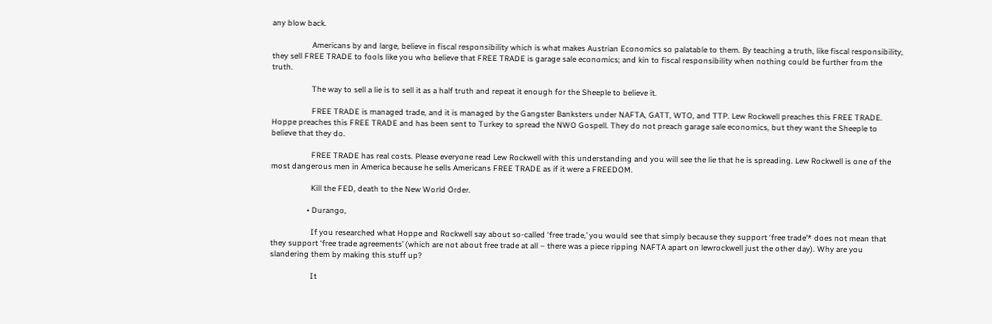any blow back.

                    Americans by and large, believe in fiscal responsibility which is what makes Austrian Economics so palatable to them. By teaching a truth, like fiscal responsibility, they sell FREE TRADE to fools like you who believe that FREE TRADE is garage sale economics; and kin to fiscal responsibility when nothing could be further from the truth.

                    The way to sell a lie is to sell it as a half truth and repeat it enough for the Sheeple to believe it.

                    FREE TRADE is managed trade, and it is managed by the Gangster Banksters under NAFTA, GATT, WTO, and TTP. Lew Rockwell preaches this FREE TRADE. Hoppe preaches this FREE TRADE and has been sent to Turkey to spread the NWO Gospell. They do not preach garage sale economics, but they want the Sheeple to believe that they do.

                    FREE TRADE has real costs. Please everyone read Lew Rockwell with this understanding and you will see the lie that he is spreading. Lew Rockwell is one of the most dangerous men in America because he sells Americans FREE TRADE as if it were a FREEDOM.

                    Kill the FED, death to the New World Order.

                  • Durango,

                    If you researched what Hoppe and Rockwell say about so-called ‘free trade,’ you would see that simply because they support ‘free trade’* does not mean that they support ‘free trade agreements’ (which are not about free trade at all – there was a piece ripping NAFTA apart on lewrockwell just the other day). Why are you slandering them by making this stuff up?

                    It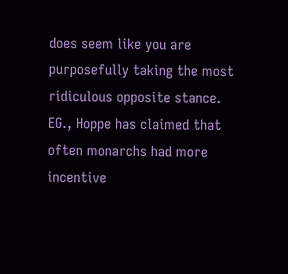does seem like you are purposefully taking the most ridiculous opposite stance. EG., Hoppe has claimed that often monarchs had more incentive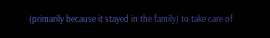(primarily because it stayed in the family) to take care of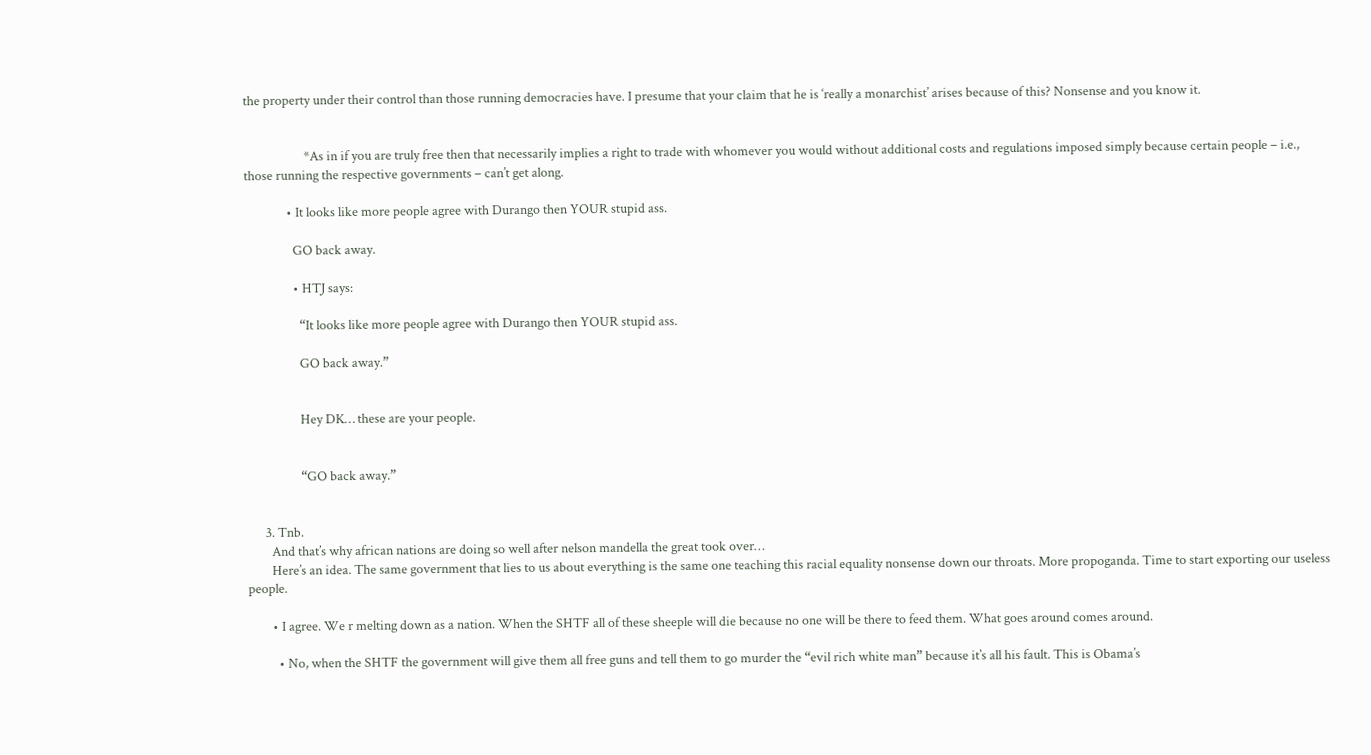the property under their control than those running democracies have. I presume that your claim that he is ‘really a monarchist’ arises because of this? Nonsense and you know it.


                    *As in if you are truly free then that necessarily implies a right to trade with whomever you would without additional costs and regulations imposed simply because certain people – i.e., those running the respective governments – can’t get along.

              • It looks like more people agree with Durango then YOUR stupid ass.

                GO back away.

                • HTJ says:

                  “It looks like more people agree with Durango then YOUR stupid ass.

                  GO back away.”


                  Hey DK… these are your people.


                  “GO back away.”


      3. Tnb.
        And that’s why african nations are doing so well after nelson mandella the great took over…
        Here’s an idea. The same government that lies to us about everything is the same one teaching this racial equality nonsense down our throats. More propoganda. Time to start exporting our useless people.

        • I agree. We r melting down as a nation. When the SHTF all of these sheeple will die because no one will be there to feed them. What goes around comes around.

          • No, when the SHTF the government will give them all free guns and tell them to go murder the “evil rich white man” because it’s all his fault. This is Obama’s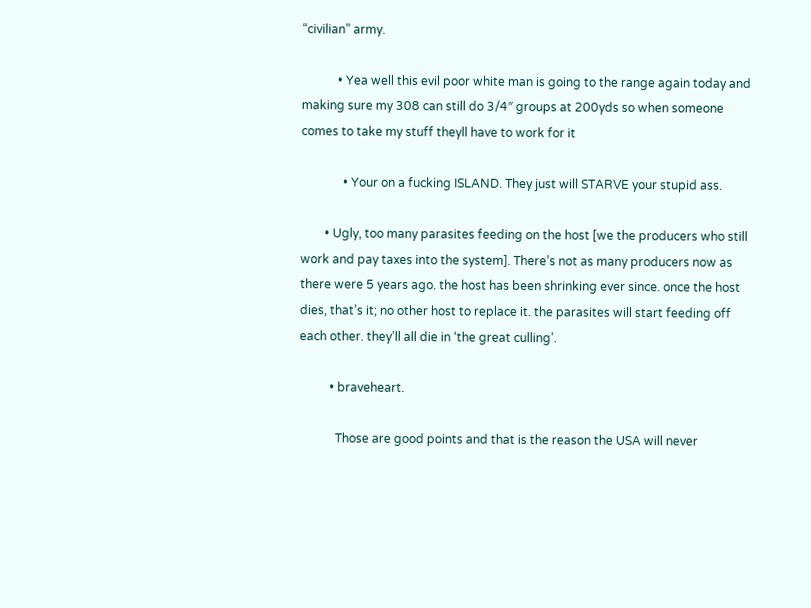“civilian” army.

            • Yea well this evil poor white man is going to the range again today and making sure my 308 can still do 3/4″ groups at 200yds so when someone comes to take my stuff theyll have to work for it

              • Your on a fucking ISLAND. They just will STARVE your stupid ass.

        • Ugly, too many parasites feeding on the host [we the producers who still work and pay taxes into the system]. There’s not as many producers now as there were 5 years ago. the host has been shrinking ever since. once the host dies, that’s it; no other host to replace it. the parasites will start feeding off each other. they’ll all die in ‘the great culling’.

          • braveheart.

            Those are good points and that is the reason the USA will never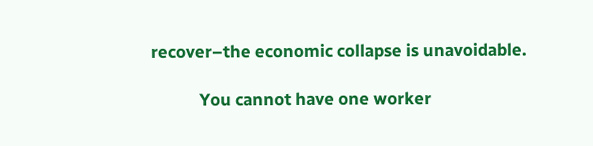recover–the economic collapse is unavoidable.

            You cannot have one worker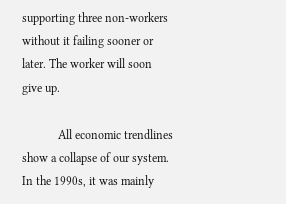supporting three non-workers without it failing sooner or later. The worker will soon give up.

            All economic trendlines show a collapse of our system. In the 1990s, it was mainly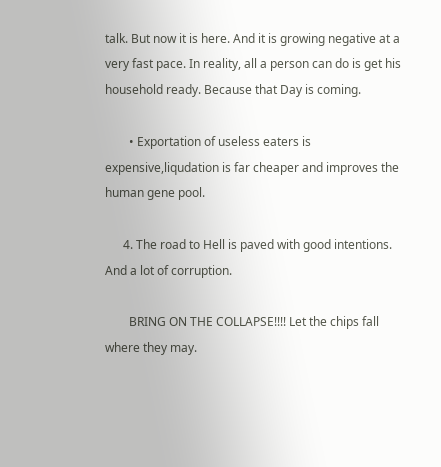talk. But now it is here. And it is growing negative at a very fast pace. In reality, all a person can do is get his household ready. Because that Day is coming.

        • Exportation of useless eaters is expensive,liqudation is far cheaper and improves the human gene pool.

      4. The road to Hell is paved with good intentions. And a lot of corruption.

        BRING ON THE COLLAPSE!!!! Let the chips fall where they may.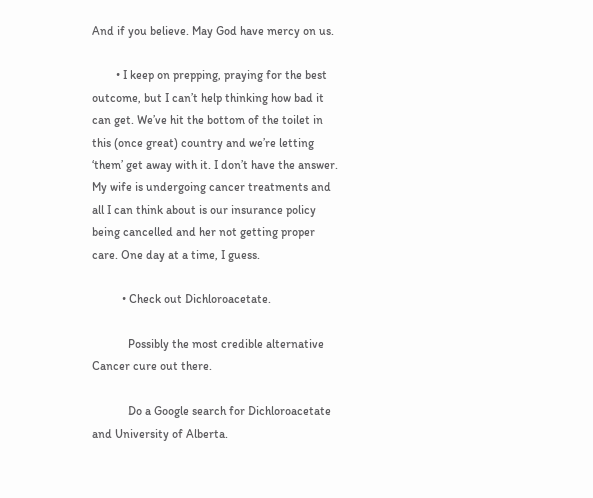And if you believe. May God have mercy on us.

        • I keep on prepping, praying for the best outcome, but I can’t help thinking how bad it can get. We’ve hit the bottom of the toilet in this (once great) country and we’re letting ‘them’ get away with it. I don’t have the answer. My wife is undergoing cancer treatments and all I can think about is our insurance policy being cancelled and her not getting proper care. One day at a time, I guess.

          • Check out Dichloroacetate.

            Possibly the most credible alternative Cancer cure out there.

            Do a Google search for Dichloroacetate and University of Alberta.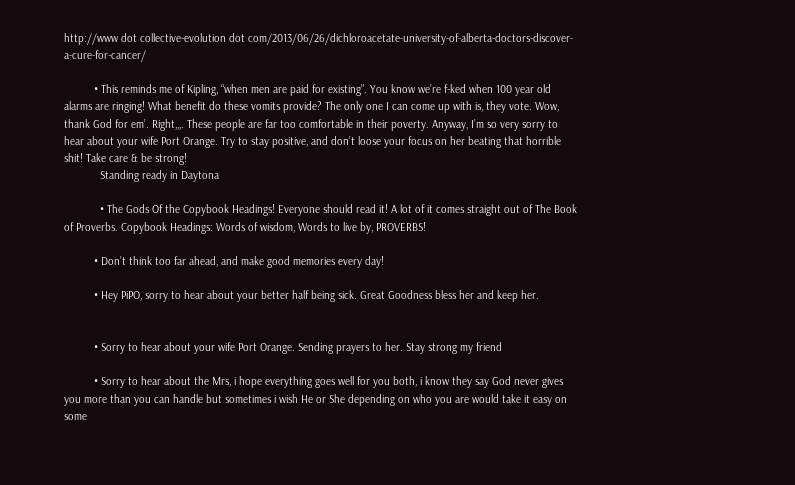http://www dot collective-evolution dot com/2013/06/26/dichloroacetate-university-of-alberta-doctors-discover-a-cure-for-cancer/

          • This reminds me of Kipling, “when men are paid for existing”. You know we’re f-ked when 100 year old alarms are ringing! What benefit do these vomits provide? The only one I can come up with is, they vote. Wow, thank God for em’. Right,,,. These people are far too comfortable in their poverty. Anyway, I’m so very sorry to hear about your wife Port Orange. Try to stay positive, and don’t loose your focus on her beating that horrible shit! Take care & be strong!
            Standing ready in Daytona

            • The Gods Of the Copybook Headings! Everyone should read it! A lot of it comes straight out of The Book of Proverbs. Copybook Headings: Words of wisdom, Words to live by, PROVERBS!

          • Don’t think too far ahead, and make good memories every day!

          • Hey PiPO, sorry to hear about your better half being sick. Great Goodness bless her and keep her.


          • Sorry to hear about your wife Port Orange. Sending prayers to her. Stay strong my friend

          • Sorry to hear about the Mrs, i hope everything goes well for you both, i know they say God never gives you more than you can handle but sometimes i wish He or She depending on who you are would take it easy on some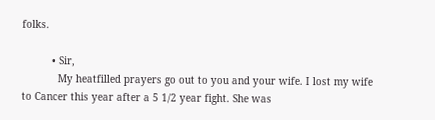folks.

          • Sir,
            My heatfilled prayers go out to you and your wife. I lost my wife to Cancer this year after a 5 1/2 year fight. She was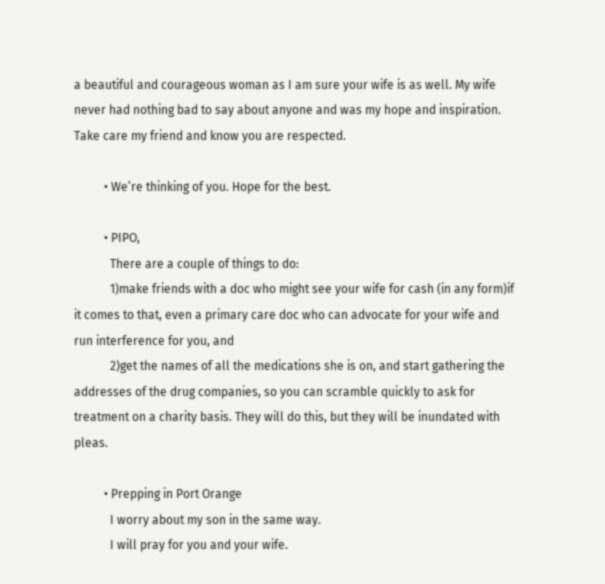a beautiful and courageous woman as I am sure your wife is as well. My wife never had nothing bad to say about anyone and was my hope and inspiration. Take care my friend and know you are respected.

          • We’re thinking of you. Hope for the best.

          • PIPO,
            There are a couple of things to do:
            1)make friends with a doc who might see your wife for cash (in any form)if it comes to that, even a primary care doc who can advocate for your wife and run interference for you, and
            2)get the names of all the medications she is on, and start gathering the addresses of the drug companies, so you can scramble quickly to ask for treatment on a charity basis. They will do this, but they will be inundated with pleas.

          • Prepping in Port Orange
            I worry about my son in the same way.
            I will pray for you and your wife.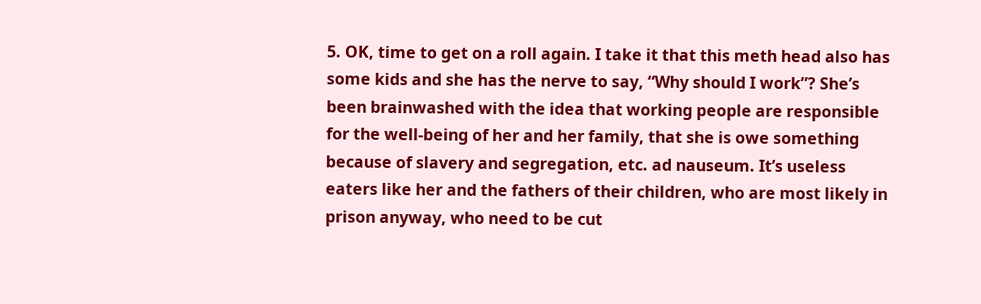5. OK, time to get on a roll again. I take it that this meth head also has some kids and she has the nerve to say, “Why should I work”? She’s been brainwashed with the idea that working people are responsible for the well-being of her and her family, that she is owe something because of slavery and segregation, etc. ad nauseum. It’s useless eaters like her and the fathers of their children, who are most likely in prison anyway, who need to be cut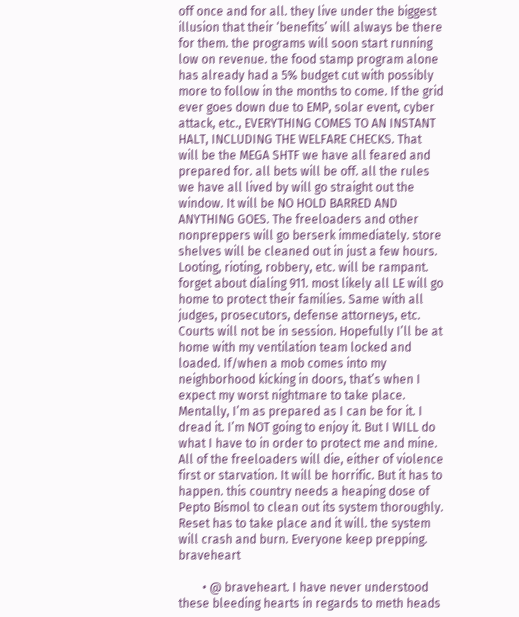off once and for all. they live under the biggest illusion that their ‘benefits’ will always be there for them. the programs will soon start running low on revenue. the food stamp program alone has already had a 5% budget cut with possibly more to follow in the months to come. If the grid ever goes down due to EMP, solar event, cyber attack, etc., EVERYTHING COMES TO AN INSTANT HALT, INCLUDING THE WELFARE CHECKS. That will be the MEGA SHTF we have all feared and prepared for. all bets will be off. all the rules we have all lived by will go straight out the window. It will be NO HOLD BARRED AND ANYTHING GOES. The freeloaders and other nonpreppers will go berserk immediately. store shelves will be cleaned out in just a few hours. Looting, rioting, robbery, etc. will be rampant. forget about dialing 911. most likely all LE will go home to protect their families. Same with all judges, prosecutors, defense attorneys, etc. Courts will not be in session. Hopefully I’ll be at home with my ventilation team locked and loaded. If/when a mob comes into my neighborhood kicking in doors, that’s when I expect my worst nightmare to take place. Mentally, I’m as prepared as I can be for it. I dread it. I’m NOT going to enjoy it. But I WILL do what I have to in order to protect me and mine. All of the freeloaders will die, either of violence first or starvation. It will be horrific. But it has to happen. this country needs a heaping dose of Pepto Bismol to clean out its system thoroughly. Reset has to take place and it will. the system will crash and burn. Everyone keep prepping. braveheart

        • @ braveheart. I have never understood these bleeding hearts in regards to meth heads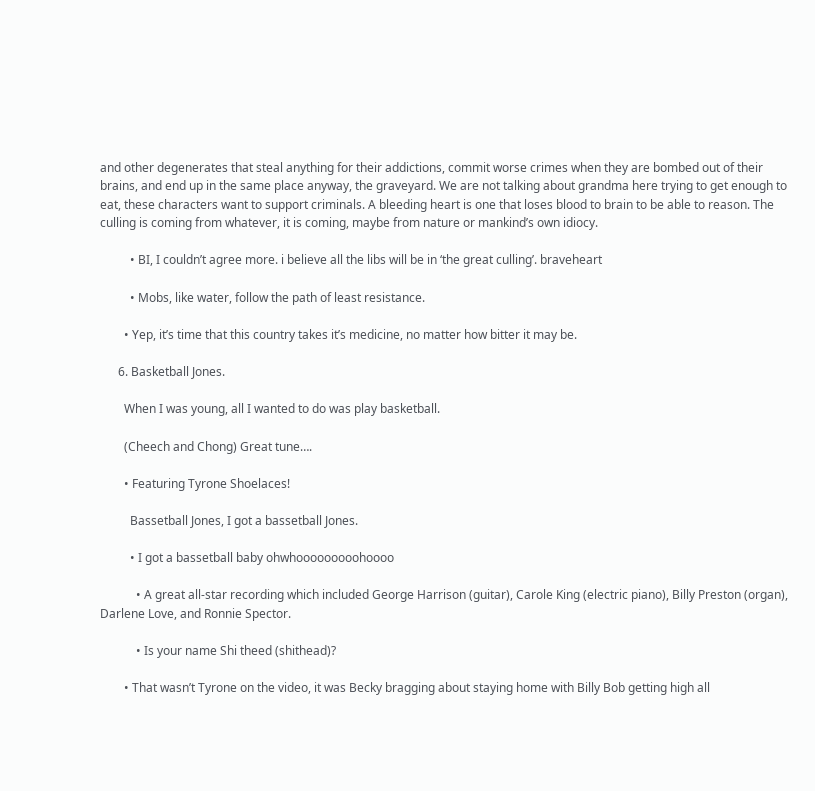and other degenerates that steal anything for their addictions, commit worse crimes when they are bombed out of their brains, and end up in the same place anyway, the graveyard. We are not talking about grandma here trying to get enough to eat, these characters want to support criminals. A bleeding heart is one that loses blood to brain to be able to reason. The culling is coming from whatever, it is coming, maybe from nature or mankind’s own idiocy.

          • BI, I couldn’t agree more. i believe all the libs will be in ‘the great culling’. braveheart

          • Mobs, like water, follow the path of least resistance.

        • Yep, it’s time that this country takes it’s medicine, no matter how bitter it may be.

      6. Basketball Jones.

        When I was young, all I wanted to do was play basketball.

        (Cheech and Chong) Great tune….

        • Featuring Tyrone Shoelaces!

          Bassetball Jones, I got a bassetball Jones.

          • I got a bassetball baby ohwhooooooooohoooo

            • A great all-star recording which included George Harrison (guitar), Carole King (electric piano), Billy Preston (organ), Darlene Love, and Ronnie Spector.

            • Is your name Shi theed (shithead)?

        • That wasn’t Tyrone on the video, it was Becky bragging about staying home with Billy Bob getting high all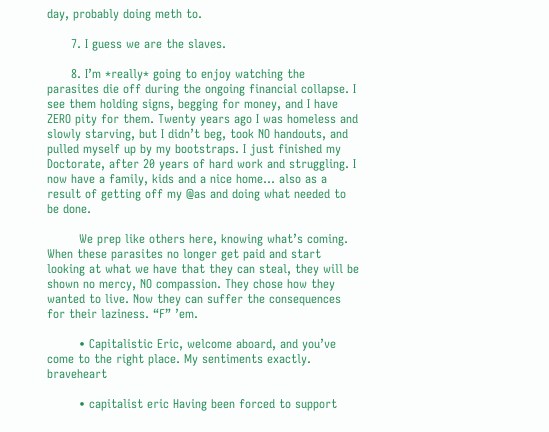day, probably doing meth to.

      7. I guess we are the slaves.

      8. I’m *really* going to enjoy watching the parasites die off during the ongoing financial collapse. I see them holding signs, begging for money, and I have ZERO pity for them. Twenty years ago I was homeless and slowly starving, but I didn’t beg, took NO handouts, and pulled myself up by my bootstraps. I just finished my Doctorate, after 20 years of hard work and struggling. I now have a family, kids and a nice home… also as a result of getting off my @as and doing what needed to be done.

        We prep like others here, knowing what’s coming. When these parasites no longer get paid and start looking at what we have that they can steal, they will be shown no mercy, NO compassion. They chose how they wanted to live. Now they can suffer the consequences for their laziness. “F” ’em.

        • Capitalistic Eric, welcome aboard, and you’ve come to the right place. My sentiments exactly. braveheart

        • capitalist eric Having been forced to support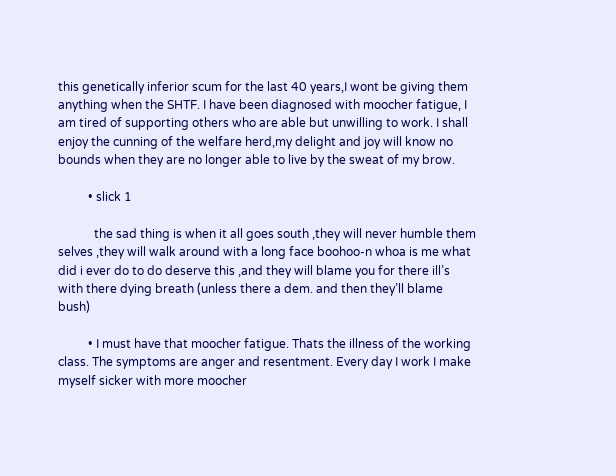this genetically inferior scum for the last 40 years,I wont be giving them anything when the SHTF. I have been diagnosed with moocher fatigue, I am tired of supporting others who are able but unwilling to work. I shall enjoy the cunning of the welfare herd,my delight and joy will know no bounds when they are no longer able to live by the sweat of my brow.

          • slick 1

            the sad thing is when it all goes south ,they will never humble them selves ,they will walk around with a long face boohoo-n whoa is me what did i ever do to do deserve this ,and they will blame you for there ill’s with there dying breath (unless there a dem. and then they’ll blame bush)

          • I must have that moocher fatigue. Thats the illness of the working class. The symptoms are anger and resentment. Every day I work I make myself sicker with more moocher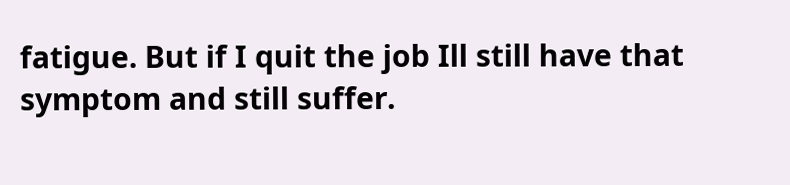fatigue. But if I quit the job Ill still have that symptom and still suffer.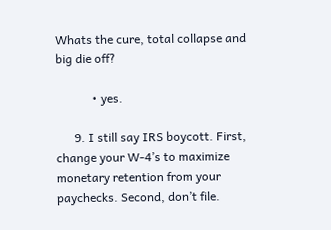Whats the cure, total collapse and big die off?

            • yes.

      9. I still say IRS boycott. First, change your W-4’s to maximize monetary retention from your paychecks. Second, don’t file.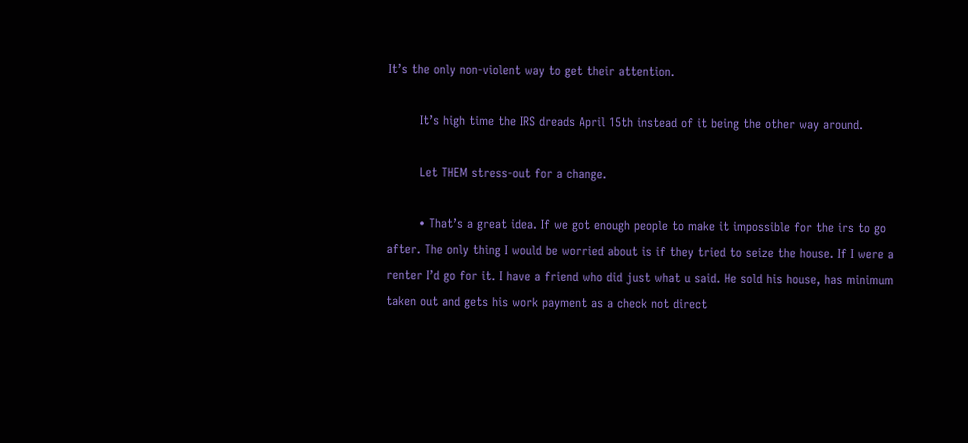It’s the only non-violent way to get their attention.

        It’s high time the IRS dreads April 15th instead of it being the other way around.

        Let THEM stress-out for a change.

        • That’s a great idea. If we got enough people to make it impossible for the irs to go after. The only thing I would be worried about is if they tried to seize the house. If I were a renter I’d go for it. I have a friend who did just what u said. He sold his house, has minimum taken out and gets his work payment as a check not direct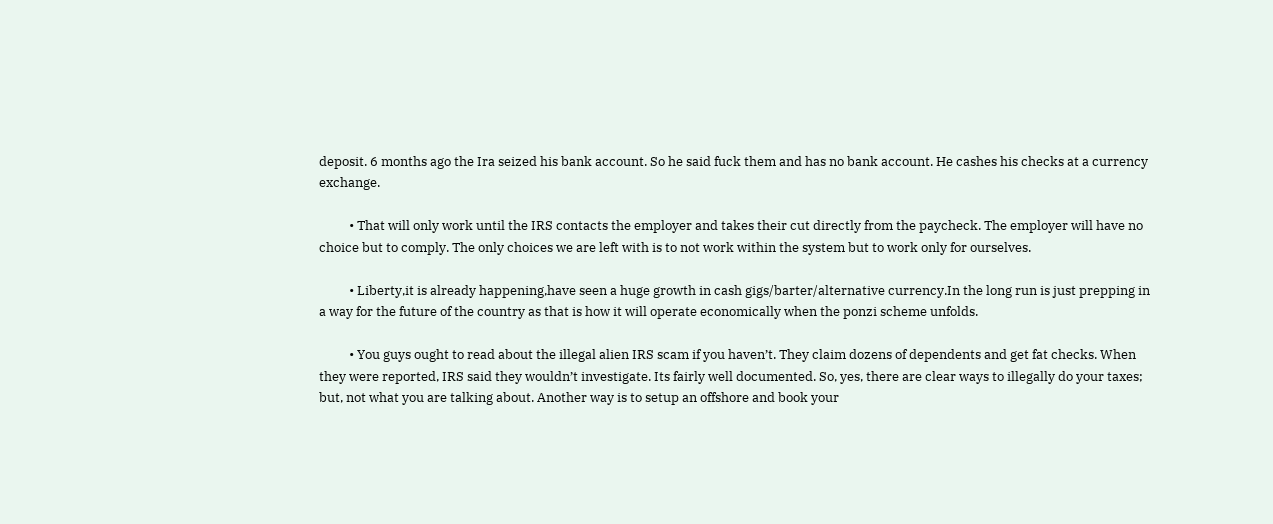deposit. 6 months ago the Ira seized his bank account. So he said fuck them and has no bank account. He cashes his checks at a currency exchange.

          • That will only work until the IRS contacts the employer and takes their cut directly from the paycheck. The employer will have no choice but to comply. The only choices we are left with is to not work within the system but to work only for ourselves.

          • Liberty,it is already happening,have seen a huge growth in cash gigs/barter/alternative currency.In the long run is just prepping in a way for the future of the country as that is how it will operate economically when the ponzi scheme unfolds.

          • You guys ought to read about the illegal alien IRS scam if you haven’t. They claim dozens of dependents and get fat checks. When they were reported, IRS said they wouldn’t investigate. Its fairly well documented. So, yes, there are clear ways to illegally do your taxes; but, not what you are talking about. Another way is to setup an offshore and book your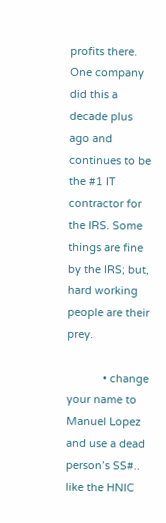profits there. One company did this a decade plus ago and continues to be the #1 IT contractor for the IRS. Some things are fine by the IRS; but, hard working people are their prey.

            • change your name to Manuel Lopez and use a dead person’s SS#.. like the HNIC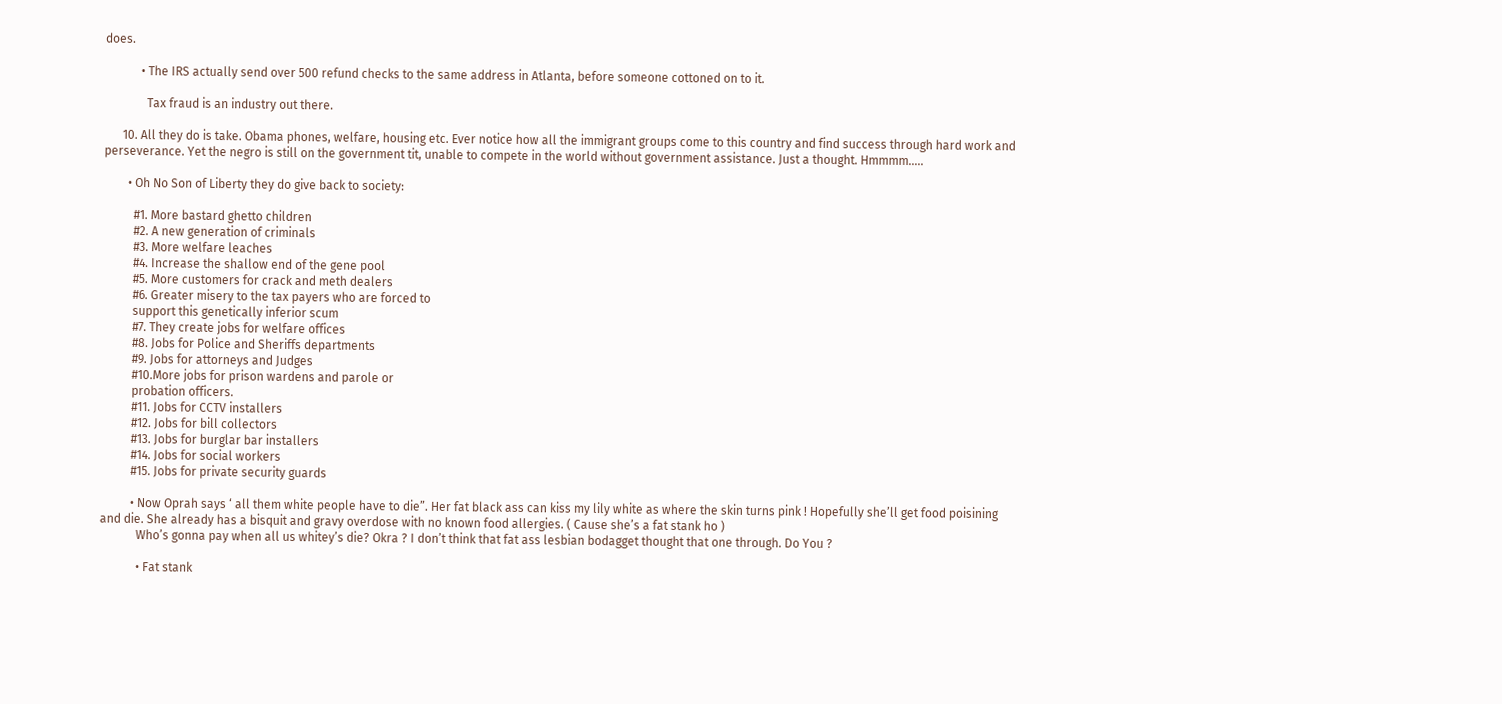does.

            • The IRS actually send over 500 refund checks to the same address in Atlanta, before someone cottoned on to it.

              Tax fraud is an industry out there.

      10. All they do is take. Obama phones, welfare, housing etc. Ever notice how all the immigrant groups come to this country and find success through hard work and perseverance. Yet the negro is still on the government tit, unable to compete in the world without government assistance. Just a thought. Hmmmm…..

        • Oh No Son of Liberty they do give back to society:

          #1. More bastard ghetto children
          #2. A new generation of criminals
          #3. More welfare leaches
          #4. Increase the shallow end of the gene pool
          #5. More customers for crack and meth dealers
          #6. Greater misery to the tax payers who are forced to
          support this genetically inferior scum
          #7. They create jobs for welfare offices
          #8. Jobs for Police and Sheriffs departments
          #9. Jobs for attorneys and Judges
          #10.More jobs for prison wardens and parole or
          probation officers.
          #11. Jobs for CCTV installers
          #12. Jobs for bill collectors
          #13. Jobs for burglar bar installers
          #14. Jobs for social workers
          #15. Jobs for private security guards

          • Now Oprah says ‘ all them white people have to die”. Her fat black ass can kiss my lily white as where the skin turns pink ! Hopefully she’ll get food poisining and die. She already has a bisquit and gravy overdose with no known food allergies. ( Cause she’s a fat stank ho )
            Who’s gonna pay when all us whitey’s die? Okra ? I don’t think that fat ass lesbian bodagget thought that one through. Do You ?

            • Fat stank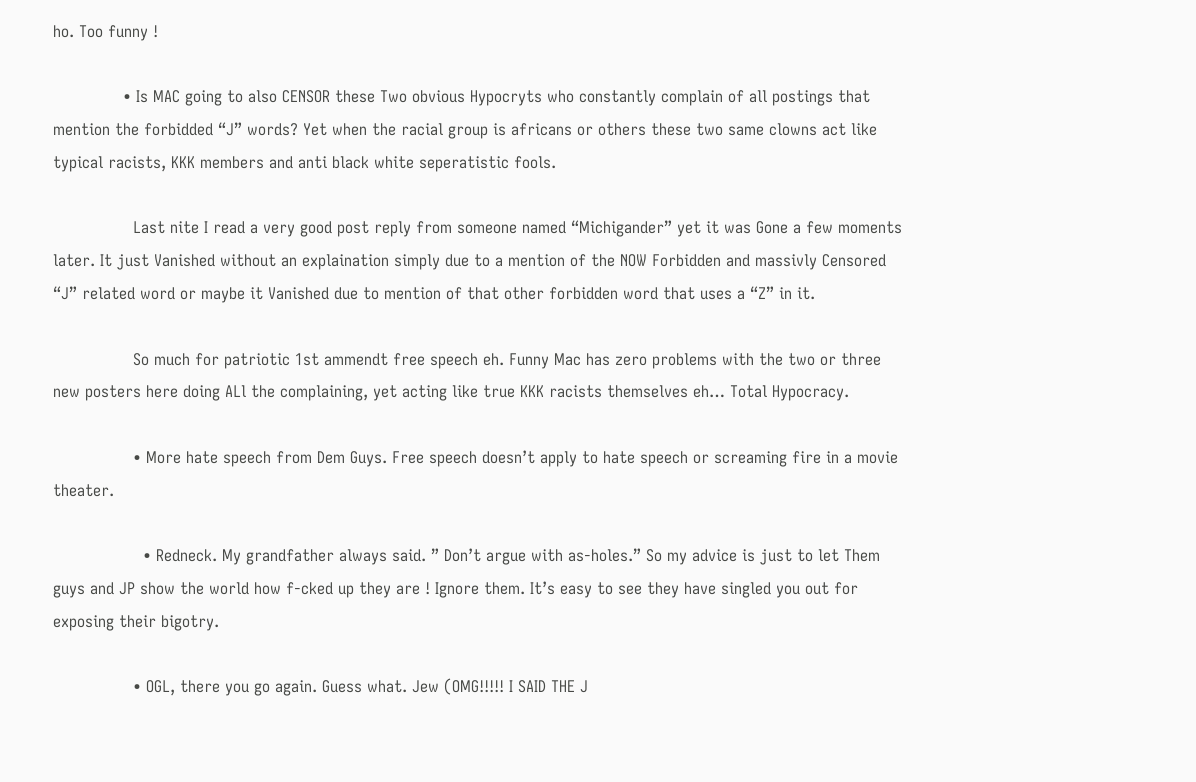ho. Too funny !

              • Is MAC going to also CENSOR these Two obvious Hypocryts who constantly complain of all postings that mention the forbidded “J” words? Yet when the racial group is africans or others these two same clowns act like typical racists, KKK members and anti black white seperatistic fools.

                Last nite I read a very good post reply from someone named “Michigander” yet it was Gone a few moments later. It just Vanished without an explaination simply due to a mention of the NOW Forbidden and massivly Censored “J” related word or maybe it Vanished due to mention of that other forbidden word that uses a “Z” in it.

                So much for patriotic 1st ammendt free speech eh. Funny Mac has zero problems with the two or three new posters here doing ALl the complaining, yet acting like true KKK racists themselves eh… Total Hypocracy.

                • More hate speech from Dem Guys. Free speech doesn’t apply to hate speech or screaming fire in a movie theater.

                  • Redneck. My grandfather always said. ” Don’t argue with as-holes.” So my advice is just to let Them guys and JP show the world how f-cked up they are ! Ignore them. It’s easy to see they have singled you out for exposing their bigotry.

                • OGL, there you go again. Guess what. Jew (OMG!!!!! I SAID THE J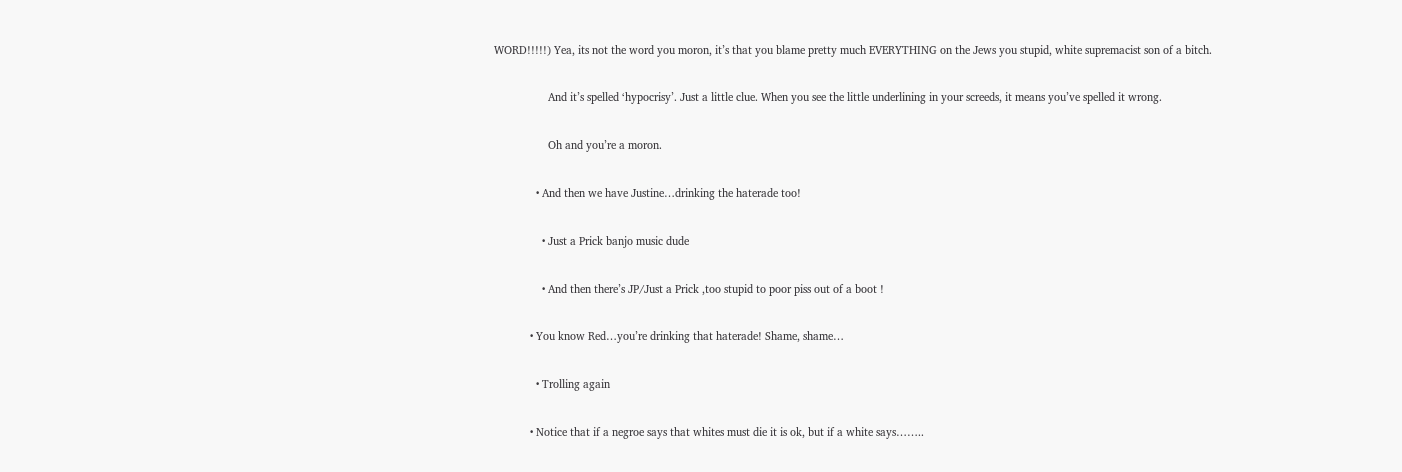WORD!!!!!) Yea, its not the word you moron, it’s that you blame pretty much EVERYTHING on the Jews you stupid, white supremacist son of a bitch.

                  And it’s spelled ‘hypocrisy’. Just a little clue. When you see the little underlining in your screeds, it means you’ve spelled it wrong.

                  Oh and you’re a moron.

              • And then we have Justine…drinking the haterade too!

                • Just a Prick banjo music dude

                • And then there’s JP/Just a Prick ,too stupid to poor piss out of a boot !

            • You know Red…you’re drinking that haterade! Shame, shame…

              • Trolling again

            • Notice that if a negroe says that whites must die it is ok, but if a white says……..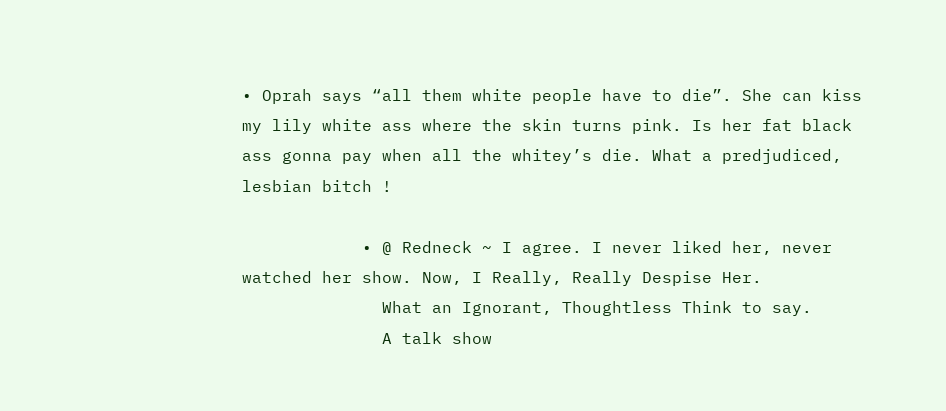• Oprah says “all them white people have to die”. She can kiss my lily white ass where the skin turns pink. Is her fat black ass gonna pay when all the whitey’s die. What a predjudiced, lesbian bitch !

            • @ Redneck ~ I agree. I never liked her, never watched her show. Now, I Really, Really Despise Her.
              What an Ignorant, Thoughtless Think to say.
              A talk show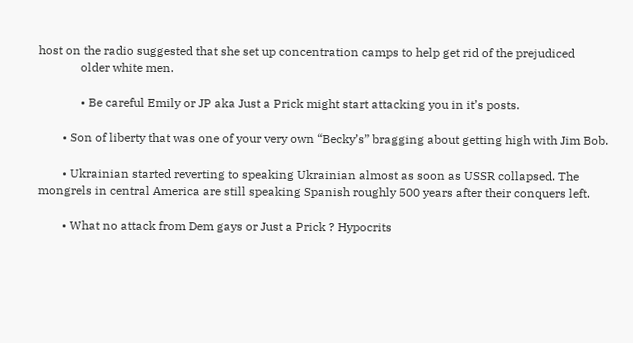host on the radio suggested that she set up concentration camps to help get rid of the prejudiced
              older white men.

              • Be careful Emily or JP aka Just a Prick might start attacking you in it’s posts.

        • Son of liberty that was one of your very own “Becky’s” bragging about getting high with Jim Bob.

        • Ukrainian started reverting to speaking Ukrainian almost as soon as USSR collapsed. The mongrels in central America are still speaking Spanish roughly 500 years after their conquers left.

        • What no attack from Dem gays or Just a Prick ? Hypocrits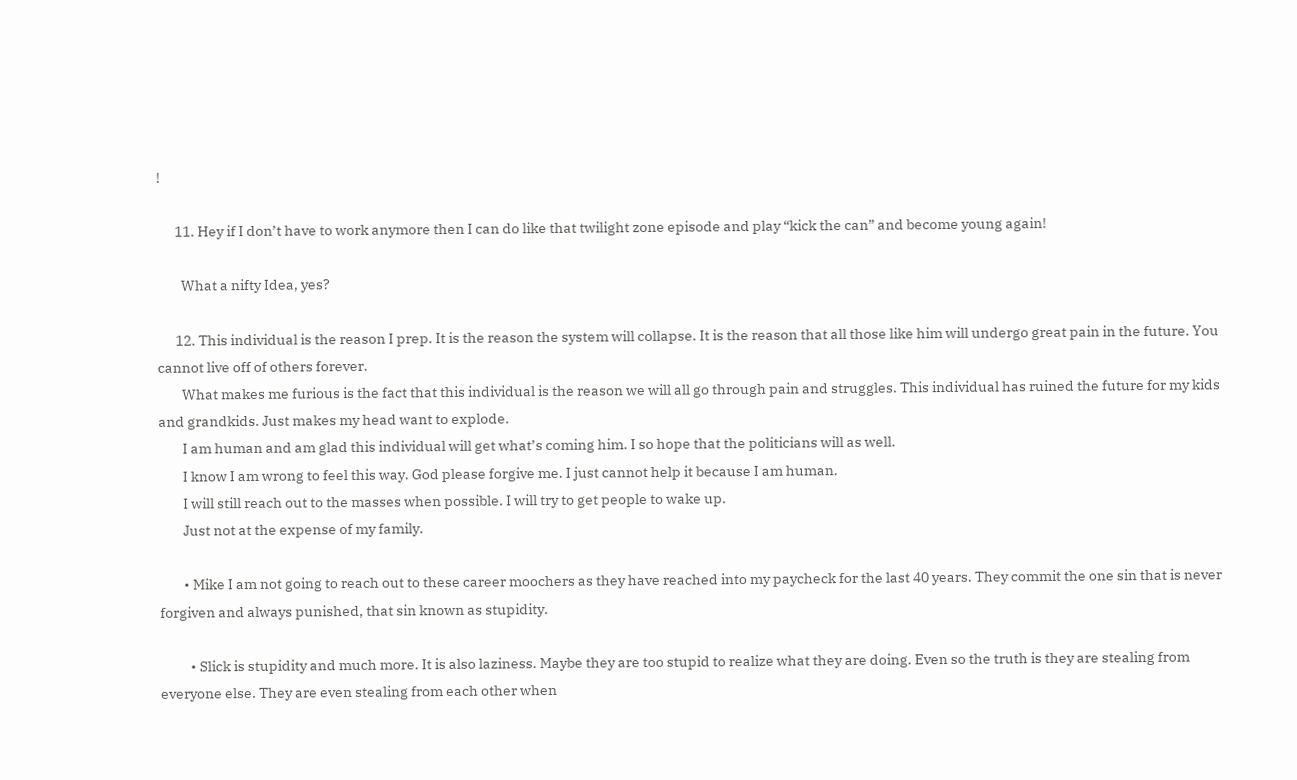!

      11. Hey if I don’t have to work anymore then I can do like that twilight zone episode and play “kick the can” and become young again!

        What a nifty Idea, yes?

      12. This individual is the reason I prep. It is the reason the system will collapse. It is the reason that all those like him will undergo great pain in the future. You cannot live off of others forever.
        What makes me furious is the fact that this individual is the reason we will all go through pain and struggles. This individual has ruined the future for my kids and grandkids. Just makes my head want to explode.
        I am human and am glad this individual will get what’s coming him. I so hope that the politicians will as well.
        I know I am wrong to feel this way. God please forgive me. I just cannot help it because I am human.
        I will still reach out to the masses when possible. I will try to get people to wake up.
        Just not at the expense of my family.

        • Mike I am not going to reach out to these career moochers as they have reached into my paycheck for the last 40 years. They commit the one sin that is never forgiven and always punished, that sin known as stupidity.

          • Slick is stupidity and much more. It is also laziness. Maybe they are too stupid to realize what they are doing. Even so the truth is they are stealing from everyone else. They are even stealing from each other when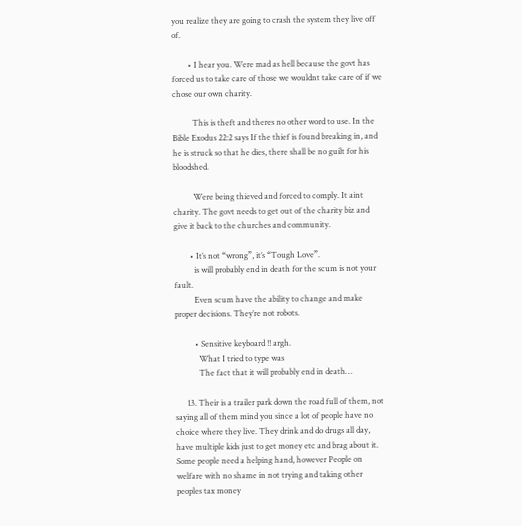you realize they are going to crash the system they live off of.

        • I hear you. Were mad as hell because the govt has forced us to take care of those we wouldnt take care of if we chose our own charity.

          This is theft and theres no other word to use. In the Bible Exodus 22:2 says If the thief is found breaking in, and he is struck so that he dies, there shall be no guilt for his bloodshed.

          Were being thieved and forced to comply. It aint charity. The govt needs to get out of the charity biz and give it back to the churches and community.

        • It’s not “wrong”, it’s “Tough Love”.
          is will probably end in death for the scum is not your fault.
          Even scum have the ability to change and make proper decisions. They’re not robots.

          • Sensitive keyboard !! argh.
            What I tried to type was
            The fact that it will probably end in death…

      13. Their is a trailer park down the road full of them, not saying all of them mind you since a lot of people have no choice where they live. They drink and do drugs all day, have multiple kids just to get money etc and brag about it. Some people need a helping hand, however People on welfare with no shame in not trying and taking other peoples tax money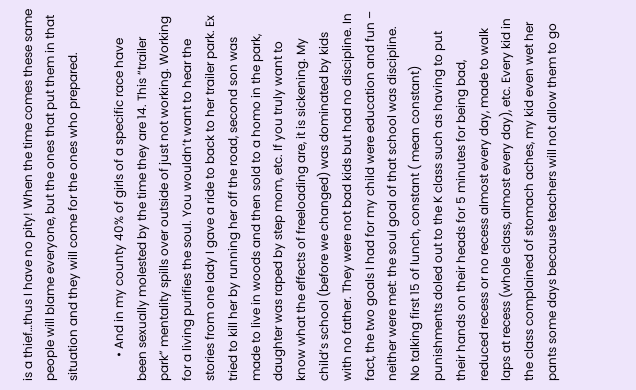is a thief…thus I have no pity! When the time comes these same people will blame everyone, but the ones that put them in that situation and they will come for the ones who prepared.

        • And in my county 40% of girls of a specific race have been sexually molested by the time they are 14. This “trailer park” mentality spills over outside of just not working. Working for a living purifies the soul. You wouldn’t want to hear the stories from one lady I gave a ride to back to her trailer park. Ex tried to kill her by running her off the road, second son was made to live in woods and then sold to a homo in the park, daughter was raped by step mom, etc. If you truly want to know what the effects of freeloading are, it is sickening. My child’s school (before we changed) was dominated by kids with no father. They were not bad kids but had no discipline. In fact, the two goals I had for my child were education and fun – neither were met: the soul goal of that school was discipline. No talking first 15 of lunch, constant ( mean constant) punishments doled out to the K class such as having to put their hands on their heads for 5 minutes for being bad, reduced recess or no recess almost every day, made to walk laps at recess (whole class, almost every day), etc. Every kid in the class complained of stomach aches, my kid even wet her pants some days because teachers will not allow them to go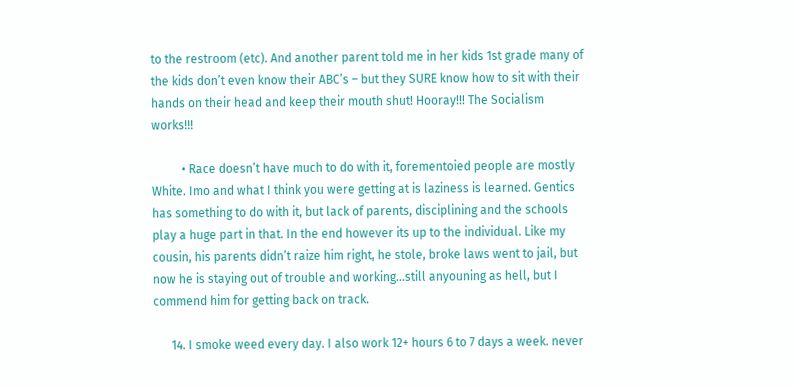to the restroom (etc). And another parent told me in her kids 1st grade many of the kids don’t even know their ABC’s – but they SURE know how to sit with their hands on their head and keep their mouth shut! Hooray!!! The Socialism works!!!

          • Race doesn’t have much to do with it, forementoied people are mostly White. Imo and what I think you were getting at is laziness is learned. Gentics has something to do with it, but lack of parents, disciplining and the schools play a huge part in that. In the end however its up to the individual. Like my cousin, his parents didn’t raize him right, he stole, broke laws went to jail, but now he is staying out of trouble and working…still anyouning as hell, but I commend him for getting back on track.

      14. I smoke weed every day. I also work 12+ hours 6 to 7 days a week. never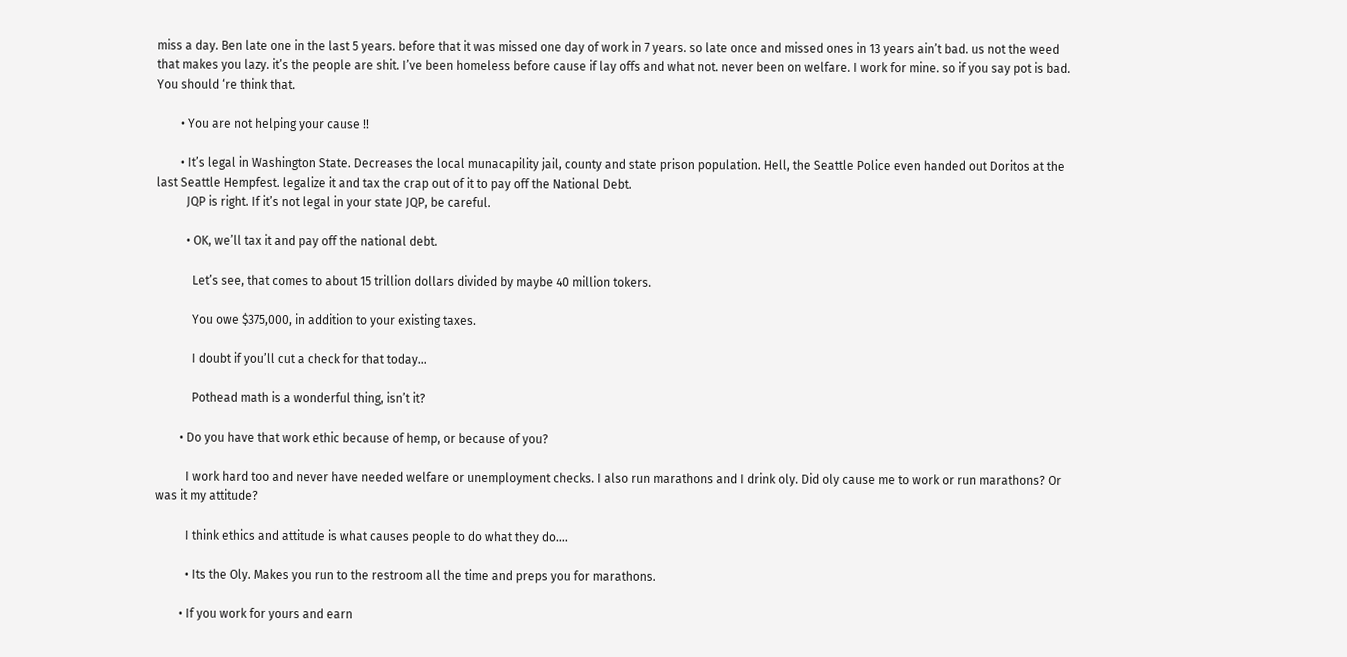miss a day. Ben late one in the last 5 years. before that it was missed one day of work in 7 years. so late once and missed ones in 13 years ain’t bad. us not the weed that makes you lazy. it’s the people are shit. I’ve been homeless before cause if lay offs and what not. never been on welfare. I work for mine. so if you say pot is bad. You should ‘re think that.

        • You are not helping your cause !!

        • It’s legal in Washington State. Decreases the local munacapility jail, county and state prison population. Hell, the Seattle Police even handed out Doritos at the last Seattle Hempfest. legalize it and tax the crap out of it to pay off the National Debt.
          JQP is right. If it’s not legal in your state JQP, be careful.

          • OK, we’ll tax it and pay off the national debt.

            Let’s see, that comes to about 15 trillion dollars divided by maybe 40 million tokers.

            You owe $375,000, in addition to your existing taxes.

            I doubt if you’ll cut a check for that today…

            Pothead math is a wonderful thing, isn’t it?

        • Do you have that work ethic because of hemp, or because of you?

          I work hard too and never have needed welfare or unemployment checks. I also run marathons and I drink oly. Did oly cause me to work or run marathons? Or was it my attitude?

          I think ethics and attitude is what causes people to do what they do….

          • Its the Oly. Makes you run to the restroom all the time and preps you for marathons.

        • If you work for yours and earn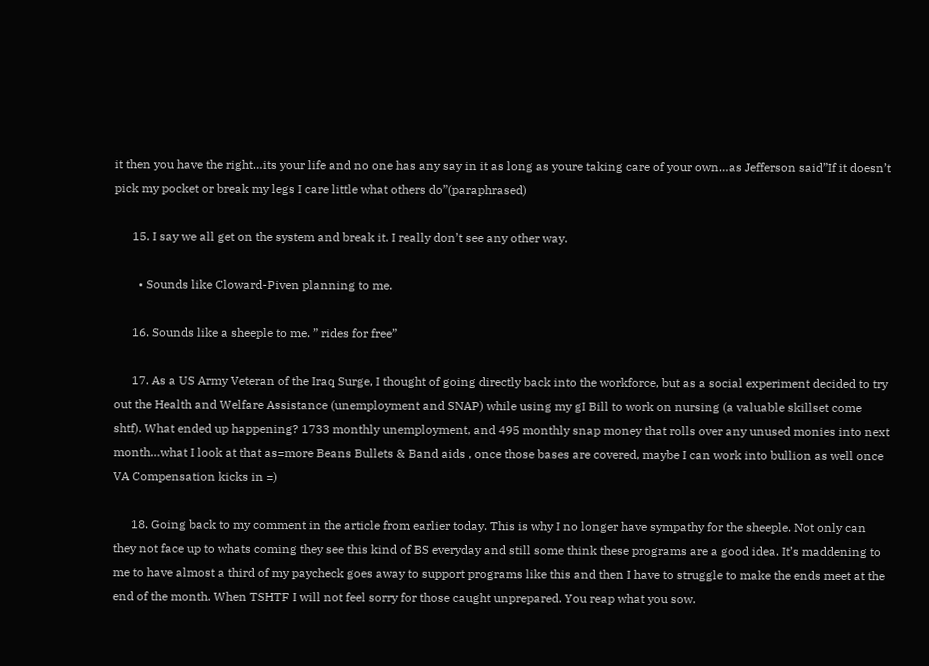it then you have the right…its your life and no one has any say in it as long as youre taking care of your own…as Jefferson said”If it doesn’t pick my pocket or break my legs I care little what others do”(paraphrased)

      15. I say we all get on the system and break it. I really don’t see any other way.

        • Sounds like Cloward-Piven planning to me.

      16. Sounds like a sheeple to me. ” rides for free”

      17. As a US Army Veteran of the Iraq Surge, I thought of going directly back into the workforce, but as a social experiment decided to try out the Health and Welfare Assistance (unemployment and SNAP) while using my gI Bill to work on nursing (a valuable skillset come shtf). What ended up happening? 1733 monthly unemployment, and 495 monthly snap money that rolls over any unused monies into next month…what I look at that as=more Beans Bullets & Band aids , once those bases are covered, maybe I can work into bullion as well once VA Compensation kicks in =)

      18. Going back to my comment in the article from earlier today. This is why I no longer have sympathy for the sheeple. Not only can they not face up to whats coming they see this kind of BS everyday and still some think these programs are a good idea. It’s maddening to me to have almost a third of my paycheck goes away to support programs like this and then I have to struggle to make the ends meet at the end of the month. When TSHTF I will not feel sorry for those caught unprepared. You reap what you sow.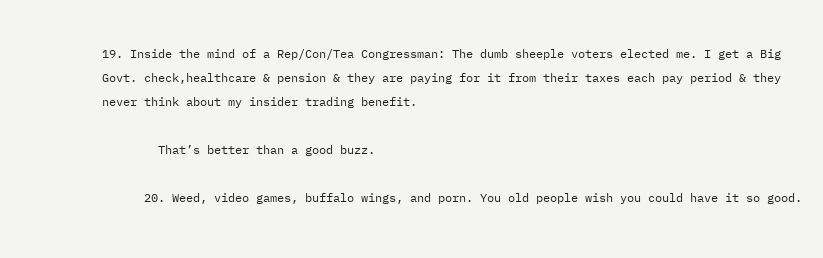19. Inside the mind of a Rep/Con/Tea Congressman: The dumb sheeple voters elected me. I get a Big Govt. check,healthcare & pension & they are paying for it from their taxes each pay period & they never think about my insider trading benefit.

        That’s better than a good buzz.

      20. Weed, video games, buffalo wings, and porn. You old people wish you could have it so good.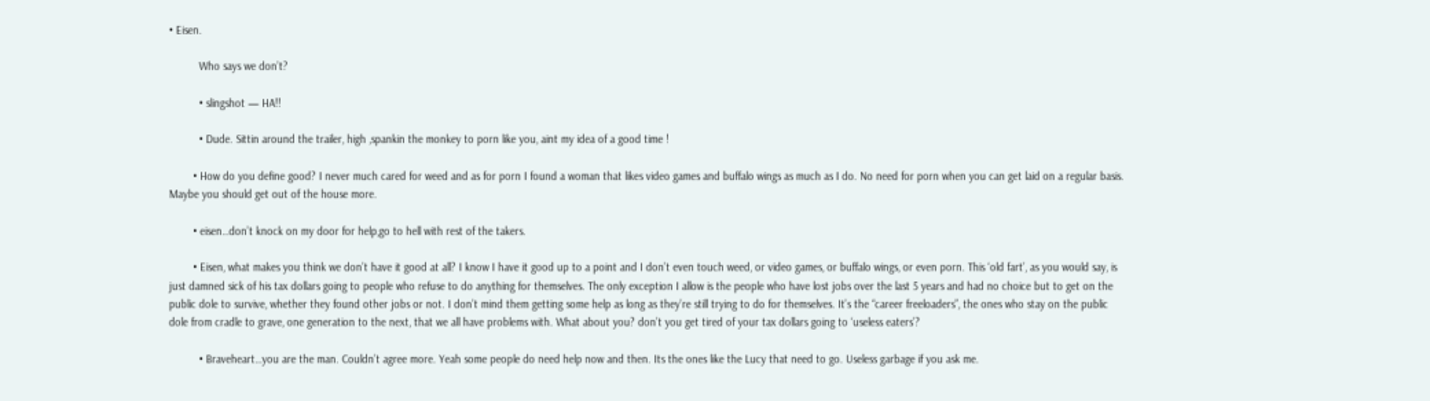• Eisen.

          Who says we don’t?

          • slingshot — HA!!

          • Dude. Sittin around the trailer, high ,spankin the monkey to porn like you, aint my idea of a good time !

        • How do you define good? I never much cared for weed and as for porn I found a woman that likes video games and buffalo wings as much as I do. No need for porn when you can get laid on a regular basis. Maybe you should get out of the house more.

        • eisen…don’t knock on my door for help,go to hell with rest of the takers.

        • Eisen, what makes you think we don’t have it good at all? I know I have it good up to a point and I don’t even touch weed, or video games, or buffalo wings, or even porn. This ‘old fart’, as you would say, is just damned sick of his tax dollars going to people who refuse to do anything for themselves. The only exception I allow is the people who have lost jobs over the last 5 years and had no choice but to get on the public dole to survive, whether they found other jobs or not. I don’t mind them getting some help as long as they’re still trying to do for themselves. It’s the “career freeloaders”, the ones who stay on the public dole from cradle to grave, one generation to the next, that we all have problems with. What about you? don’t you get tired of your tax dollars going to ‘useless eaters’?

          • Braveheart…you are the man. Couldn’t agree more. Yeah some people do need help now and then. Its the ones like the Lucy that need to go. Useless garbage if you ask me.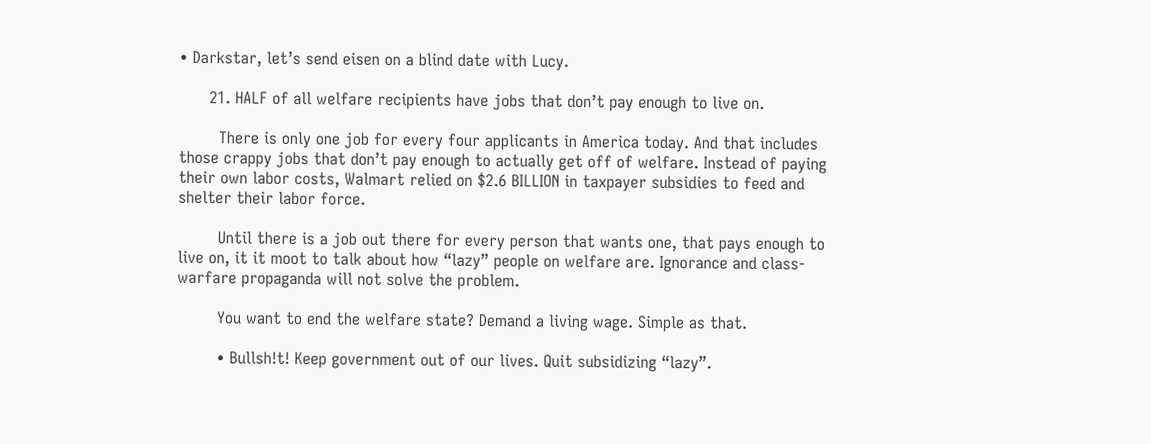• Darkstar, let’s send eisen on a blind date with Lucy.

      21. HALF of all welfare recipients have jobs that don’t pay enough to live on.

        There is only one job for every four applicants in America today. And that includes those crappy jobs that don’t pay enough to actually get off of welfare. Instead of paying their own labor costs, Walmart relied on $2.6 BILLION in taxpayer subsidies to feed and shelter their labor force.

        Until there is a job out there for every person that wants one, that pays enough to live on, it it moot to talk about how “lazy” people on welfare are. Ignorance and class-warfare propaganda will not solve the problem.

        You want to end the welfare state? Demand a living wage. Simple as that.

        • Bullsh!t! Keep government out of our lives. Quit subsidizing “lazy”.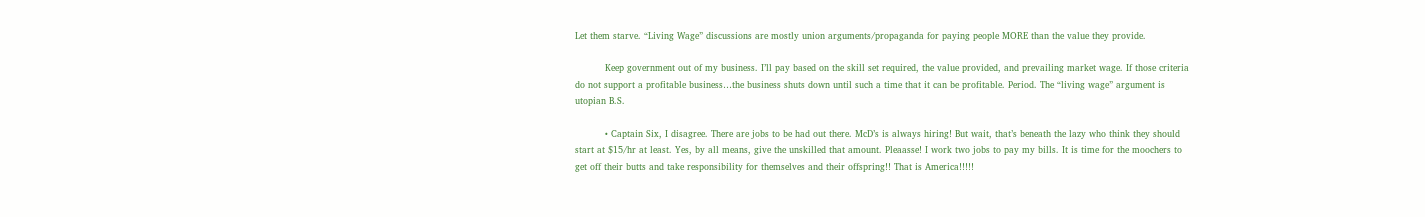Let them starve. “Living Wage” discussions are mostly union arguments/propaganda for paying people MORE than the value they provide.

          Keep government out of my business. I’ll pay based on the skill set required, the value provided, and prevailing market wage. If those criteria do not support a profitable business…the business shuts down until such a time that it can be profitable. Period. The “living wage” argument is utopian B.S.

          • Captain Six, I disagree. There are jobs to be had out there. McD’s is always hiring! But wait, that’s beneath the lazy who think they should start at $15/hr at least. Yes, by all means, give the unskilled that amount. Pleaasse! I work two jobs to pay my bills. It is time for the moochers to get off their butts and take responsibility for themselves and their offspring!! That is America!!!!!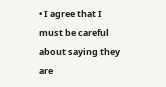• I agree that I must be careful about saying they are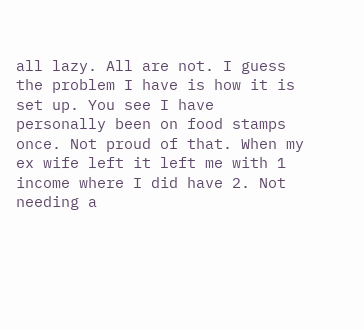all lazy. All are not. I guess the problem I have is how it is set up. You see I have personally been on food stamps once. Not proud of that. When my ex wife left it left me with 1 income where I did have 2. Not needing a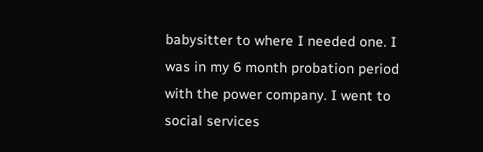babysitter to where I needed one. I was in my 6 month probation period with the power company. I went to social services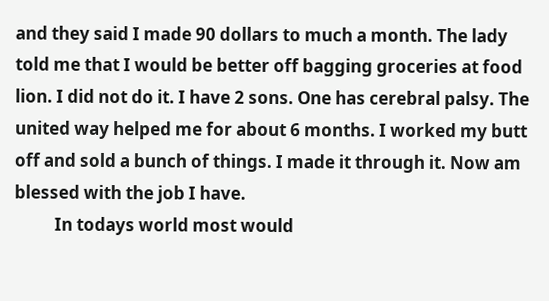and they said I made 90 dollars to much a month. The lady told me that I would be better off bagging groceries at food lion. I did not do it. I have 2 sons. One has cerebral palsy. The united way helped me for about 6 months. I worked my butt off and sold a bunch of things. I made it through it. Now am blessed with the job I have.
          In todays world most would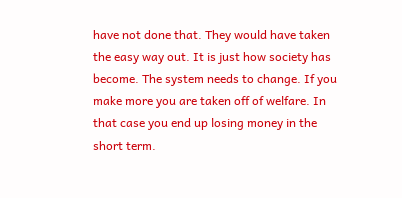have not done that. They would have taken the easy way out. It is just how society has become. The system needs to change. If you make more you are taken off of welfare. In that case you end up losing money in the short term.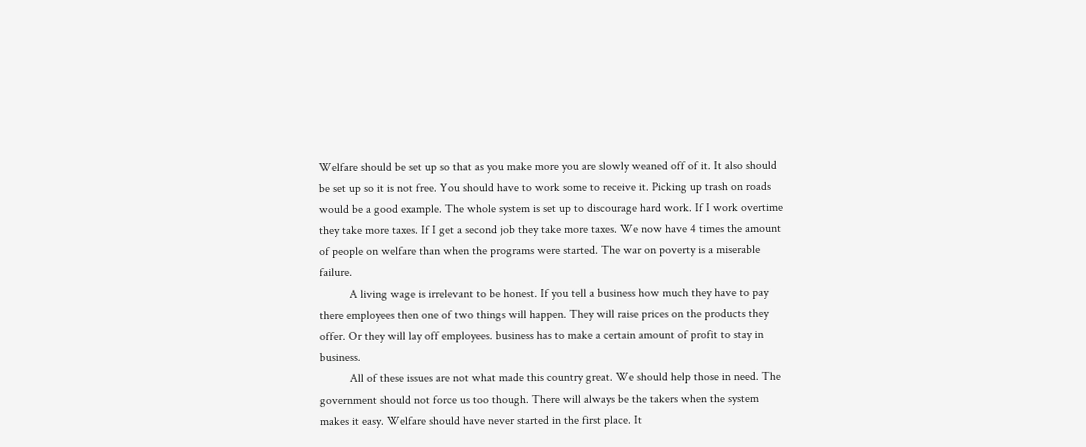Welfare should be set up so that as you make more you are slowly weaned off of it. It also should be set up so it is not free. You should have to work some to receive it. Picking up trash on roads would be a good example. The whole system is set up to discourage hard work. If I work overtime they take more taxes. If I get a second job they take more taxes. We now have 4 times the amount of people on welfare than when the programs were started. The war on poverty is a miserable failure.
          A living wage is irrelevant to be honest. If you tell a business how much they have to pay there employees then one of two things will happen. They will raise prices on the products they offer. Or they will lay off employees. business has to make a certain amount of profit to stay in business.
          All of these issues are not what made this country great. We should help those in need. The government should not force us too though. There will always be the takers when the system makes it easy. Welfare should have never started in the first place. It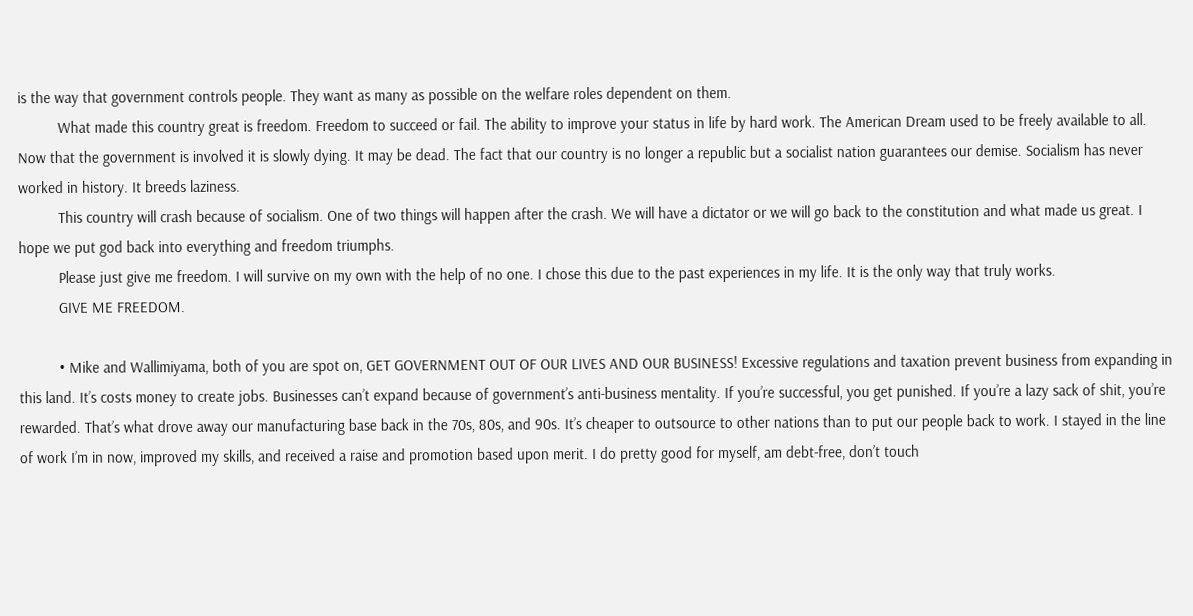is the way that government controls people. They want as many as possible on the welfare roles dependent on them.
          What made this country great is freedom. Freedom to succeed or fail. The ability to improve your status in life by hard work. The American Dream used to be freely available to all. Now that the government is involved it is slowly dying. It may be dead. The fact that our country is no longer a republic but a socialist nation guarantees our demise. Socialism has never worked in history. It breeds laziness.
          This country will crash because of socialism. One of two things will happen after the crash. We will have a dictator or we will go back to the constitution and what made us great. I hope we put god back into everything and freedom triumphs.
          Please just give me freedom. I will survive on my own with the help of no one. I chose this due to the past experiences in my life. It is the only way that truly works.
          GIVE ME FREEDOM.

          • Mike and Wallimiyama, both of you are spot on, GET GOVERNMENT OUT OF OUR LIVES AND OUR BUSINESS! Excessive regulations and taxation prevent business from expanding in this land. It’s costs money to create jobs. Businesses can’t expand because of government’s anti-business mentality. If you’re successful, you get punished. If you’re a lazy sack of shit, you’re rewarded. That’s what drove away our manufacturing base back in the 70s, 80s, and 90s. It’s cheaper to outsource to other nations than to put our people back to work. I stayed in the line of work I’m in now, improved my skills, and received a raise and promotion based upon merit. I do pretty good for myself, am debt-free, don’t touch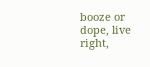booze or dope, live right,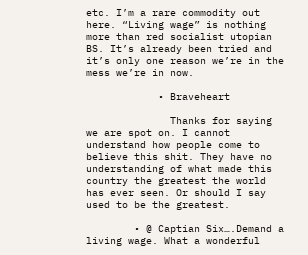etc. I’m a rare commodity out here. “Living wage” is nothing more than red socialist utopian BS. It’s already been tried and it’s only one reason we’re in the mess we’re in now.

            • Braveheart

              Thanks for saying we are spot on. I cannot understand how people come to believe this shit. They have no understanding of what made this country the greatest the world has ever seen. Or should I say used to be the greatest.

        • @ Captian Six….Demand a living wage. What a wonderful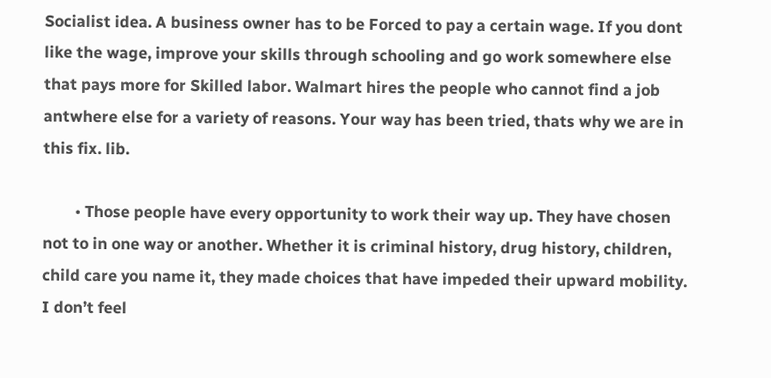Socialist idea. A business owner has to be Forced to pay a certain wage. If you dont like the wage, improve your skills through schooling and go work somewhere else that pays more for Skilled labor. Walmart hires the people who cannot find a job antwhere else for a variety of reasons. Your way has been tried, thats why we are in this fix. lib.

        • Those people have every opportunity to work their way up. They have chosen not to in one way or another. Whether it is criminal history, drug history, children, child care you name it, they made choices that have impeded their upward mobility. I don’t feel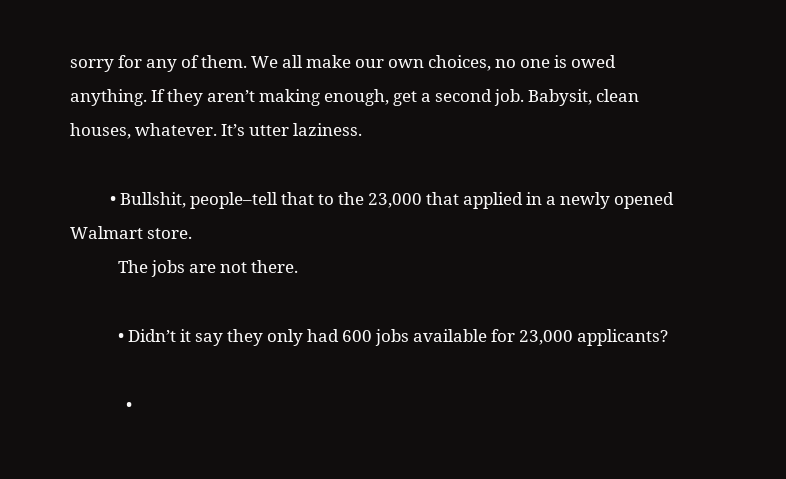sorry for any of them. We all make our own choices, no one is owed anything. If they aren’t making enough, get a second job. Babysit, clean houses, whatever. It’s utter laziness.

          • Bullshit, people–tell that to the 23,000 that applied in a newly opened Walmart store.
            The jobs are not there.

            • Didn’t it say they only had 600 jobs available for 23,000 applicants?

              •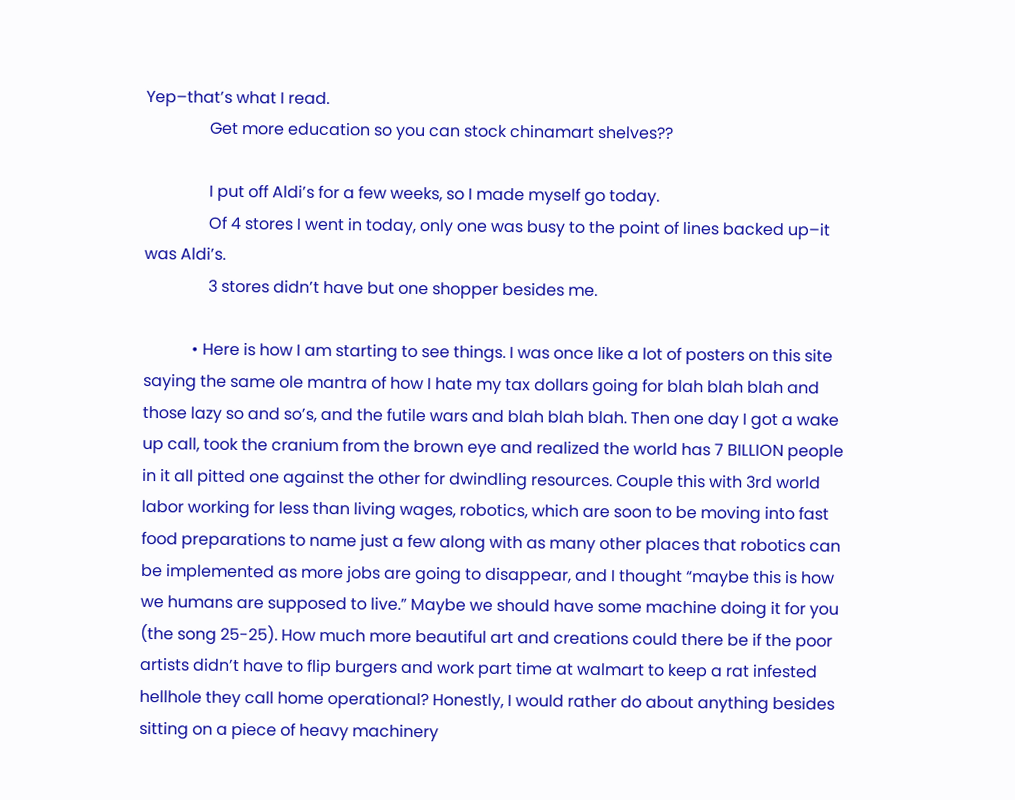Yep–that’s what I read.
                Get more education so you can stock chinamart shelves??

                I put off Aldi’s for a few weeks, so I made myself go today.
                Of 4 stores I went in today, only one was busy to the point of lines backed up–it was Aldi’s.
                3 stores didn’t have but one shopper besides me.

            • Here is how I am starting to see things. I was once like a lot of posters on this site saying the same ole mantra of how I hate my tax dollars going for blah blah blah and those lazy so and so’s, and the futile wars and blah blah blah. Then one day I got a wake up call, took the cranium from the brown eye and realized the world has 7 BILLION people in it all pitted one against the other for dwindling resources. Couple this with 3rd world labor working for less than living wages, robotics, which are soon to be moving into fast food preparations to name just a few along with as many other places that robotics can be implemented as more jobs are going to disappear, and I thought “maybe this is how we humans are supposed to live.” Maybe we should have some machine doing it for you (the song 25-25). How much more beautiful art and creations could there be if the poor artists didn’t have to flip burgers and work part time at walmart to keep a rat infested hellhole they call home operational? Honestly, I would rather do about anything besides sitting on a piece of heavy machinery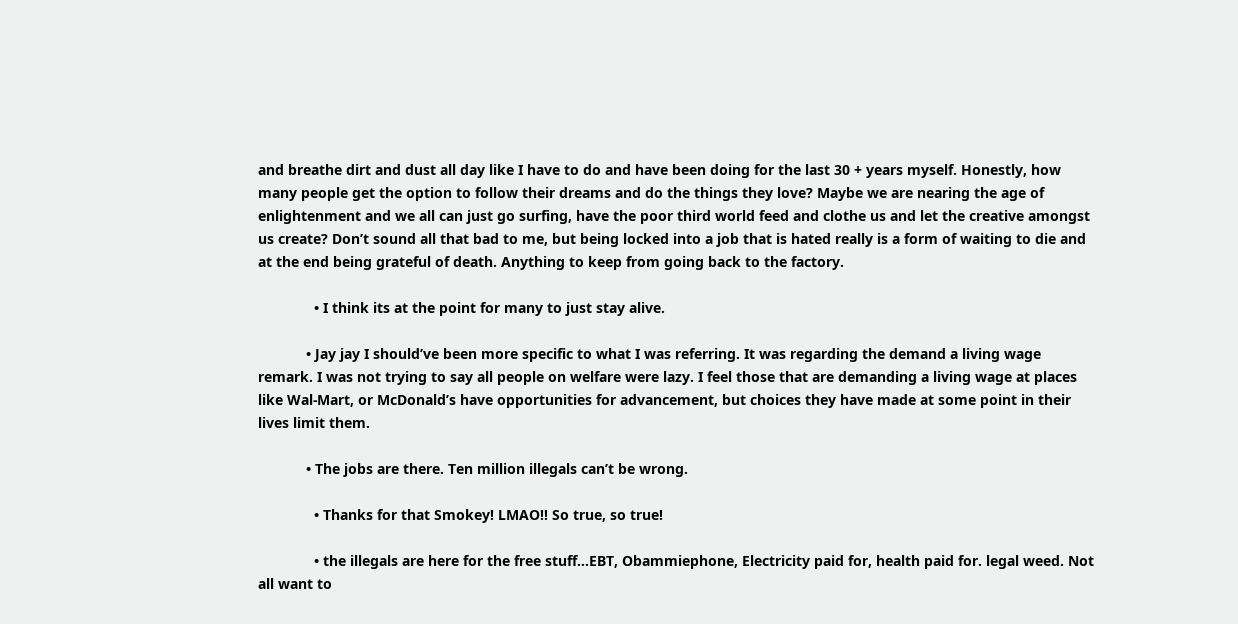and breathe dirt and dust all day like I have to do and have been doing for the last 30 + years myself. Honestly, how many people get the option to follow their dreams and do the things they love? Maybe we are nearing the age of enlightenment and we all can just go surfing, have the poor third world feed and clothe us and let the creative amongst us create? Don’t sound all that bad to me, but being locked into a job that is hated really is a form of waiting to die and at the end being grateful of death. Anything to keep from going back to the factory.

              • I think its at the point for many to just stay alive.

            • Jay jay I should’ve been more specific to what I was referring. It was regarding the demand a living wage remark. I was not trying to say all people on welfare were lazy. I feel those that are demanding a living wage at places like Wal-Mart, or McDonald’s have opportunities for advancement, but choices they have made at some point in their lives limit them.

            • The jobs are there. Ten million illegals can’t be wrong.

              • Thanks for that Smokey! LMAO!! So true, so true!

              • the illegals are here for the free stuff…EBT, Obammiephone, Electricity paid for, health paid for. legal weed. Not all want to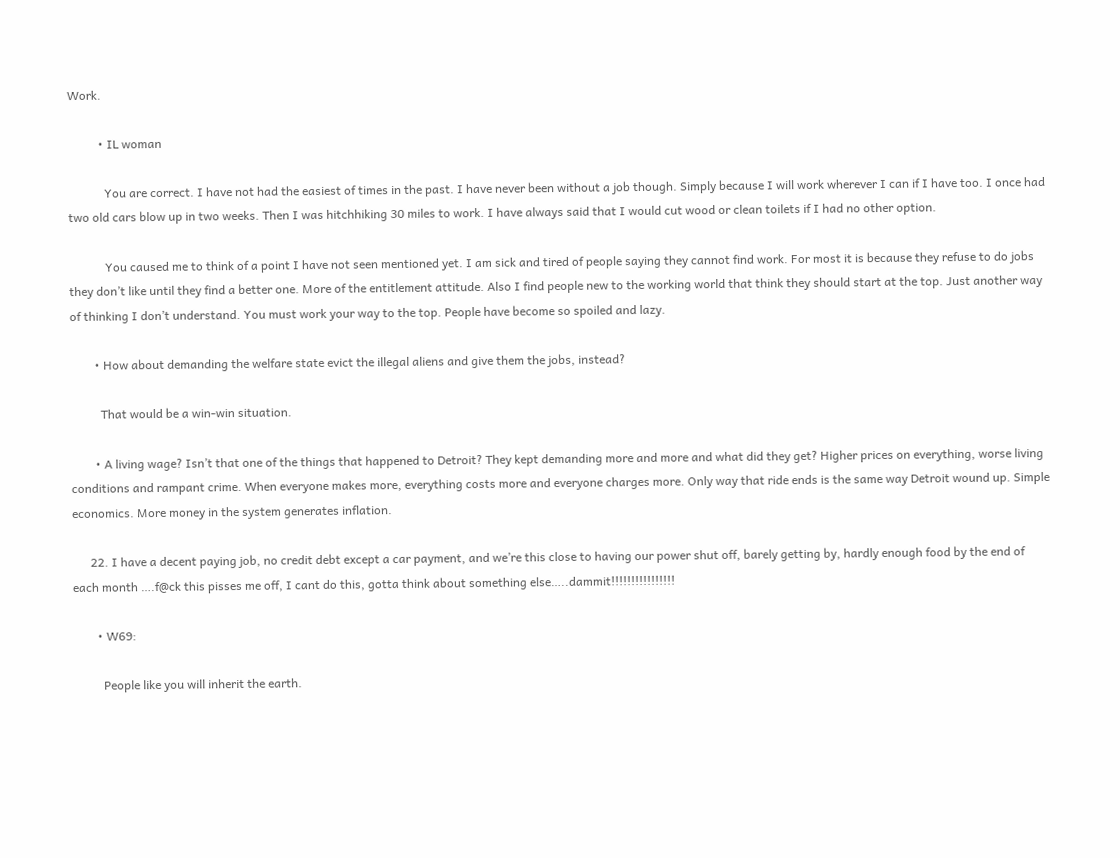Work.

          • IL woman

            You are correct. I have not had the easiest of times in the past. I have never been without a job though. Simply because I will work wherever I can if I have too. I once had two old cars blow up in two weeks. Then I was hitchhiking 30 miles to work. I have always said that I would cut wood or clean toilets if I had no other option.

            You caused me to think of a point I have not seen mentioned yet. I am sick and tired of people saying they cannot find work. For most it is because they refuse to do jobs they don’t like until they find a better one. More of the entitlement attitude. Also I find people new to the working world that think they should start at the top. Just another way of thinking I don’t understand. You must work your way to the top. People have become so spoiled and lazy.

        • How about demanding the welfare state evict the illegal aliens and give them the jobs, instead?

          That would be a win-win situation.

        • A living wage? Isn’t that one of the things that happened to Detroit? They kept demanding more and more and what did they get? Higher prices on everything, worse living conditions and rampant crime. When everyone makes more, everything costs more and everyone charges more. Only way that ride ends is the same way Detroit wound up. Simple economics. More money in the system generates inflation.

      22. I have a decent paying job, no credit debt except a car payment, and we’re this close to having our power shut off, barely getting by, hardly enough food by the end of each month ….f@ck this pisses me off, I cant do this, gotta think about something else…..dammit!!!!!!!!!!!!!!!!

        • W69:

          People like you will inherit the earth.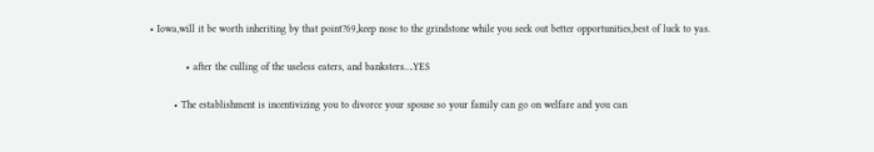• Iowa,will it be worth inheriting by that point?69,keep nose to the grindstone while you seek out better opportunities,best of luck to yas.

            • after the culling of the useless eaters, and banksters….YES

        • The establishment is incentivizing you to divorce your spouse so your family can go on welfare and you can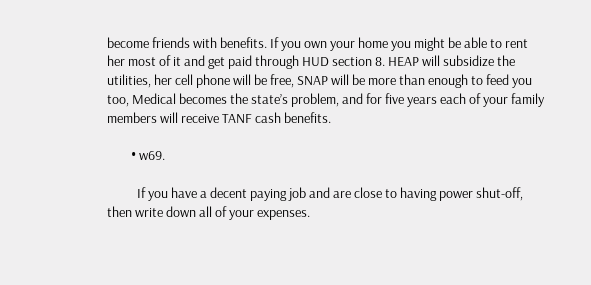become friends with benefits. If you own your home you might be able to rent her most of it and get paid through HUD section 8. HEAP will subsidize the utilities, her cell phone will be free, SNAP will be more than enough to feed you too, Medical becomes the state’s problem, and for five years each of your family members will receive TANF cash benefits.

        • w69.

          If you have a decent paying job and are close to having power shut-off, then write down all of your expenses.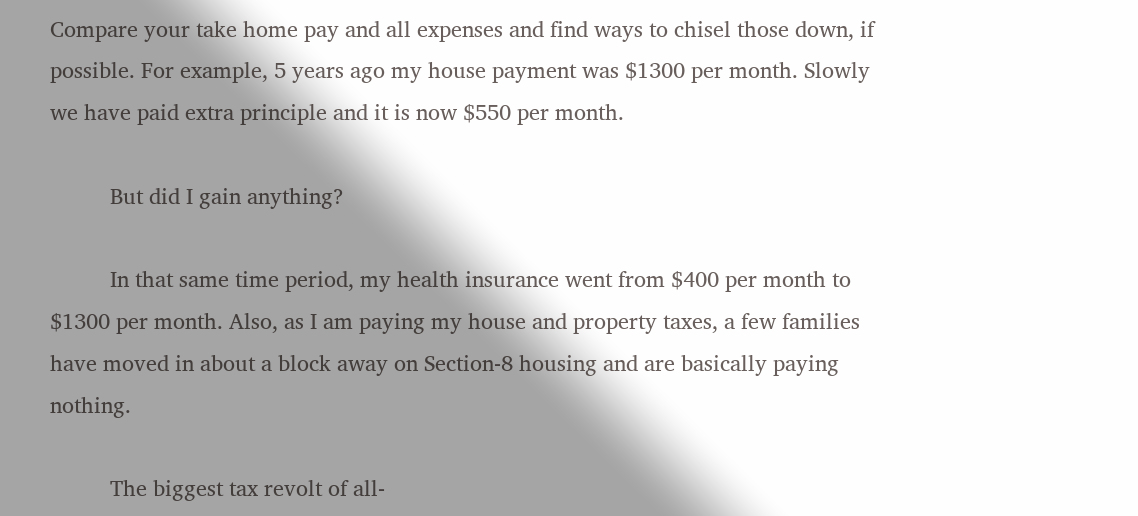Compare your take home pay and all expenses and find ways to chisel those down, if possible. For example, 5 years ago my house payment was $1300 per month. Slowly we have paid extra principle and it is now $550 per month.

          But did I gain anything?

          In that same time period, my health insurance went from $400 per month to $1300 per month. Also, as I am paying my house and property taxes, a few families have moved in about a block away on Section-8 housing and are basically paying nothing.

          The biggest tax revolt of all-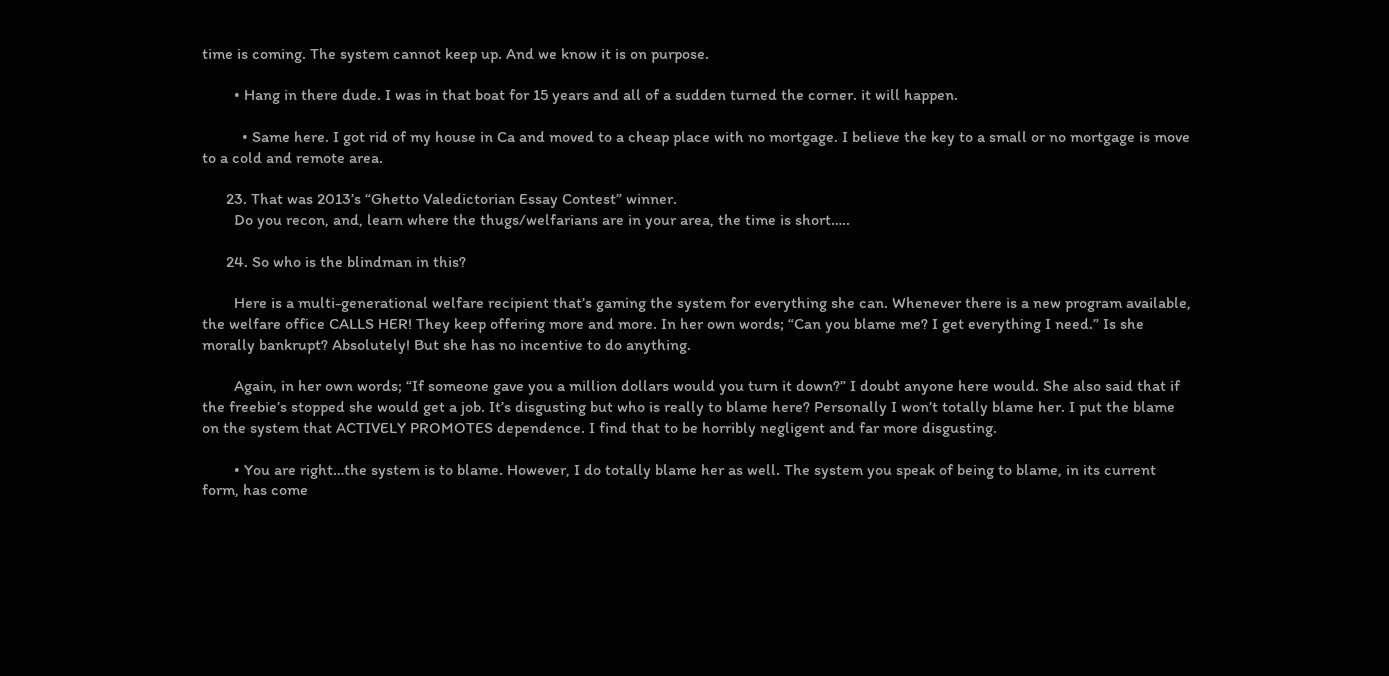time is coming. The system cannot keep up. And we know it is on purpose.

        • Hang in there dude. I was in that boat for 15 years and all of a sudden turned the corner. it will happen.

          • Same here. I got rid of my house in Ca and moved to a cheap place with no mortgage. I believe the key to a small or no mortgage is move to a cold and remote area.

      23. That was 2013’s “Ghetto Valedictorian Essay Contest” winner.
        Do you recon, and, learn where the thugs/welfarians are in your area, the time is short…..

      24. So who is the blindman in this?

        Here is a multi-generational welfare recipient that’s gaming the system for everything she can. Whenever there is a new program available, the welfare office CALLS HER! They keep offering more and more. In her own words; “Can you blame me? I get everything I need.” Is she morally bankrupt? Absolutely! But she has no incentive to do anything.

        Again, in her own words; “If someone gave you a million dollars would you turn it down?” I doubt anyone here would. She also said that if the freebie’s stopped she would get a job. It’s disgusting but who is really to blame here? Personally I won’t totally blame her. I put the blame on the system that ACTIVELY PROMOTES dependence. I find that to be horribly negligent and far more disgusting.

        • You are right…the system is to blame. However, I do totally blame her as well. The system you speak of being to blame, in its current form, has come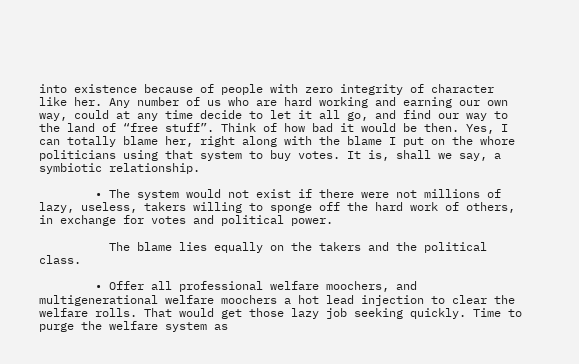into existence because of people with zero integrity of character like her. Any number of us who are hard working and earning our own way, could at any time decide to let it all go, and find our way to the land of “free stuff”. Think of how bad it would be then. Yes, I can totally blame her, right along with the blame I put on the whore politicians using that system to buy votes. It is, shall we say, a symbiotic relationship.

        • The system would not exist if there were not millions of lazy, useless, takers willing to sponge off the hard work of others, in exchange for votes and political power.

          The blame lies equally on the takers and the political class.

        • Offer all professional welfare moochers, and multigenerational welfare moochers a hot lead injection to clear the welfare rolls. That would get those lazy job seeking quickly. Time to purge the welfare system as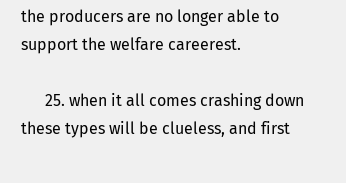the producers are no longer able to support the welfare careerest.

      25. when it all comes crashing down these types will be clueless, and first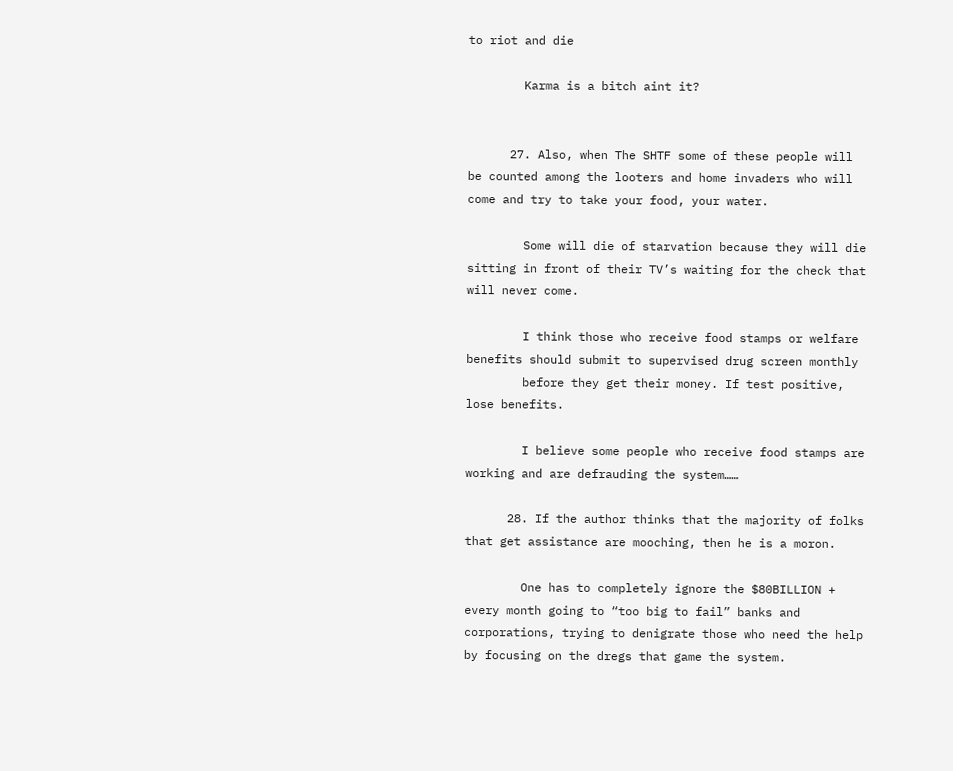to riot and die

        Karma is a bitch aint it?


      27. Also, when The SHTF some of these people will be counted among the looters and home invaders who will come and try to take your food, your water.

        Some will die of starvation because they will die sitting in front of their TV’s waiting for the check that will never come.

        I think those who receive food stamps or welfare benefits should submit to supervised drug screen monthly
        before they get their money. If test positive, lose benefits.

        I believe some people who receive food stamps are working and are defrauding the system……

      28. If the author thinks that the majority of folks that get assistance are mooching, then he is a moron.

        One has to completely ignore the $80BILLION + every month going to “too big to fail” banks and corporations, trying to denigrate those who need the help by focusing on the dregs that game the system.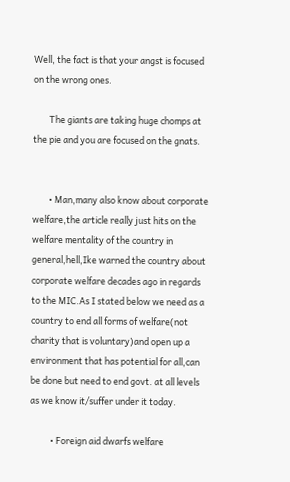Well, the fact is that your angst is focused on the wrong ones.

        The giants are taking huge chomps at the pie and you are focused on the gnats.


        • Man,many also know about corporate welfare,the article really just hits on the welfare mentality of the country in general,hell,Ike warned the country about corporate welfare decades ago in regards to the MIC.As I stated below we need as a country to end all forms of welfare(not charity that is voluntary)and open up a environment that has potential for all,can be done but need to end govt. at all levels as we know it/suffer under it today.

          • Foreign aid dwarfs welfare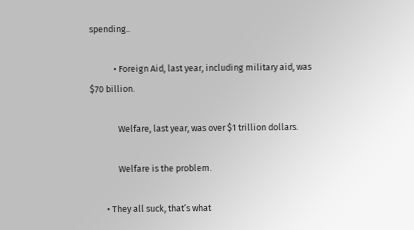spending..

            • Foreign Aid, last year, including military aid, was $70 billion.

              Welfare, last year, was over $1 trillion dollars.

              Welfare is the problem.

        • They all suck, that’s what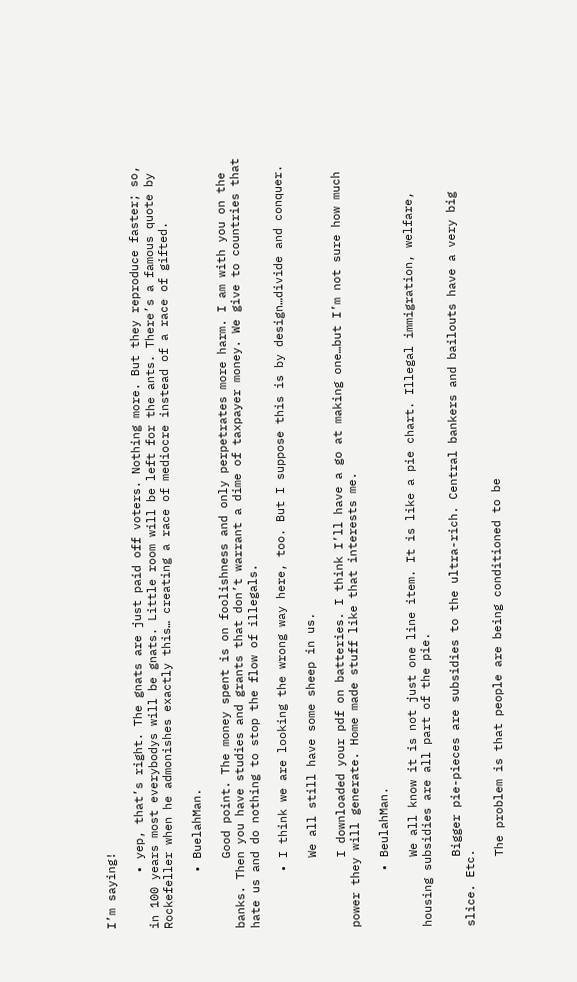I’m saying!

        • yep, that’s right. The gnats are just paid off voters. Nothing more. But they reproduce faster; so, in 100 years most everybodys will be gnats. Little room will be left for the ants. There’s a famous quote by Rockefeller when he admonishes exactly this… creating a race of mediocre instead of a race of gifted.

        • BuelahMan.

          Good point. The money spent is on foolishness and only perpetrates more harm. I am with you on the banks. Then you have studies and grants that don’t warrant a dime of taxpayer money. We give to countries that hate us and do nothing to stop the flow of illegals.

        • I think we are looking the wrong way here, too. But I suppose this is by design…divide and conquer.

          We all still have some sheep in us.

          I downloaded your pdf on batteries. I think I’ll have a go at making one…but I’m not sure how much power they will generate. Home made stuff like that interests me.

        • BeulahMan.

          We all know it is not just one line item. It is like a pie chart. Illegal immigration, welfare, housing subsidies are all part of the pie.

          Bigger pie-pieces are subsidies to the ultra-rich. Central bankers and bailouts have a very big slice. Etc.

          The problem is that people are being conditioned to be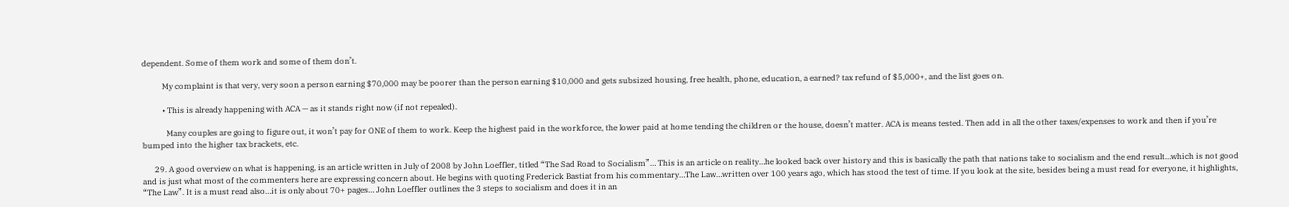dependent. Some of them work and some of them don’t.

          My complaint is that very, very soon a person earning $70,000 may be poorer than the person earning $10,000 and gets subsized housing, free health, phone, education, a earned? tax refund of $5,000+, and the list goes on.

          • This is already happening with ACA — as it stands right now (if not repealed).

            Many couples are going to figure out, it won’t pay for ONE of them to work. Keep the highest paid in the workforce, the lower paid at home tending the children or the house, doesn’t matter. ACA is means tested. Then add in all the other taxes/expenses to work and then if you’re bumped into the higher tax brackets, etc.

      29. A good overview on what is happening, is an article written in July of 2008 by John Loeffler, titled “The Sad Road to Socialism”… This is an article on reality…he looked back over history and this is basically the path that nations take to socialism and the end result…which is not good and is just what most of the commenters here are expressing concern about. He begins with quoting Frederick Bastiat from his commentary…The Law…written over 100 years ago, which has stood the test of time. If you look at the site, besides being a must read for everyone, it highlights, “The Law”. It is a must read also…it is only about 70+ pages… John Loeffler outlines the 3 steps to socialism and does it in an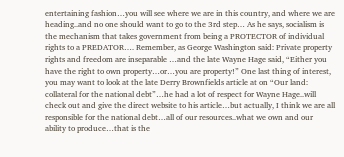entertaining fashion…you will see where we are in this country, and where we are heading..and no one should want to go to the 3rd step… As he says, socialism is the mechanism that takes government from being a PROTECTOR of individual rights to a PREDATOR…. Remember, as George Washington said: Private property rights and freedom are inseparable …and the late Wayne Hage said, “Either you have the right to own property…or…you are property!” One last thing of interest, you may want to look at the late Derry Brownfields article at on “Our land: collateral for the national debt”…he had a lot of respect for Wayne Hage..will check out and give the direct website to his article…but actually, I think we are all responsible for the national debt…all of our resources..what we own and our ability to produce…that is the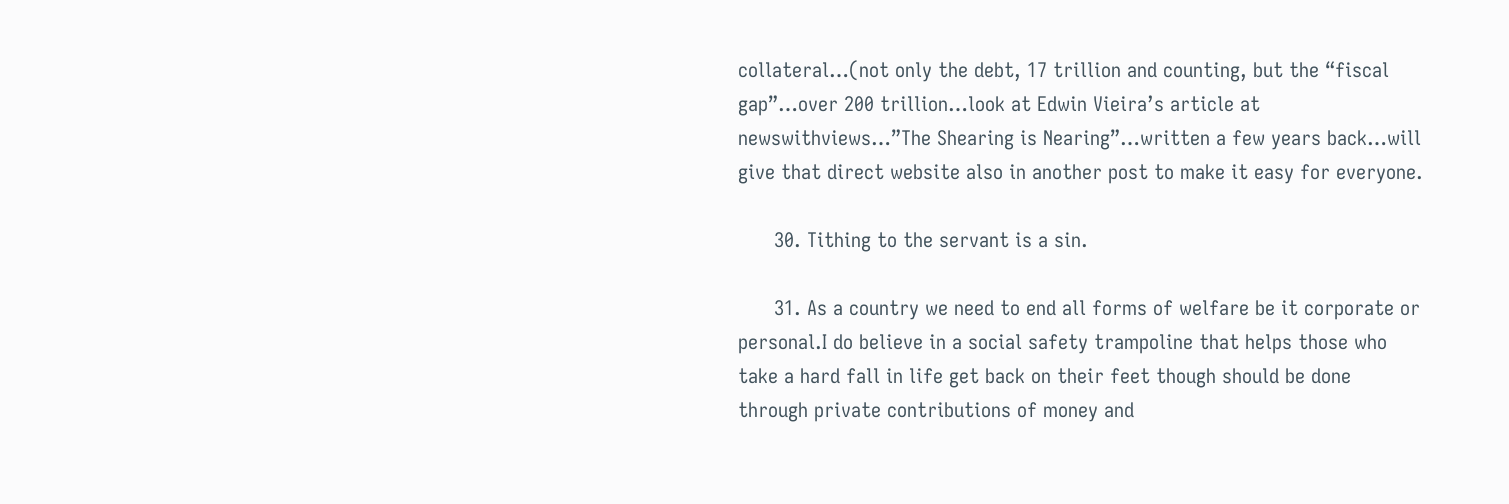collateral…(not only the debt, 17 trillion and counting, but the “fiscal gap”…over 200 trillion…look at Edwin Vieira’s article at newswithviews…”The Shearing is Nearing”…written a few years back…will give that direct website also in another post to make it easy for everyone.

      30. Tithing to the servant is a sin.

      31. As a country we need to end all forms of welfare be it corporate or personal.I do believe in a social safety trampoline that helps those who take a hard fall in life get back on their feet though should be done through private contributions of money and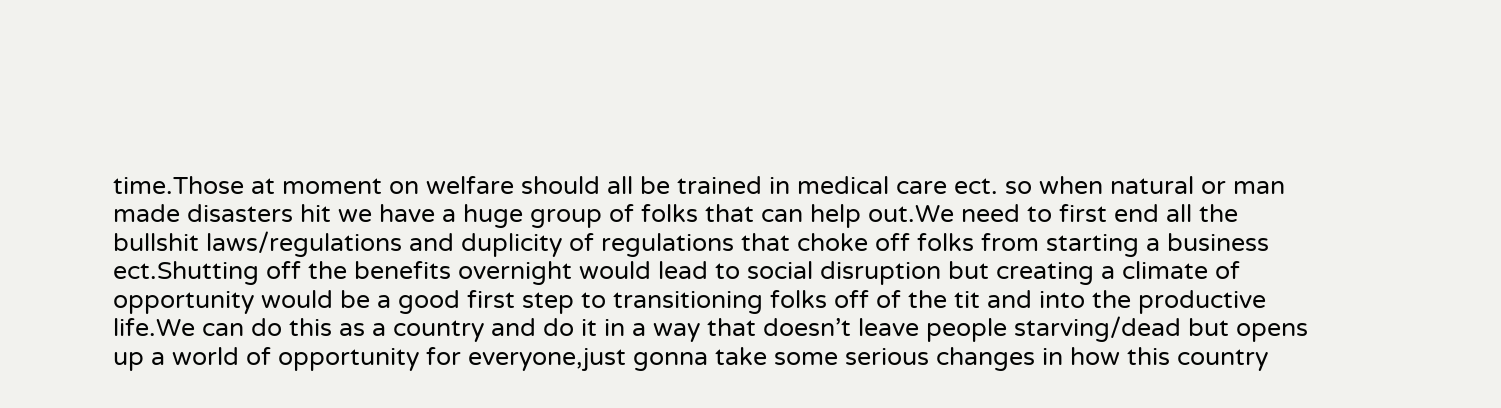time.Those at moment on welfare should all be trained in medical care ect. so when natural or man made disasters hit we have a huge group of folks that can help out.We need to first end all the bullshit laws/regulations and duplicity of regulations that choke off folks from starting a business ect.Shutting off the benefits overnight would lead to social disruption but creating a climate of opportunity would be a good first step to transitioning folks off of the tit and into the productive life.We can do this as a country and do it in a way that doesn’t leave people starving/dead but opens up a world of opportunity for everyone,just gonna take some serious changes in how this country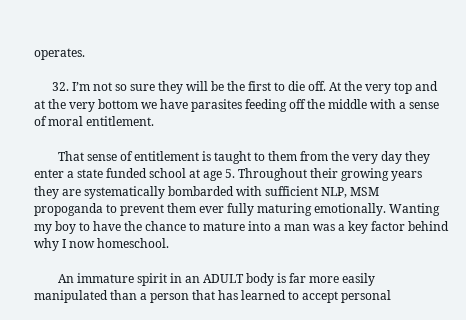operates.

      32. I’m not so sure they will be the first to die off. At the very top and at the very bottom we have parasites feeding off the middle with a sense of moral entitlement.

        That sense of entitlement is taught to them from the very day they enter a state funded school at age 5. Throughout their growing years they are systematically bombarded with sufficient NLP, MSM propoganda to prevent them ever fully maturing emotionally. Wanting my boy to have the chance to mature into a man was a key factor behind why I now homeschool.

        An immature spirit in an ADULT body is far more easily manipulated than a person that has learned to accept personal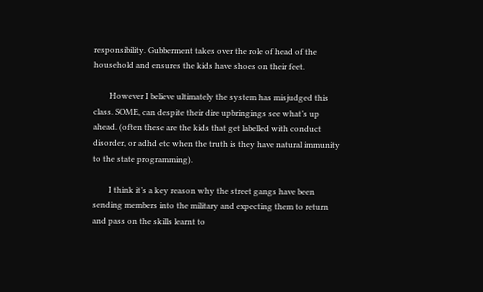responsibility. Gubberment takes over the role of head of the household and ensures the kids have shoes on their feet.

        However I believe ultimately the system has misjudged this class. SOME, can despite their dire upbringings see what’s up ahead. (often these are the kids that get labelled with conduct disorder, or adhd etc when the truth is they have natural immunity to the state programming).

        I think it’s a key reason why the street gangs have been sending members into the military and expecting them to return and pass on the skills learnt to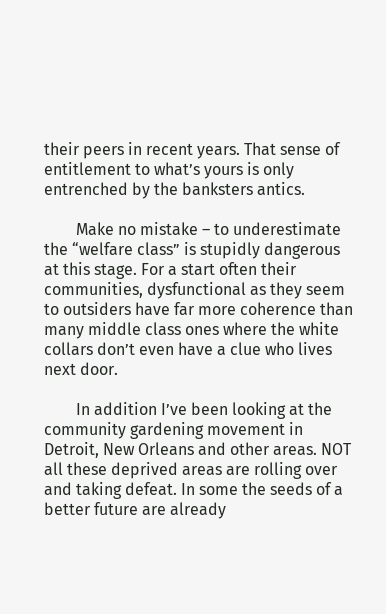their peers in recent years. That sense of entitlement to what’s yours is only entrenched by the banksters antics.

        Make no mistake – to underestimate the “welfare class” is stupidly dangerous at this stage. For a start often their communities, dysfunctional as they seem to outsiders have far more coherence than many middle class ones where the white collars don’t even have a clue who lives next door.

        In addition I’ve been looking at the community gardening movement in Detroit, New Orleans and other areas. NOT all these deprived areas are rolling over and taking defeat. In some the seeds of a better future are already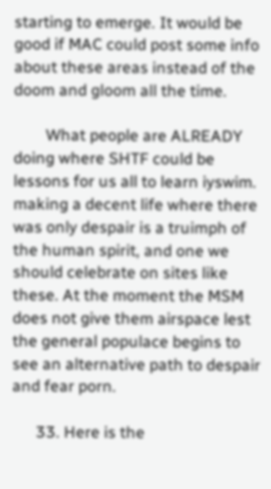starting to emerge. It would be good if MAC could post some info about these areas instead of the doom and gloom all the time.

        What people are ALREADY doing where SHTF could be lessons for us all to learn iyswim. making a decent life where there was only despair is a truimph of the human spirit, and one we should celebrate on sites like these. At the moment the MSM does not give them airspace lest the general populace begins to see an alternative path to despair and fear porn.

      33. Here is the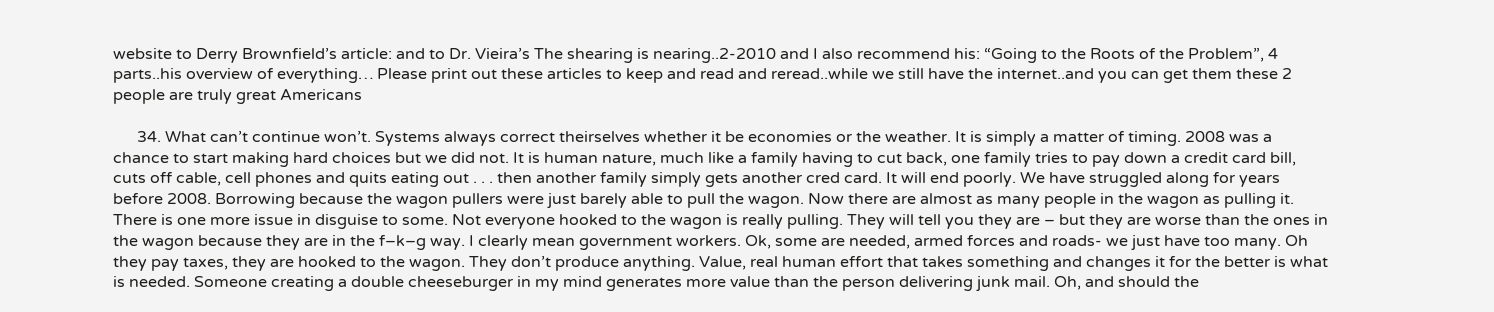website to Derry Brownfield’s article: and to Dr. Vieira’s The shearing is nearing..2-2010 and I also recommend his: “Going to the Roots of the Problem”, 4 parts..his overview of everything… Please print out these articles to keep and read and reread..while we still have the internet..and you can get them these 2 people are truly great Americans

      34. What can’t continue won’t. Systems always correct theirselves whether it be economies or the weather. It is simply a matter of timing. 2008 was a chance to start making hard choices but we did not. It is human nature, much like a family having to cut back, one family tries to pay down a credit card bill, cuts off cable, cell phones and quits eating out . . . then another family simply gets another cred card. It will end poorly. We have struggled along for years before 2008. Borrowing because the wagon pullers were just barely able to pull the wagon. Now there are almost as many people in the wagon as pulling it. There is one more issue in disguise to some. Not everyone hooked to the wagon is really pulling. They will tell you they are – but they are worse than the ones in the wagon because they are in the f–k–g way. I clearly mean government workers. Ok, some are needed, armed forces and roads- we just have too many. Oh they pay taxes, they are hooked to the wagon. They don’t produce anything. Value, real human effort that takes something and changes it for the better is what is needed. Someone creating a double cheeseburger in my mind generates more value than the person delivering junk mail. Oh, and should the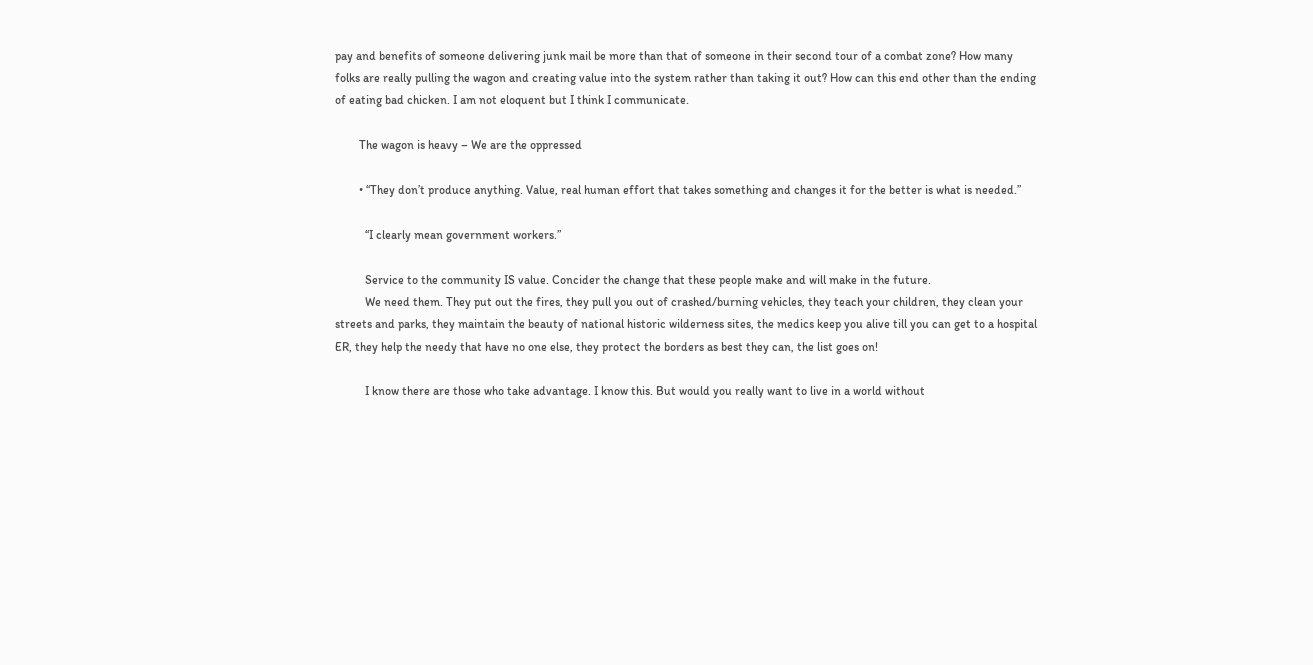pay and benefits of someone delivering junk mail be more than that of someone in their second tour of a combat zone? How many folks are really pulling the wagon and creating value into the system rather than taking it out? How can this end other than the ending of eating bad chicken. I am not eloquent but I think I communicate.

        The wagon is heavy – We are the oppressed

        • “They don’t produce anything. Value, real human effort that takes something and changes it for the better is what is needed.”

          “I clearly mean government workers.”

          Service to the community IS value. Concider the change that these people make and will make in the future.
          We need them. They put out the fires, they pull you out of crashed/burning vehicles, they teach your children, they clean your streets and parks, they maintain the beauty of national historic wilderness sites, the medics keep you alive till you can get to a hospital ER, they help the needy that have no one else, they protect the borders as best they can, the list goes on!

          I know there are those who take advantage. I know this. But would you really want to live in a world without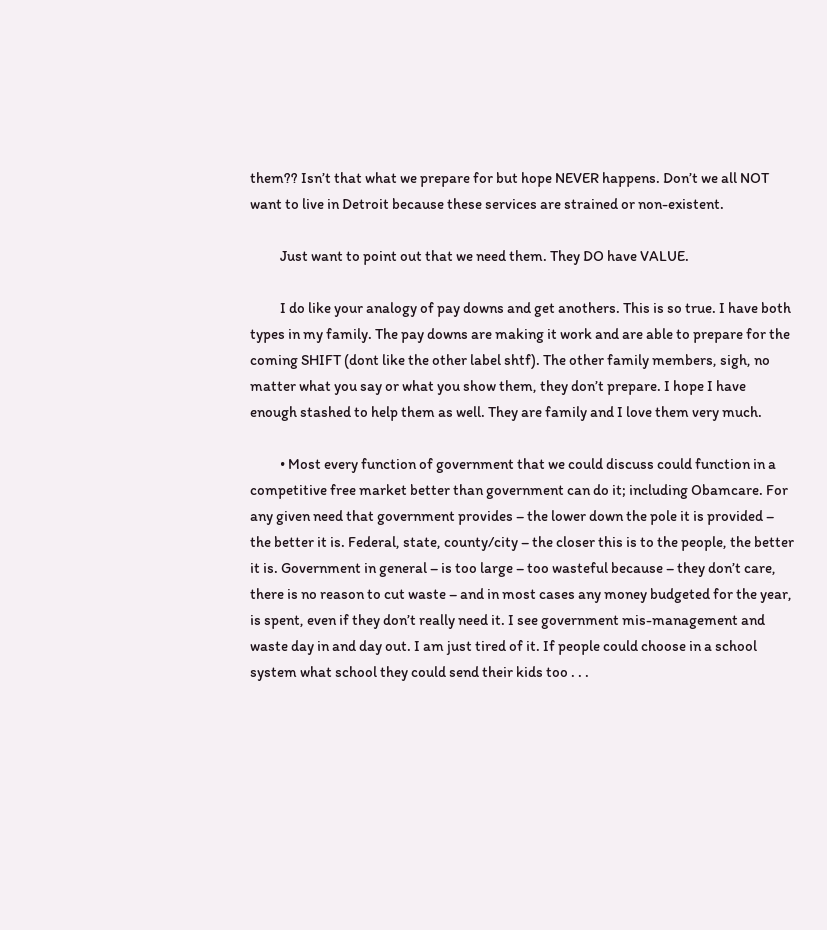them?? Isn’t that what we prepare for but hope NEVER happens. Don’t we all NOT want to live in Detroit because these services are strained or non-existent.

          Just want to point out that we need them. They DO have VALUE.

          I do like your analogy of pay downs and get anothers. This is so true. I have both types in my family. The pay downs are making it work and are able to prepare for the coming SHIFT (dont like the other label shtf). The other family members, sigh, no matter what you say or what you show them, they don’t prepare. I hope I have enough stashed to help them as well. They are family and I love them very much.

          • Most every function of government that we could discuss could function in a competitive free market better than government can do it; including Obamcare. For any given need that government provides – the lower down the pole it is provided – the better it is. Federal, state, county/city – the closer this is to the people, the better it is. Government in general – is too large – too wasteful because – they don’t care, there is no reason to cut waste – and in most cases any money budgeted for the year, is spent, even if they don’t really need it. I see government mis-management and waste day in and day out. I am just tired of it. If people could choose in a school system what school they could send their kids too . . .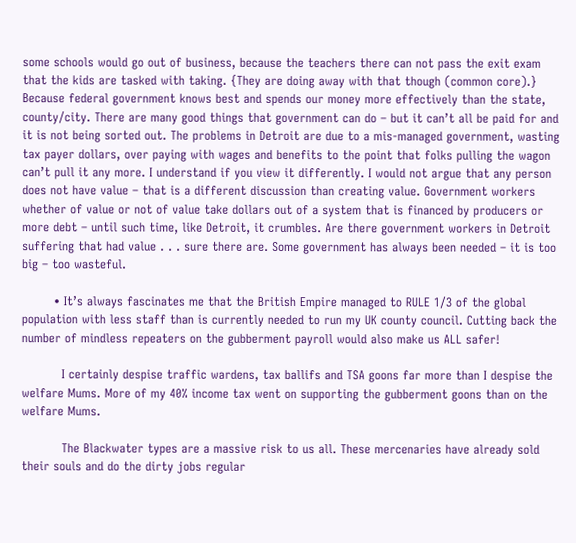some schools would go out of business, because the teachers there can not pass the exit exam that the kids are tasked with taking. {They are doing away with that though (common core).} Because federal government knows best and spends our money more effectively than the state, county/city. There are many good things that government can do – but it can’t all be paid for and it is not being sorted out. The problems in Detroit are due to a mis-managed government, wasting tax payer dollars, over paying with wages and benefits to the point that folks pulling the wagon can’t pull it any more. I understand if you view it differently. I would not argue that any person does not have value – that is a different discussion than creating value. Government workers whether of value or not of value take dollars out of a system that is financed by producers or more debt – until such time, like Detroit, it crumbles. Are there government workers in Detroit suffering that had value . . . sure there are. Some government has always been needed – it is too big – too wasteful.

        • It’s always fascinates me that the British Empire managed to RULE 1/3 of the global population with less staff than is currently needed to run my UK county council. Cutting back the number of mindless repeaters on the gubberment payroll would also make us ALL safer!

          I certainly despise traffic wardens, tax ballifs and TSA goons far more than I despise the welfare Mums. More of my 40% income tax went on supporting the gubberment goons than on the welfare Mums.

          The Blackwater types are a massive risk to us all. These mercenaries have already sold their souls and do the dirty jobs regular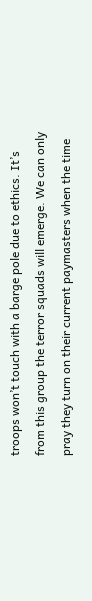troops won’t touch with a barge pole due to ethics. It’s from this group the terror squads will emerge. We can only pray they turn on their current paymasters when the time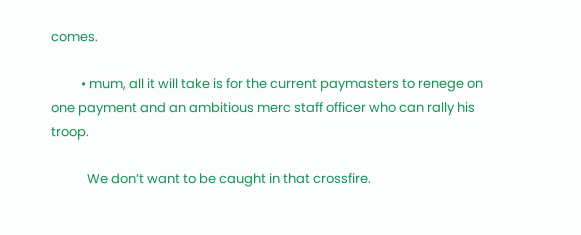comes.

          • mum, all it will take is for the current paymasters to renege on one payment and an ambitious merc staff officer who can rally his troop.

            We don’t want to be caught in that crossfire.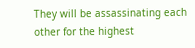They will be assassinating each other for the highest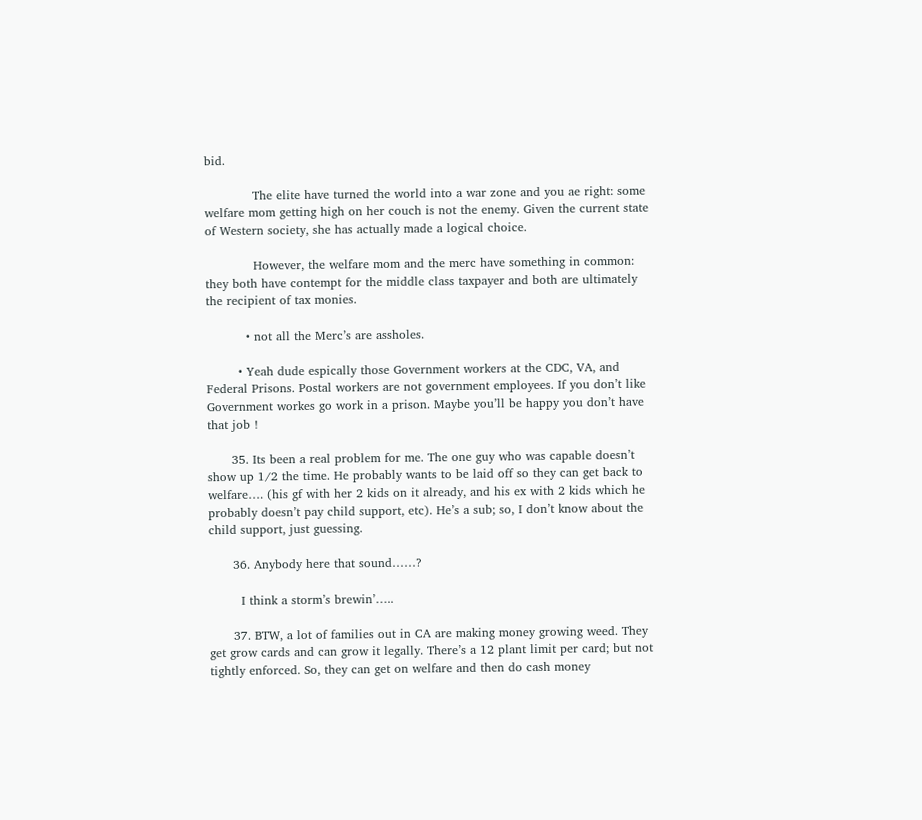bid.

            The elite have turned the world into a war zone and you ae right: some welfare mom getting high on her couch is not the enemy. Given the current state of Western society, she has actually made a logical choice.

            However, the welfare mom and the merc have something in common: they both have contempt for the middle class taxpayer and both are ultimately the recipient of tax monies.

          • not all the Merc’s are assholes.

        • Yeah dude espically those Government workers at the CDC, VA, and Federal Prisons. Postal workers are not government employees. If you don’t like Government workes go work in a prison. Maybe you’ll be happy you don’t have that job !

      35. Its been a real problem for me. The one guy who was capable doesn’t show up 1/2 the time. He probably wants to be laid off so they can get back to welfare…. (his gf with her 2 kids on it already, and his ex with 2 kids which he probably doesn’t pay child support, etc). He’s a sub; so, I don’t know about the child support, just guessing.

      36. Anybody here that sound……?

        I think a storm’s brewin’…..

      37. BTW, a lot of families out in CA are making money growing weed. They get grow cards and can grow it legally. There’s a 12 plant limit per card; but not tightly enforced. So, they can get on welfare and then do cash money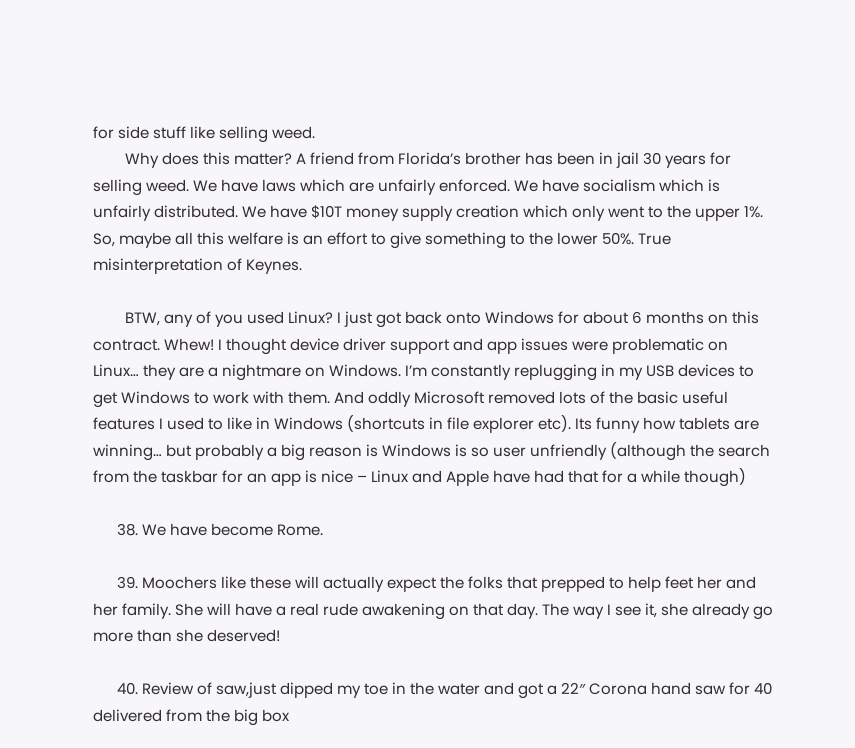for side stuff like selling weed.
        Why does this matter? A friend from Florida’s brother has been in jail 30 years for selling weed. We have laws which are unfairly enforced. We have socialism which is unfairly distributed. We have $10T money supply creation which only went to the upper 1%. So, maybe all this welfare is an effort to give something to the lower 50%. True misinterpretation of Keynes.

        BTW, any of you used Linux? I just got back onto Windows for about 6 months on this contract. Whew! I thought device driver support and app issues were problematic on Linux… they are a nightmare on Windows. I’m constantly replugging in my USB devices to get Windows to work with them. And oddly Microsoft removed lots of the basic useful features I used to like in Windows (shortcuts in file explorer etc). Its funny how tablets are winning… but probably a big reason is Windows is so user unfriendly (although the search from the taskbar for an app is nice – Linux and Apple have had that for a while though)

      38. We have become Rome.

      39. Moochers like these will actually expect the folks that prepped to help feet her and her family. She will have a real rude awakening on that day. The way I see it, she already go more than she deserved!

      40. Review of saw,just dipped my toe in the water and got a 22″ Corona hand saw for 40 delivered from the big box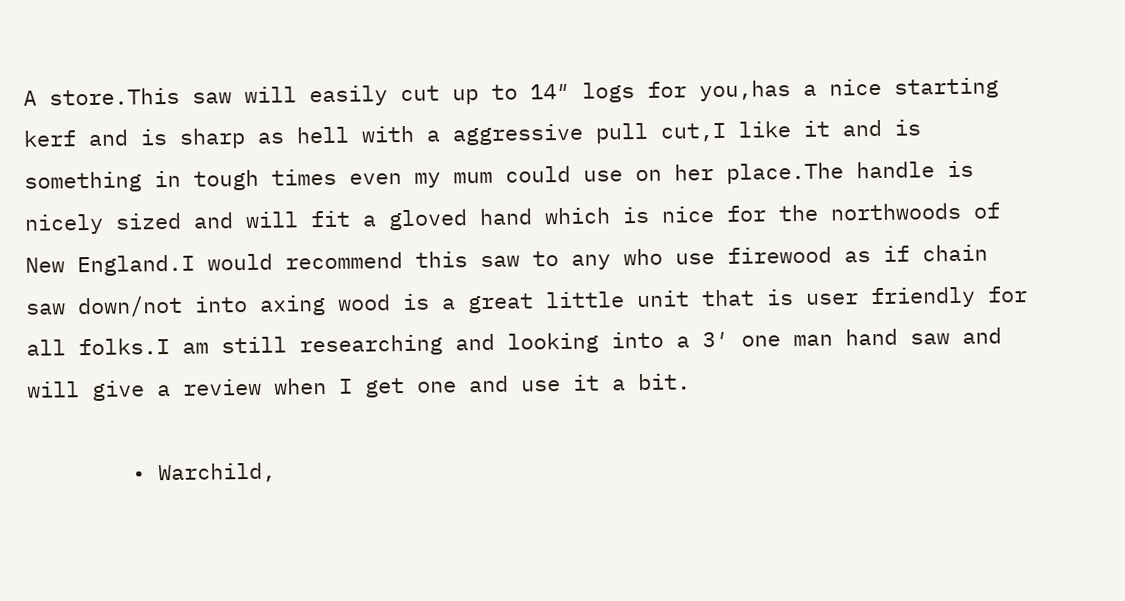A store.This saw will easily cut up to 14″ logs for you,has a nice starting kerf and is sharp as hell with a aggressive pull cut,I like it and is something in tough times even my mum could use on her place.The handle is nicely sized and will fit a gloved hand which is nice for the northwoods of New England.I would recommend this saw to any who use firewood as if chain saw down/not into axing wood is a great little unit that is user friendly for all folks.I am still researching and looking into a 3′ one man hand saw and will give a review when I get one and use it a bit.

        • Warchild,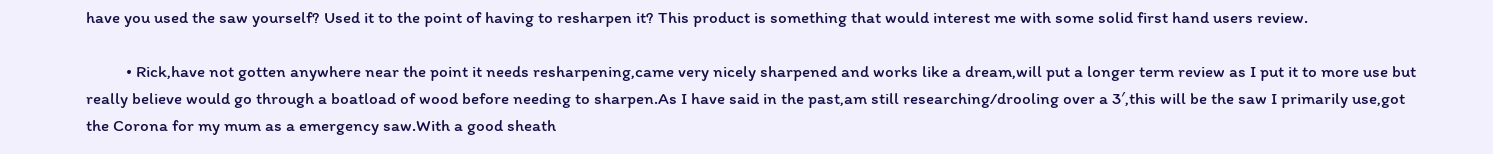have you used the saw yourself? Used it to the point of having to resharpen it? This product is something that would interest me with some solid first hand users review.

          • Rick,have not gotten anywhere near the point it needs resharpening,came very nicely sharpened and works like a dream,will put a longer term review as I put it to more use but really believe would go through a boatload of wood before needing to sharpen.As I have said in the past,am still researching/drooling over a 3′,this will be the saw I primarily use,got the Corona for my mum as a emergency saw.With a good sheath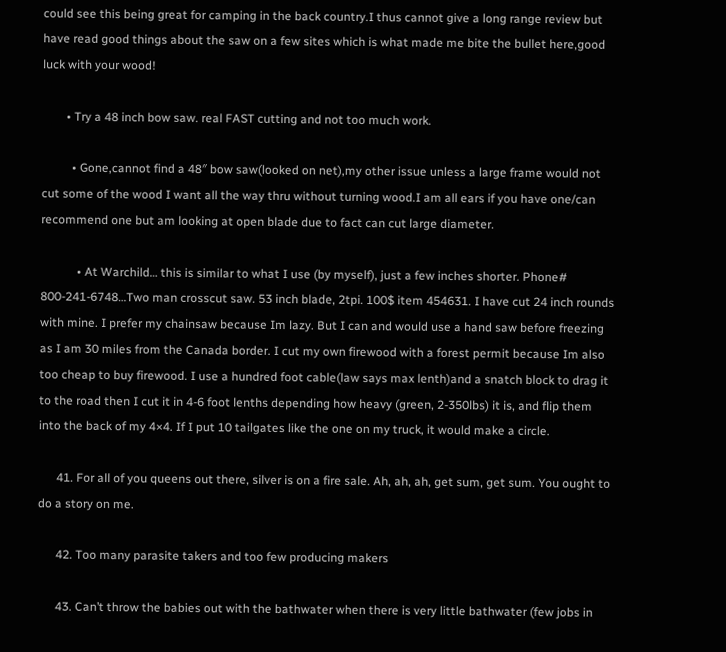could see this being great for camping in the back country.I thus cannot give a long range review but have read good things about the saw on a few sites which is what made me bite the bullet here,good luck with your wood!

        • Try a 48 inch bow saw. real FAST cutting and not too much work.

          • Gone,cannot find a 48″ bow saw(looked on net),my other issue unless a large frame would not cut some of the wood I want all the way thru without turning wood.I am all ears if you have one/can recommend one but am looking at open blade due to fact can cut large diameter.

            • At Warchild… this is similar to what I use (by myself), just a few inches shorter. Phone# 800-241-6748…Two man crosscut saw. 53 inch blade, 2tpi. 100$ item 454631. I have cut 24 inch rounds with mine. I prefer my chainsaw because Im lazy. But I can and would use a hand saw before freezing as I am 30 miles from the Canada border. I cut my own firewood with a forest permit because Im also too cheap to buy firewood. I use a hundred foot cable(law says max lenth)and a snatch block to drag it to the road then I cut it in 4-6 foot lenths depending how heavy (green, 2-350lbs) it is, and flip them into the back of my 4×4. If I put 10 tailgates like the one on my truck, it would make a circle.

      41. For all of you queens out there, silver is on a fire sale. Ah, ah, ah, get sum, get sum. You ought to do a story on me.

      42. Too many parasite takers and too few producing makers

      43. Can’t throw the babies out with the bathwater when there is very little bathwater (few jobs in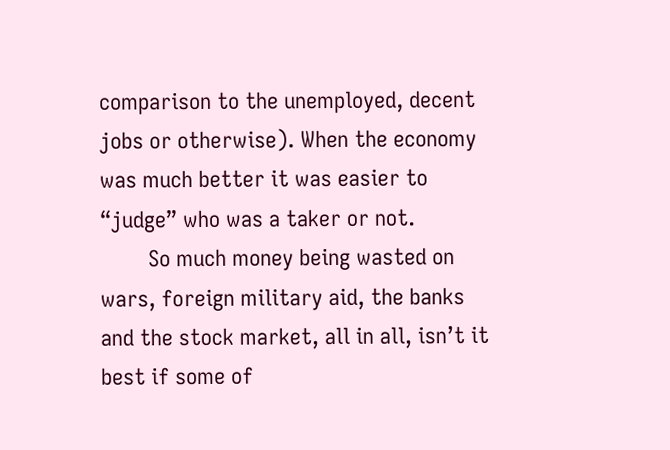comparison to the unemployed, decent jobs or otherwise). When the economy was much better it was easier to “judge” who was a taker or not.
        So much money being wasted on wars, foreign military aid, the banks and the stock market, all in all, isn’t it best if some of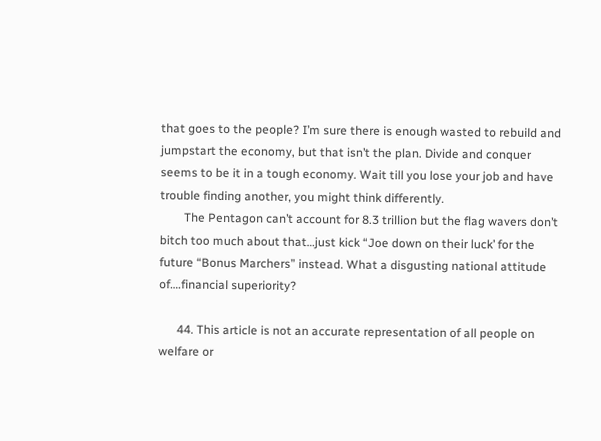that goes to the people? I’m sure there is enough wasted to rebuild and jumpstart the economy, but that isn’t the plan. Divide and conquer seems to be it in a tough economy. Wait till you lose your job and have trouble finding another, you might think differently.
        The Pentagon can’t account for 8.3 trillion but the flag wavers don’t bitch too much about that…just kick “Joe down on their luck’ for the future “Bonus Marchers” instead. What a disgusting national attitude of….financial superiority?

      44. This article is not an accurate representation of all people on welfare or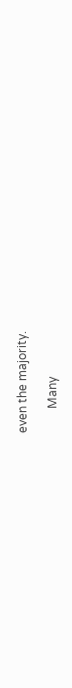even the majority.

        Many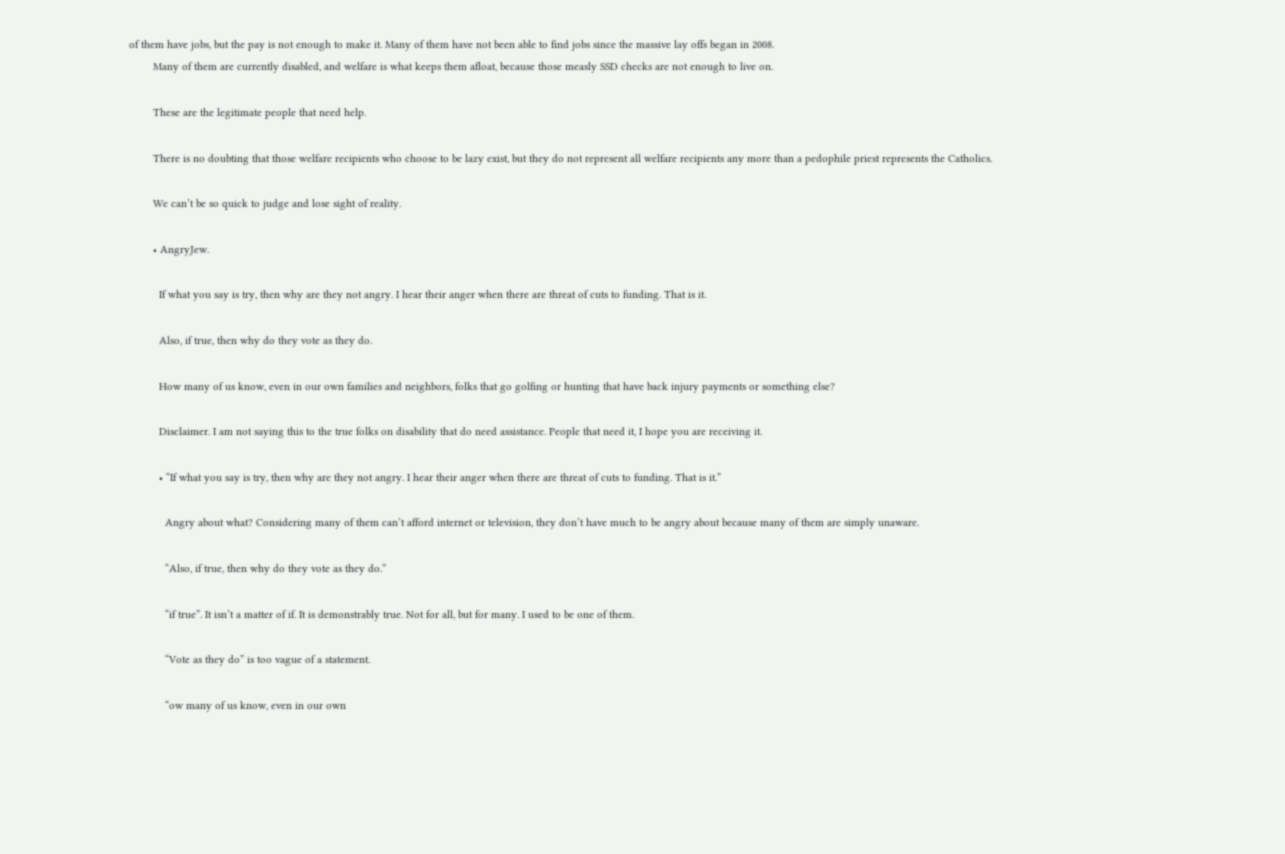of them have jobs, but the pay is not enough to make it. Many of them have not been able to find jobs since the massive lay offs began in 2008.
        Many of them are currently disabled, and welfare is what keeps them afloat, because those measly SSD checks are not enough to live on.

        These are the legitimate people that need help.

        There is no doubting that those welfare recipients who choose to be lazy exist, but they do not represent all welfare recipients any more than a pedophile priest represents the Catholics.

        We can’t be so quick to judge and lose sight of reality.

        • AngryJew.

          If what you say is try, then why are they not angry. I hear their anger when there are threat of cuts to funding. That is it.

          Also, if true, then why do they vote as they do.

          How many of us know, even in our own families and neighbors, folks that go golfing or hunting that have back injury payments or something else?

          Disclaimer. I am not saying this to the true folks on disability that do need assistance. People that need it, I hope you are receiving it.

          • “If what you say is try, then why are they not angry. I hear their anger when there are threat of cuts to funding. That is it.”

            Angry about what? Considering many of them can’t afford internet or television, they don’t have much to be angry about because many of them are simply unaware.

            “Also, if true, then why do they vote as they do.”

            “if true”. It isn’t a matter of if. It is demonstrably true. Not for all, but for many. I used to be one of them.

            “Vote as they do” is too vague of a statement.

            “ow many of us know, even in our own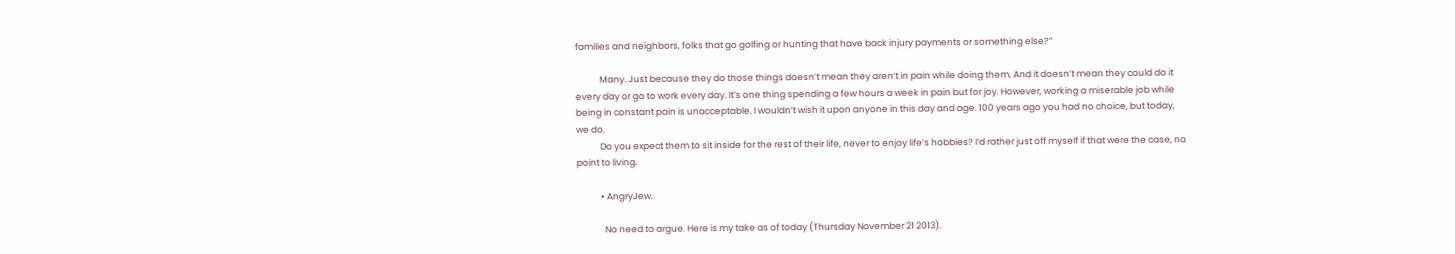families and neighbors, folks that go golfing or hunting that have back injury payments or something else?”

            Many. Just because they do those things doesn’t mean they aren’t in pain while doing them. And it doesn’t mean they could do it every day or go to work every day. It’s one thing spending a few hours a week in pain but for joy. However, working a miserable job while being in constant pain is unacceptable. I wouldn’t wish it upon anyone in this day and age. 100 years ago you had no choice, but today, we do.
            Do you expect them to sit inside for the rest of their life, never to enjoy life’s hobbies? I’d rather just off myself if that were the case, no point to living.

            • AngryJew.

              No need to argue. Here is my take as of today (Thursday November 21 2013).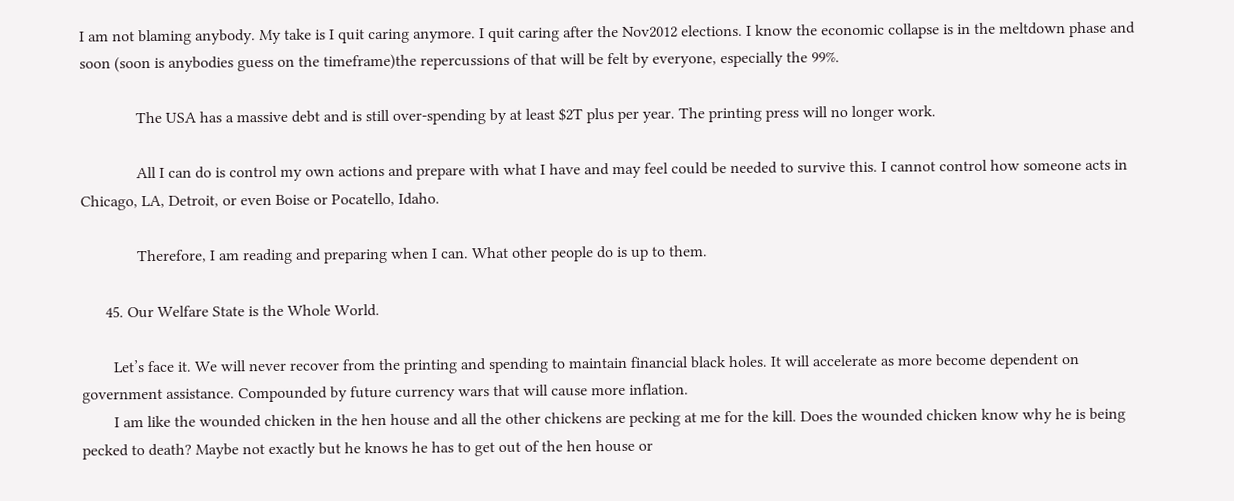I am not blaming anybody. My take is I quit caring anymore. I quit caring after the Nov2012 elections. I know the economic collapse is in the meltdown phase and soon (soon is anybodies guess on the timeframe)the repercussions of that will be felt by everyone, especially the 99%.

              The USA has a massive debt and is still over-spending by at least $2T plus per year. The printing press will no longer work.

              All I can do is control my own actions and prepare with what I have and may feel could be needed to survive this. I cannot control how someone acts in Chicago, LA, Detroit, or even Boise or Pocatello, Idaho.

              Therefore, I am reading and preparing when I can. What other people do is up to them.

      45. Our Welfare State is the Whole World.

        Let’s face it. We will never recover from the printing and spending to maintain financial black holes. It will accelerate as more become dependent on government assistance. Compounded by future currency wars that will cause more inflation.
        I am like the wounded chicken in the hen house and all the other chickens are pecking at me for the kill. Does the wounded chicken know why he is being pecked to death? Maybe not exactly but he knows he has to get out of the hen house or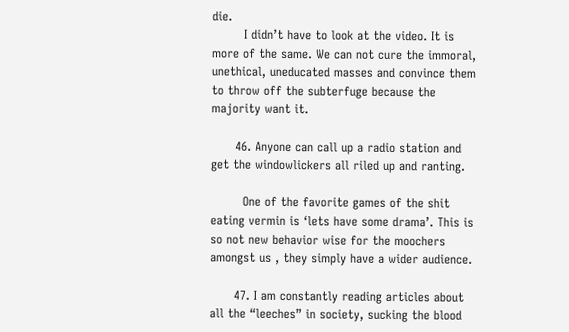die.
        I didn’t have to look at the video. It is more of the same. We can not cure the immoral, unethical, uneducated masses and convince them to throw off the subterfuge because the majority want it.

      46. Anyone can call up a radio station and get the windowlickers all riled up and ranting.

        One of the favorite games of the shit eating vermin is ‘lets have some drama’. This is so not new behavior wise for the moochers amongst us , they simply have a wider audience.

      47. I am constantly reading articles about all the “leeches” in society, sucking the blood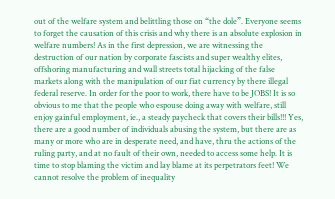out of the welfare system and belittling those on “the dole”. Everyone seems to forget the causation of this crisis and why there is an absolute explosion in welfare numbers! As in the first depression, we are witnessing the destruction of our nation by corporate fascists and super wealthy elites, offshoring manufacturing and wall streets total hijacking of the false markets along with the manipulation of our fiat currency by there illegal federal reserve. In order for the poor to work, there have to be JOBS! It is so obvious to me that the people who espouse doing away with welfare, still enjoy gainful employment, ie., a steady paycheck that covers their bills!!! Yes, there are a good number of individuals abusing the system, but there are as many or more who are in desperate need, and have, thru the actions of the ruling party, and at no fault of their own, needed to access some help. It is time to stop blaming the victim and lay blame at its perpetrators feet! We cannot resolve the problem of inequality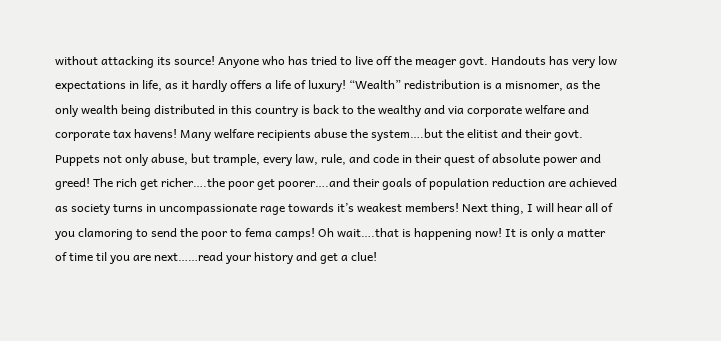without attacking its source! Anyone who has tried to live off the meager govt. Handouts has very low expectations in life, as it hardly offers a life of luxury! “Wealth” redistribution is a misnomer, as the only wealth being distributed in this country is back to the wealthy and via corporate welfare and corporate tax havens! Many welfare recipients abuse the system….but the elitist and their govt. Puppets not only abuse, but trample, every law, rule, and code in their quest of absolute power and greed! The rich get richer….the poor get poorer….and their goals of population reduction are achieved as society turns in uncompassionate rage towards it’s weakest members! Next thing, I will hear all of you clamoring to send the poor to fema camps! Oh wait….that is happening now! It is only a matter of time til you are next……read your history and get a clue!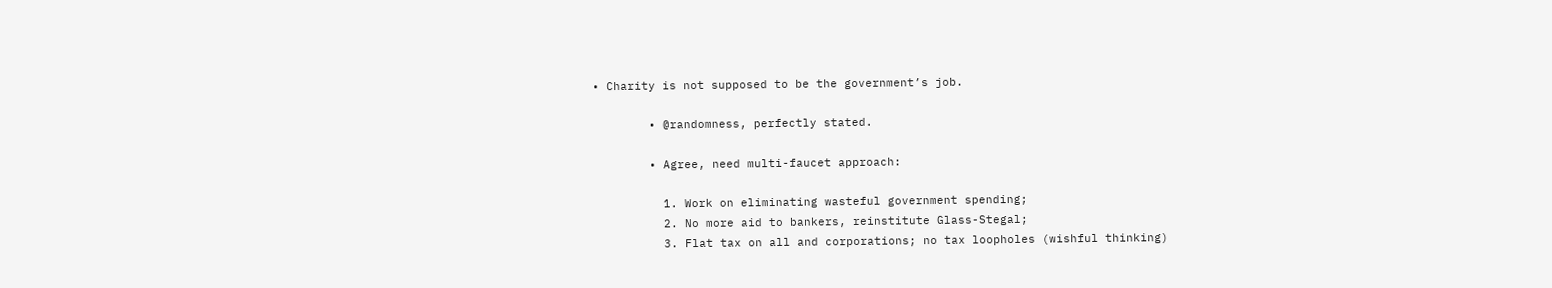• Charity is not supposed to be the government’s job.

        • @randomness, perfectly stated.

        • Agree, need multi-faucet approach:

          1. Work on eliminating wasteful government spending;
          2. No more aid to bankers, reinstitute Glass-Stegal;
          3. Flat tax on all and corporations; no tax loopholes (wishful thinking)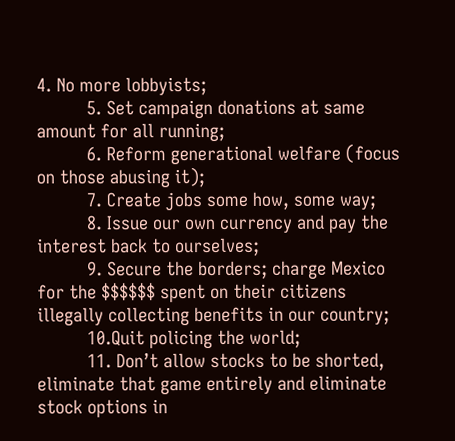4. No more lobbyists;
          5. Set campaign donations at same amount for all running;
          6. Reform generational welfare (focus on those abusing it);
          7. Create jobs some how, some way;
          8. Issue our own currency and pay the interest back to ourselves;
          9. Secure the borders; charge Mexico for the $$$$$$ spent on their citizens illegally collecting benefits in our country;
          10.Quit policing the world;
          11. Don’t allow stocks to be shorted, eliminate that game entirely and eliminate stock options in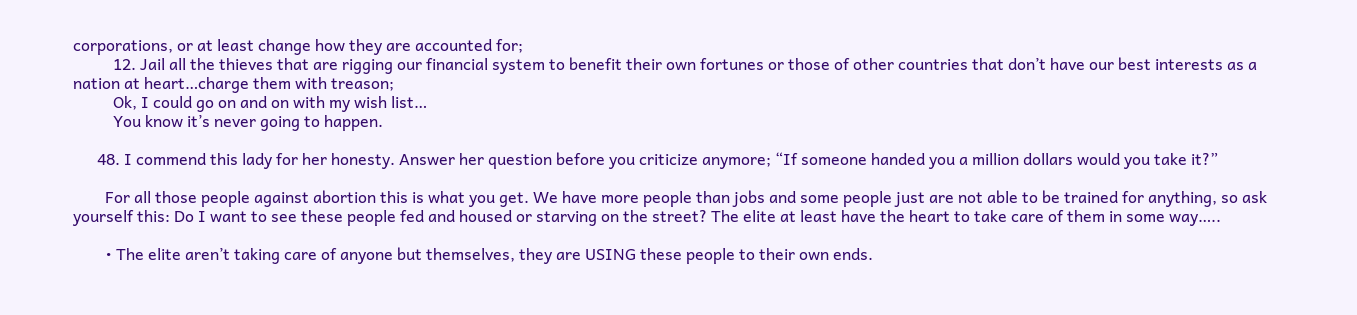corporations, or at least change how they are accounted for;
          12. Jail all the thieves that are rigging our financial system to benefit their own fortunes or those of other countries that don’t have our best interests as a nation at heart…charge them with treason;
          Ok, I could go on and on with my wish list…
          You know it’s never going to happen.

      48. I commend this lady for her honesty. Answer her question before you criticize anymore; “If someone handed you a million dollars would you take it?”

        For all those people against abortion this is what you get. We have more people than jobs and some people just are not able to be trained for anything, so ask yourself this: Do I want to see these people fed and housed or starving on the street? The elite at least have the heart to take care of them in some way…..

        • The elite aren’t taking care of anyone but themselves, they are USING these people to their own ends.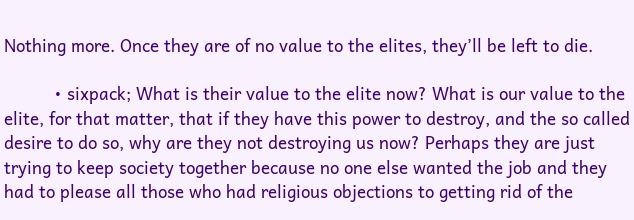Nothing more. Once they are of no value to the elites, they’ll be left to die.

          • sixpack; What is their value to the elite now? What is our value to the elite, for that matter, that if they have this power to destroy, and the so called desire to do so, why are they not destroying us now? Perhaps they are just trying to keep society together because no one else wanted the job and they had to please all those who had religious objections to getting rid of the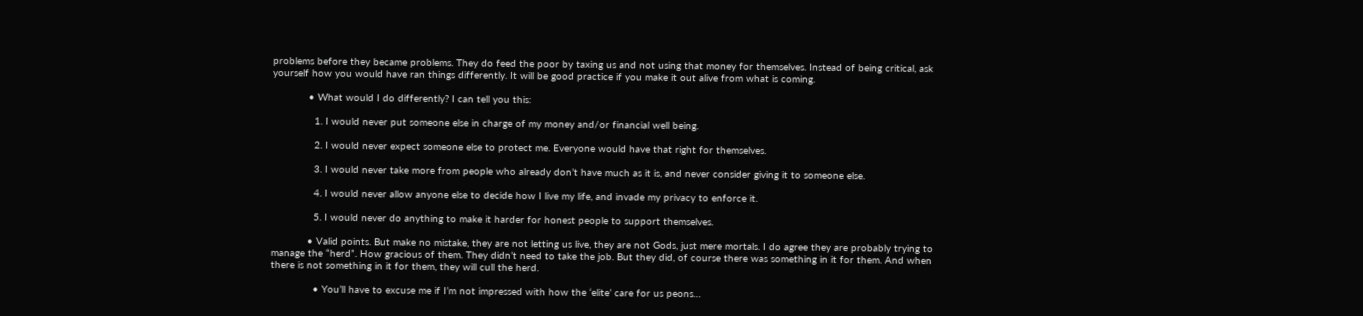problems before they became problems. They do feed the poor by taxing us and not using that money for themselves. Instead of being critical, ask yourself how you would have ran things differently. It will be good practice if you make it out alive from what is coming.

            • What would I do differently? I can tell you this:

              1. I would never put someone else in charge of my money and/or financial well being.

              2. I would never expect someone else to protect me. Everyone would have that right for themselves.

              3. I would never take more from people who already don’t have much as it is, and never consider giving it to someone else.

              4. I would never allow anyone else to decide how I live my life, and invade my privacy to enforce it.

              5. I would never do anything to make it harder for honest people to support themselves.

            • Valid points. But make no mistake, they are not letting us live, they are not Gods, just mere mortals. I do agree they are probably trying to manage the “herd”. How gracious of them. They didn’t need to take the job. But they did, of course there was something in it for them. And when there is not something in it for them, they will cull the herd.

              • You’ll have to excuse me if I’m not impressed with how the ‘elite’ care for us peons…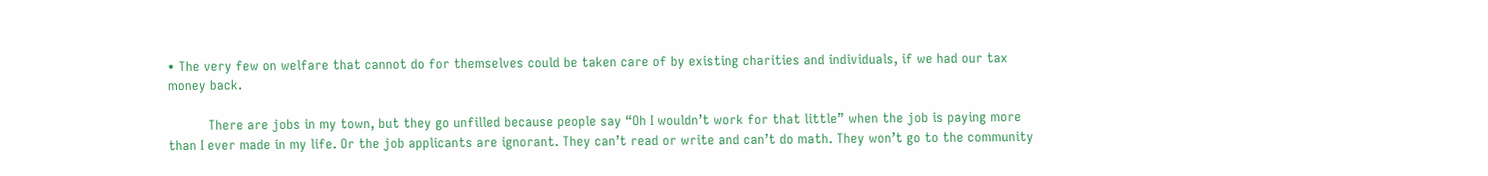• The very few on welfare that cannot do for themselves could be taken care of by existing charities and individuals, if we had our tax money back.

          There are jobs in my town, but they go unfilled because people say “Oh I wouldn’t work for that little” when the job is paying more than I ever made in my life. Or the job applicants are ignorant. They can’t read or write and can’t do math. They won’t go to the community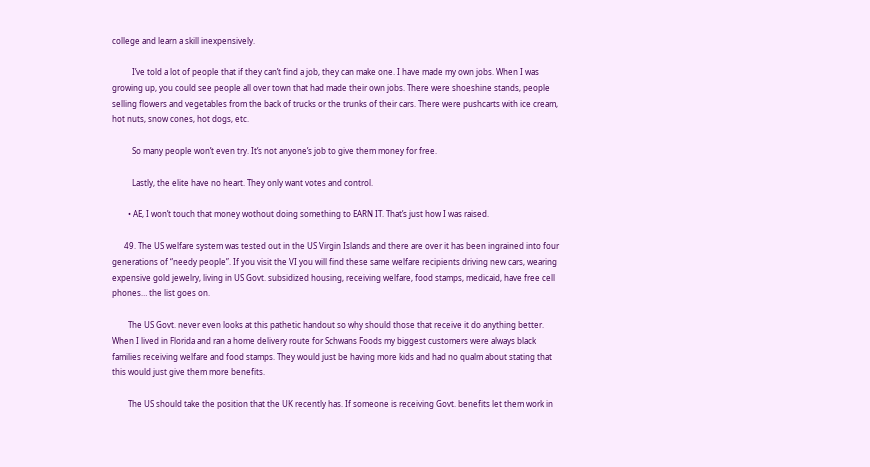college and learn a skill inexpensively.

          I’ve told a lot of people that if they can’t find a job, they can make one. I have made my own jobs. When I was growing up, you could see people all over town that had made their own jobs. There were shoeshine stands, people selling flowers and vegetables from the back of trucks or the trunks of their cars. There were pushcarts with ice cream, hot nuts, snow cones, hot dogs, etc.

          So many people won’t even try. It’s not anyone’s job to give them money for free.

          Lastly, the elite have no heart. They only want votes and control.

        • AE, I won’t touch that money wothout doing something to EARN IT. That’s just how I was raised.

      49. The US welfare system was tested out in the US Virgin Islands and there are over it has been ingrained into four generations of “needy people”. If you visit the VI you will find these same welfare recipients driving new cars, wearing expensive gold jewelry, living in US Govt. subsidized housing, receiving welfare, food stamps, medicaid, have free cell phones… the list goes on.

        The US Govt. never even looks at this pathetic handout so why should those that receive it do anything better. When I lived in Florida and ran a home delivery route for Schwans Foods my biggest customers were always black families receiving welfare and food stamps. They would just be having more kids and had no qualm about stating that this would just give them more benefits.

        The US should take the position that the UK recently has. If someone is receiving Govt. benefits let them work in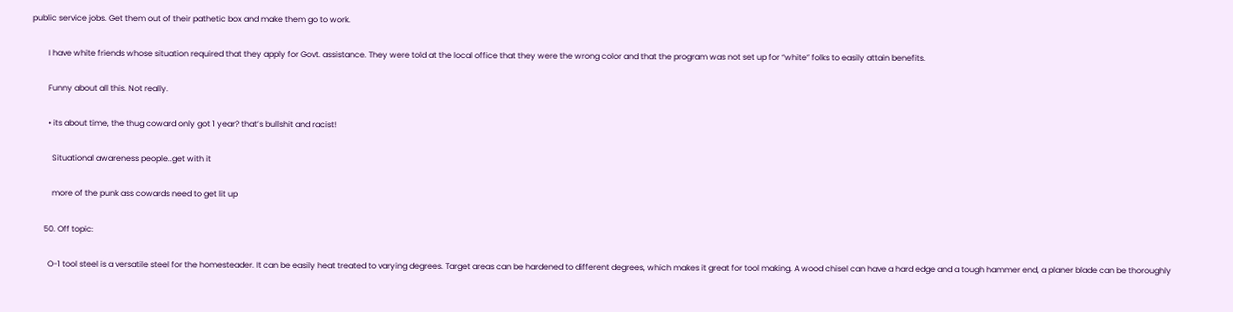public service jobs. Get them out of their pathetic box and make them go to work.

        I have white friends whose situation required that they apply for Govt. assistance. They were told at the local office that they were the wrong color and that the program was not set up for “white” folks to easily attain benefits.

        Funny about all this. Not really.

        • its about time, the thug coward only got 1 year? that’s bullshit and racist!

          Situational awareness people..get with it

          more of the punk ass cowards need to get lit up

      50. Off topic:

        O-1 tool steel is a versatile steel for the homesteader. It can be easily heat treated to varying degrees. Target areas can be hardened to different degrees, which makes it great for tool making. A wood chisel can have a hard edge and a tough hammer end, a planer blade can be thoroughly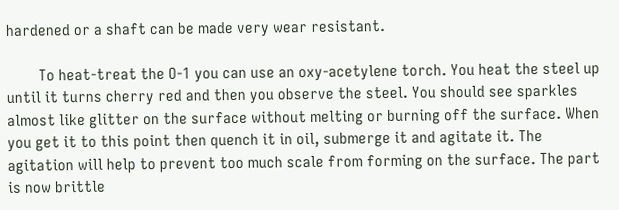hardened or a shaft can be made very wear resistant.

        To heat-treat the O-1 you can use an oxy-acetylene torch. You heat the steel up until it turns cherry red and then you observe the steel. You should see sparkles almost like glitter on the surface without melting or burning off the surface. When you get it to this point then quench it in oil, submerge it and agitate it. The agitation will help to prevent too much scale from forming on the surface. The part is now brittle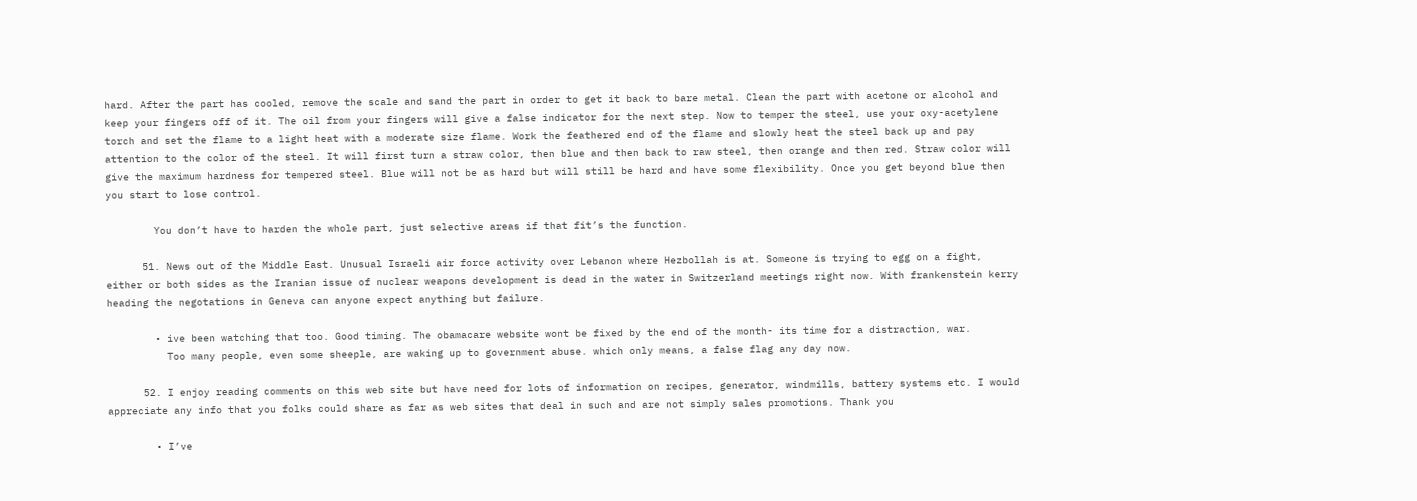hard. After the part has cooled, remove the scale and sand the part in order to get it back to bare metal. Clean the part with acetone or alcohol and keep your fingers off of it. The oil from your fingers will give a false indicator for the next step. Now to temper the steel, use your oxy-acetylene torch and set the flame to a light heat with a moderate size flame. Work the feathered end of the flame and slowly heat the steel back up and pay attention to the color of the steel. It will first turn a straw color, then blue and then back to raw steel, then orange and then red. Straw color will give the maximum hardness for tempered steel. Blue will not be as hard but will still be hard and have some flexibility. Once you get beyond blue then you start to lose control.

        You don’t have to harden the whole part, just selective areas if that fit’s the function.

      51. News out of the Middle East. Unusual Israeli air force activity over Lebanon where Hezbollah is at. Someone is trying to egg on a fight, either or both sides as the Iranian issue of nuclear weapons development is dead in the water in Switzerland meetings right now. With frankenstein kerry heading the negotations in Geneva can anyone expect anything but failure.

        • ive been watching that too. Good timing. The obamacare website wont be fixed by the end of the month- its time for a distraction, war.
          Too many people, even some sheeple, are waking up to government abuse. which only means, a false flag any day now.

      52. I enjoy reading comments on this web site but have need for lots of information on recipes, generator, windmills, battery systems etc. I would appreciate any info that you folks could share as far as web sites that deal in such and are not simply sales promotions. Thank you

        • I’ve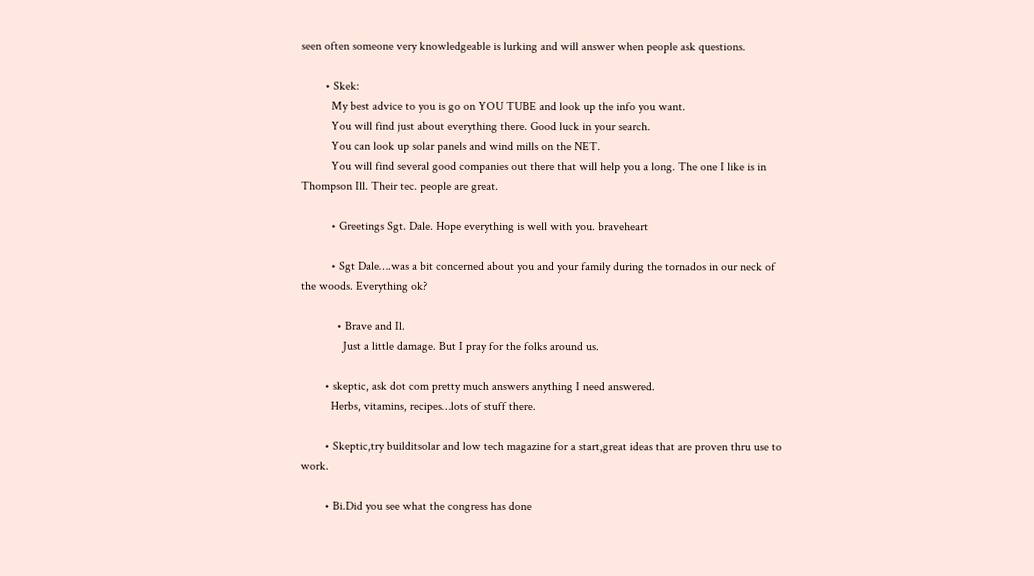seen often someone very knowledgeable is lurking and will answer when people ask questions.

        • Skek:
          My best advice to you is go on YOU TUBE and look up the info you want.
          You will find just about everything there. Good luck in your search.
          You can look up solar panels and wind mills on the NET.
          You will find several good companies out there that will help you a long. The one I like is in Thompson Ill. Their tec. people are great.

          • Greetings Sgt. Dale. Hope everything is well with you. braveheart

          • Sgt Dale….was a bit concerned about you and your family during the tornados in our neck of the woods. Everything ok?

            • Brave and Il.
              Just a little damage. But I pray for the folks around us.

        • skeptic, ask dot com pretty much answers anything I need answered.
          Herbs, vitamins, recipes…lots of stuff there.

        • Skeptic,try builditsolar and low tech magazine for a start,great ideas that are proven thru use to work.

        • Bi.Did you see what the congress has done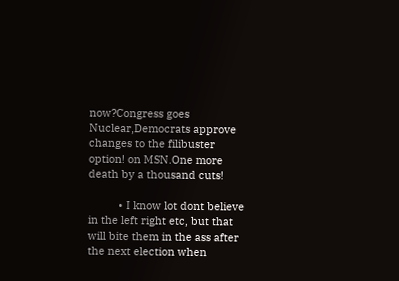now?Congress goes Nuclear,Democrats approve changes to the filibuster option! on MSN.One more death by a thousand cuts!

          • I know lot dont believe in the left right etc, but that will bite them in the ass after the next election when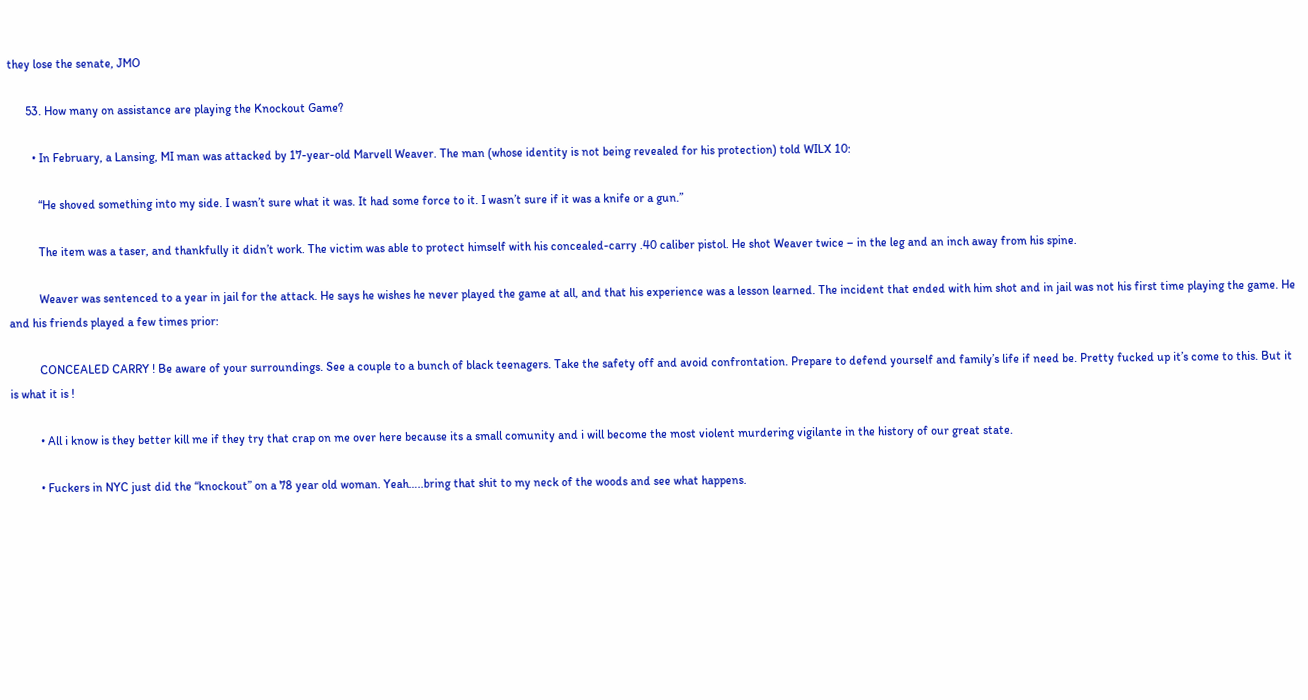they lose the senate, JMO

      53. How many on assistance are playing the Knockout Game?

        • In February, a Lansing, MI man was attacked by 17-year-old Marvell Weaver. The man (whose identity is not being revealed for his protection) told WILX 10:

          “He shoved something into my side. I wasn’t sure what it was. It had some force to it. I wasn’t sure if it was a knife or a gun.”

          The item was a taser, and thankfully it didn’t work. The victim was able to protect himself with his concealed-carry .40 caliber pistol. He shot Weaver twice – in the leg and an inch away from his spine.

          Weaver was sentenced to a year in jail for the attack. He says he wishes he never played the game at all, and that his experience was a lesson learned. The incident that ended with him shot and in jail was not his first time playing the game. He and his friends played a few times prior:

          CONCEALED CARRY ! Be aware of your surroundings. See a couple to a bunch of black teenagers. Take the safety off and avoid confrontation. Prepare to defend yourself and family’s life if need be. Pretty fucked up it’s come to this. But it is what it is !

          • All i know is they better kill me if they try that crap on me over here because its a small comunity and i will become the most violent murdering vigilante in the history of our great state.

          • Fuckers in NYC just did the “knockout” on a 78 year old woman. Yeah…..bring that shit to my neck of the woods and see what happens.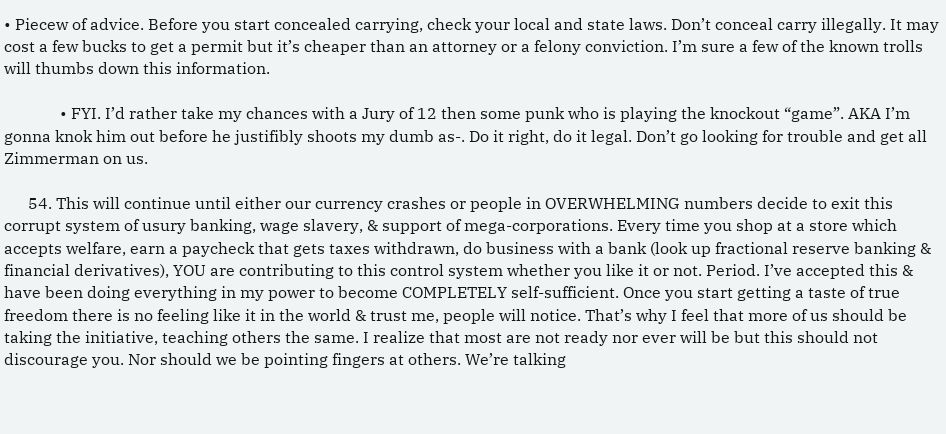• Piecew of advice. Before you start concealed carrying, check your local and state laws. Don’t conceal carry illegally. It may cost a few bucks to get a permit but it’s cheaper than an attorney or a felony conviction. I’m sure a few of the known trolls will thumbs down this information.

              • FYI. I’d rather take my chances with a Jury of 12 then some punk who is playing the knockout “game”. AKA I’m gonna knok him out before he justifibly shoots my dumb as-. Do it right, do it legal. Don’t go looking for trouble and get all Zimmerman on us.

      54. This will continue until either our currency crashes or people in OVERWHELMING numbers decide to exit this corrupt system of usury banking, wage slavery, & support of mega-corporations. Every time you shop at a store which accepts welfare, earn a paycheck that gets taxes withdrawn, do business with a bank (look up fractional reserve banking & financial derivatives), YOU are contributing to this control system whether you like it or not. Period. I’ve accepted this & have been doing everything in my power to become COMPLETELY self-sufficient. Once you start getting a taste of true freedom there is no feeling like it in the world & trust me, people will notice. That’s why I feel that more of us should be taking the initiative, teaching others the same. I realize that most are not ready nor ever will be but this should not discourage you. Nor should we be pointing fingers at others. We’re talking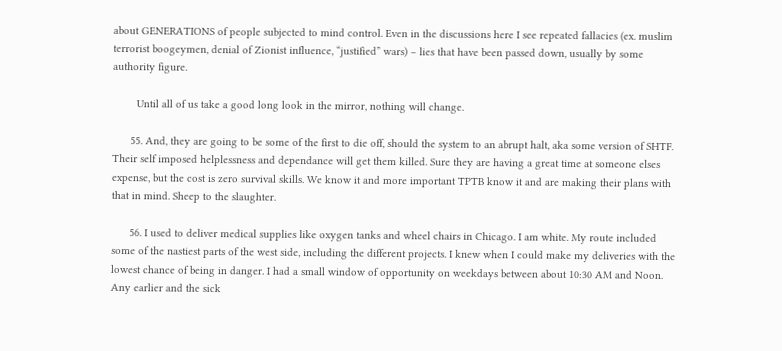about GENERATIONS of people subjected to mind control. Even in the discussions here I see repeated fallacies (ex. muslim terrorist boogeymen, denial of Zionist influence, “justified” wars) – lies that have been passed down, usually by some authority figure.

        Until all of us take a good long look in the mirror, nothing will change.

      55. And, they are going to be some of the first to die off, should the system to an abrupt halt, aka some version of SHTF. Their self imposed helplessness and dependance will get them killed. Sure they are having a great time at someone elses expense, but the cost is zero survival skills. We know it and more important TPTB know it and are making their plans with that in mind. Sheep to the slaughter.

      56. I used to deliver medical supplies like oxygen tanks and wheel chairs in Chicago. I am white. My route included some of the nastiest parts of the west side, including the different projects. I knew when I could make my deliveries with the lowest chance of being in danger. I had a small window of opportunity on weekdays between about 10:30 AM and Noon. Any earlier and the sick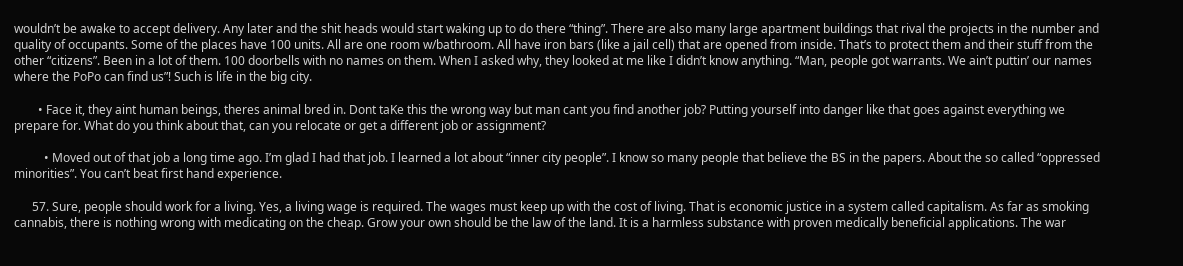wouldn’t be awake to accept delivery. Any later and the shit heads would start waking up to do there “thing”. There are also many large apartment buildings that rival the projects in the number and quality of occupants. Some of the places have 100 units. All are one room w/bathroom. All have iron bars (like a jail cell) that are opened from inside. That’s to protect them and their stuff from the other “citizens”. Been in a lot of them. 100 doorbells with no names on them. When I asked why, they looked at me like I didn’t know anything. “Man, people got warrants. We ain’t puttin’ our names where the PoPo can find us”! Such is life in the big city.

        • Face it, they aint human beings, theres animal bred in. Dont taKe this the wrong way but man cant you find another job? Putting yourself into danger like that goes against everything we prepare for. What do you think about that, can you relocate or get a different job or assignment?

          • Moved out of that job a long time ago. I’m glad I had that job. I learned a lot about “inner city people”. I know so many people that believe the BS in the papers. About the so called “oppressed minorities”. You can’t beat first hand experience.

      57. Sure, people should work for a living. Yes, a living wage is required. The wages must keep up with the cost of living. That is economic justice in a system called capitalism. As far as smoking cannabis, there is nothing wrong with medicating on the cheap. Grow your own should be the law of the land. It is a harmless substance with proven medically beneficial applications. The war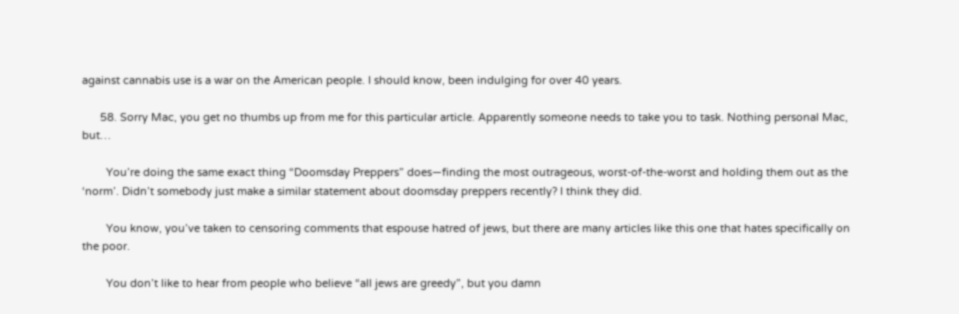against cannabis use is a war on the American people. I should know, been indulging for over 40 years.

      58. Sorry Mac, you get no thumbs up from me for this particular article. Apparently someone needs to take you to task. Nothing personal Mac, but…

        You’re doing the same exact thing “Doomsday Preppers” does—finding the most outrageous, worst-of-the-worst and holding them out as the ‘norm’. Didn’t somebody just make a similar statement about doomsday preppers recently? I think they did.

        You know, you’ve taken to censoring comments that espouse hatred of jews, but there are many articles like this one that hates specifically on the poor.

        You don’t like to hear from people who believe “all jews are greedy”, but you damn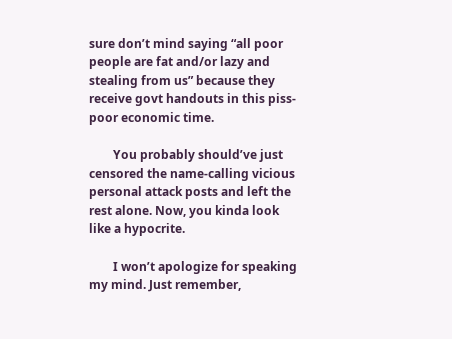sure don’t mind saying “all poor people are fat and/or lazy and stealing from us” because they receive govt handouts in this piss-poor economic time.

        You probably should’ve just censored the name-calling vicious personal attack posts and left the rest alone. Now, you kinda look like a hypocrite.

        I won’t apologize for speaking my mind. Just remember,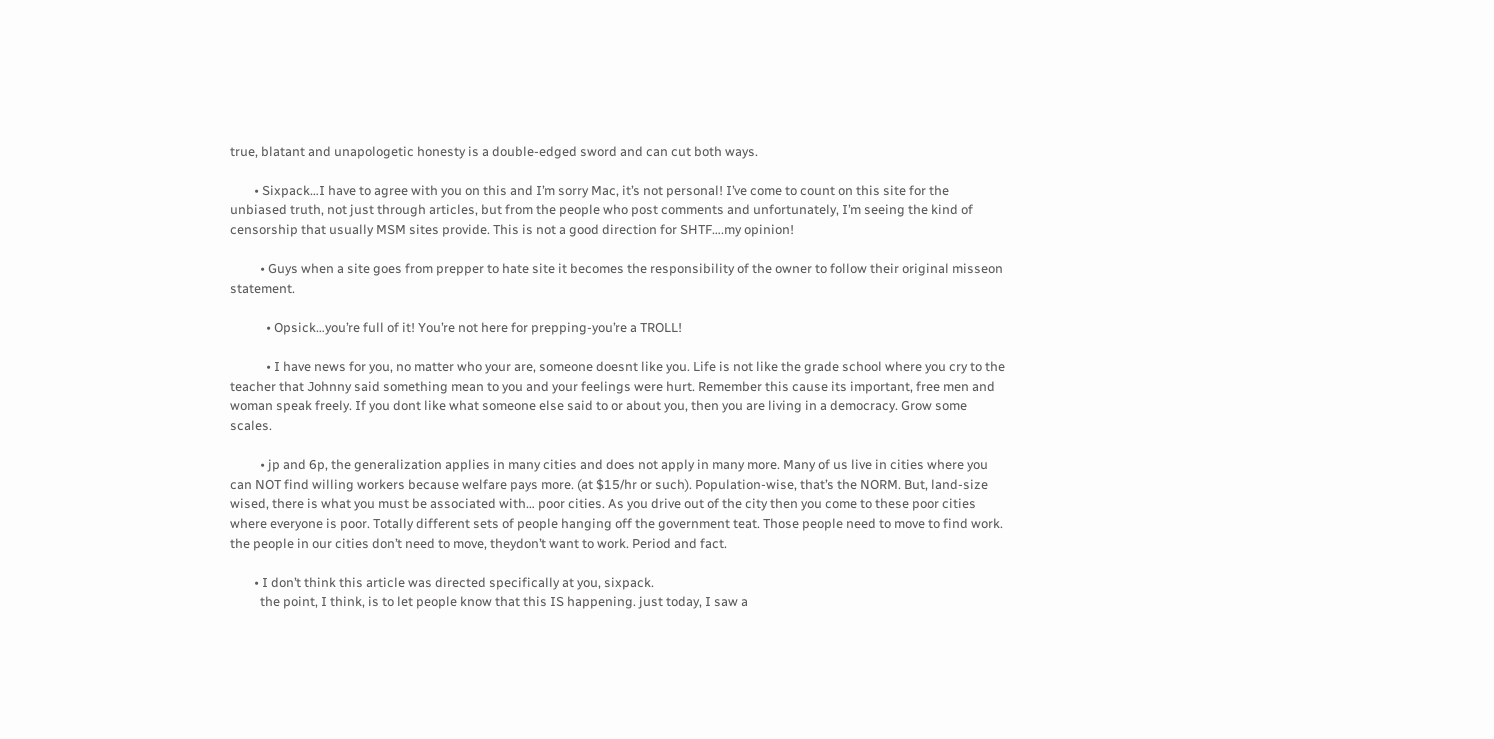true, blatant and unapologetic honesty is a double-edged sword and can cut both ways.

        • Sixpack…I have to agree with you on this and I’m sorry Mac, it’s not personal! I’ve come to count on this site for the unbiased truth, not just through articles, but from the people who post comments and unfortunately, I’m seeing the kind of censorship that usually MSM sites provide. This is not a good direction for SHTF….my opinion!

          • Guys when a site goes from prepper to hate site it becomes the responsibility of the owner to follow their original misseon statement.

            • Opsick…you’re full of it! You’re not here for prepping-you’re a TROLL!

            • I have news for you, no matter who your are, someone doesnt like you. Life is not like the grade school where you cry to the teacher that Johnny said something mean to you and your feelings were hurt. Remember this cause its important, free men and woman speak freely. If you dont like what someone else said to or about you, then you are living in a democracy. Grow some scales.

          • jp and 6p, the generalization applies in many cities and does not apply in many more. Many of us live in cities where you can NOT find willing workers because welfare pays more. (at $15/hr or such). Population-wise, that’s the NORM. But, land-size wised, there is what you must be associated with… poor cities. As you drive out of the city then you come to these poor cities where everyone is poor. Totally different sets of people hanging off the government teat. Those people need to move to find work. the people in our cities don’t need to move, theydon’t want to work. Period and fact.

        • I don’t think this article was directed specifically at you, sixpack.
          the point, I think, is to let people know that this IS happening. just today, I saw a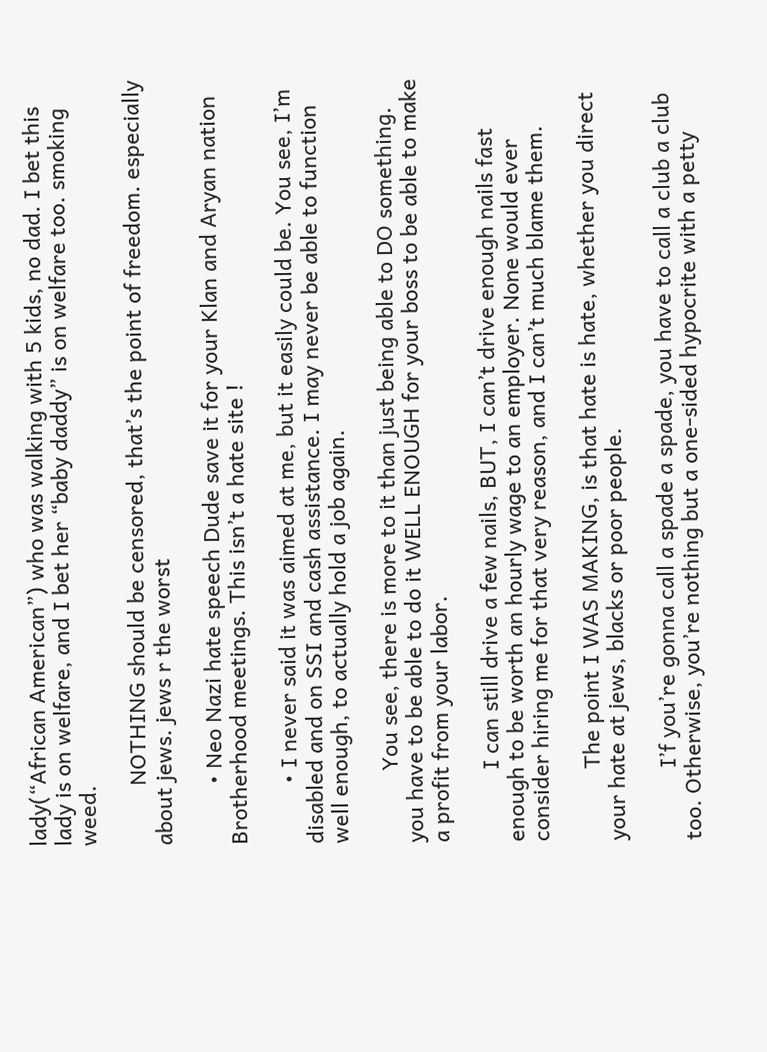lady(“African American”) who was walking with 5 kids, no dad. I bet this lady is on welfare, and I bet her “baby daddy” is on welfare too. smoking weed.

          NOTHING should be censored, that’s the point of freedom. especially about jews. jews r the worst

          • Neo Nazi hate speech Dude save it for your Klan and Aryan nation Brotherhood meetings. This isn’t a hate site !

          • I never said it was aimed at me, but it easily could be. You see, I’m disabled and on SSI and cash assistance. I may never be able to function well enough, to actually hold a job again.

            You see, there is more to it than just being able to DO something. you have to be able to do it WELL ENOUGH for your boss to be able to make a profit from your labor.

            I can still drive a few nails, BUT, I can’t drive enough nails fast enough to be worth an hourly wage to an employer. None would ever consider hiring me for that very reason, and I can’t much blame them.

            The point I WAS MAKING, is that hate is hate, whether you direct your hate at jews, blacks or poor people.

            I’f you’re gonna call a spade a spade, you have to call a club a club too. Otherwise, you’re nothing but a one-sided hypocrite with a petty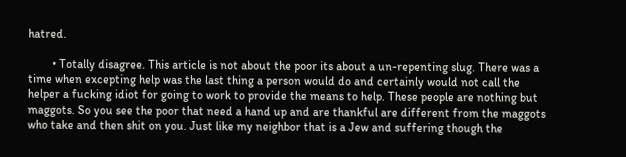hatred.

        • Totally disagree. This article is not about the poor its about a un-repenting slug. There was a time when excepting help was the last thing a person would do and certainly would not call the helper a fucking idiot for going to work to provide the means to help. These people are nothing but maggots. So you see the poor that need a hand up and are thankful are different from the maggots who take and then shit on you. Just like my neighbor that is a Jew and suffering though the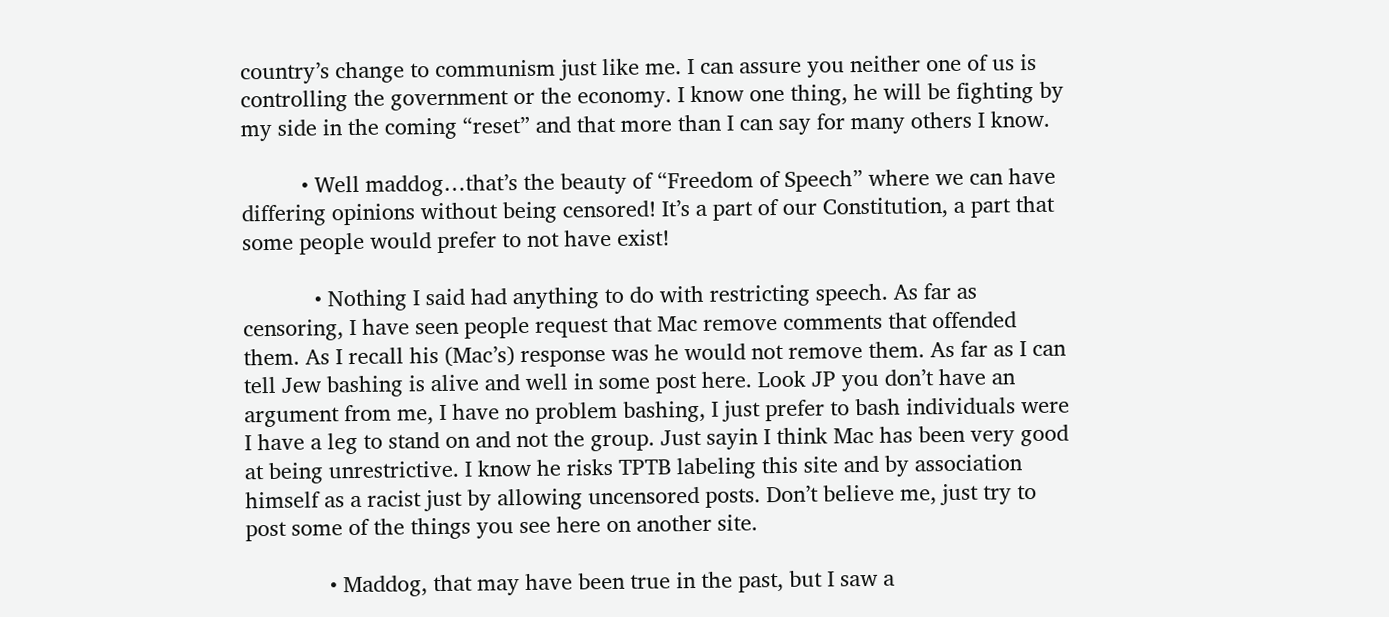country’s change to communism just like me. I can assure you neither one of us is controlling the government or the economy. I know one thing, he will be fighting by my side in the coming “reset” and that more than I can say for many others I know.

          • Well maddog…that’s the beauty of “Freedom of Speech” where we can have differing opinions without being censored! It’s a part of our Constitution, a part that some people would prefer to not have exist!

            • Nothing I said had anything to do with restricting speech. As far as censoring, I have seen people request that Mac remove comments that offended them. As I recall his (Mac’s) response was he would not remove them. As far as I can tell Jew bashing is alive and well in some post here. Look JP you don’t have an argument from me, I have no problem bashing, I just prefer to bash individuals were I have a leg to stand on and not the group. Just sayin I think Mac has been very good at being unrestrictive. I know he risks TPTB labeling this site and by association himself as a racist just by allowing uncensored posts. Don’t believe me, just try to post some of the things you see here on another site.

              • Maddog, that may have been true in the past, but I saw a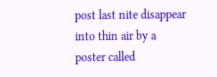post last nite disappear into thin air by a poster called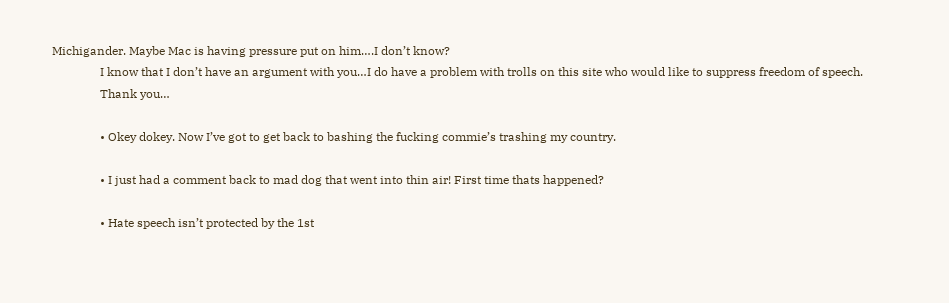Michigander. Maybe Mac is having pressure put on him….I don’t know?
                I know that I don’t have an argument with you…I do have a problem with trolls on this site who would like to suppress freedom of speech.
                Thank you…

                • Okey dokey. Now I’ve got to get back to bashing the fucking commie’s trashing my country.

                • I just had a comment back to mad dog that went into thin air! First time thats happened?

                • Hate speech isn’t protected by the 1st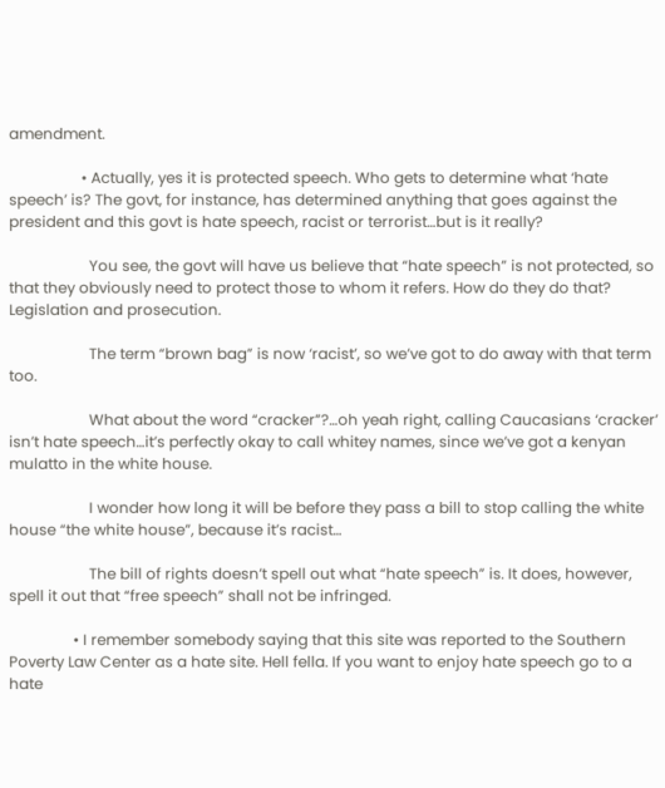amendment.

                  • Actually, yes it is protected speech. Who gets to determine what ‘hate speech’ is? The govt, for instance, has determined anything that goes against the president and this govt is hate speech, racist or terrorist…but is it really?

                    You see, the govt will have us believe that “hate speech” is not protected, so that they obviously need to protect those to whom it refers. How do they do that? Legislation and prosecution.

                    The term “brown bag” is now ‘racist’, so we’ve got to do away with that term too.

                    What about the word “cracker”?…oh yeah right, calling Caucasians ‘cracker’ isn’t hate speech…it’s perfectly okay to call whitey names, since we’ve got a kenyan mulatto in the white house.

                    I wonder how long it will be before they pass a bill to stop calling the white house “the white house”, because it’s racist…

                    The bill of rights doesn’t spell out what “hate speech” is. It does, however, spell it out that “free speech” shall not be infringed.

                • I remember somebody saying that this site was reported to the Southern Poverty Law Center as a hate site. Hell fella. If you want to enjoy hate speech go to a hate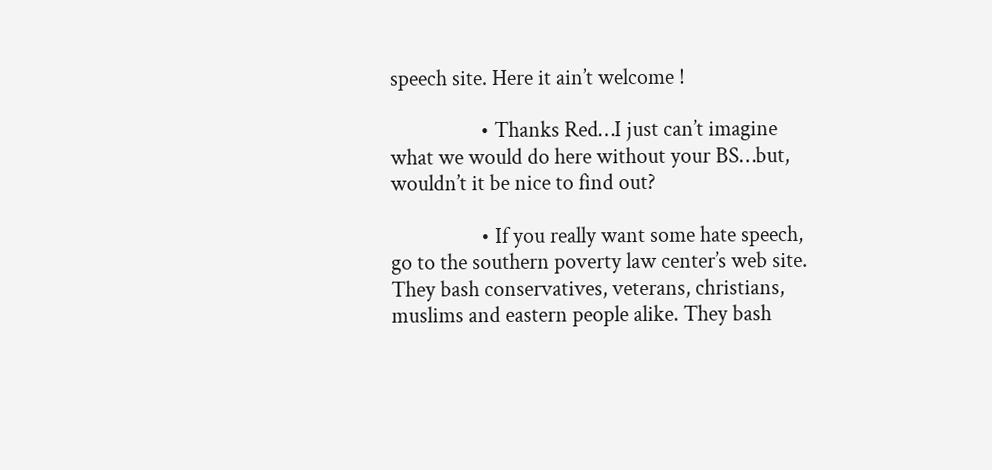speech site. Here it ain’t welcome !

                  • Thanks Red…I just can’t imagine what we would do here without your BS…but, wouldn’t it be nice to find out?

                  • If you really want some hate speech, go to the southern poverty law center’s web site. They bash conservatives, veterans, christians, muslims and eastern people alike. They bash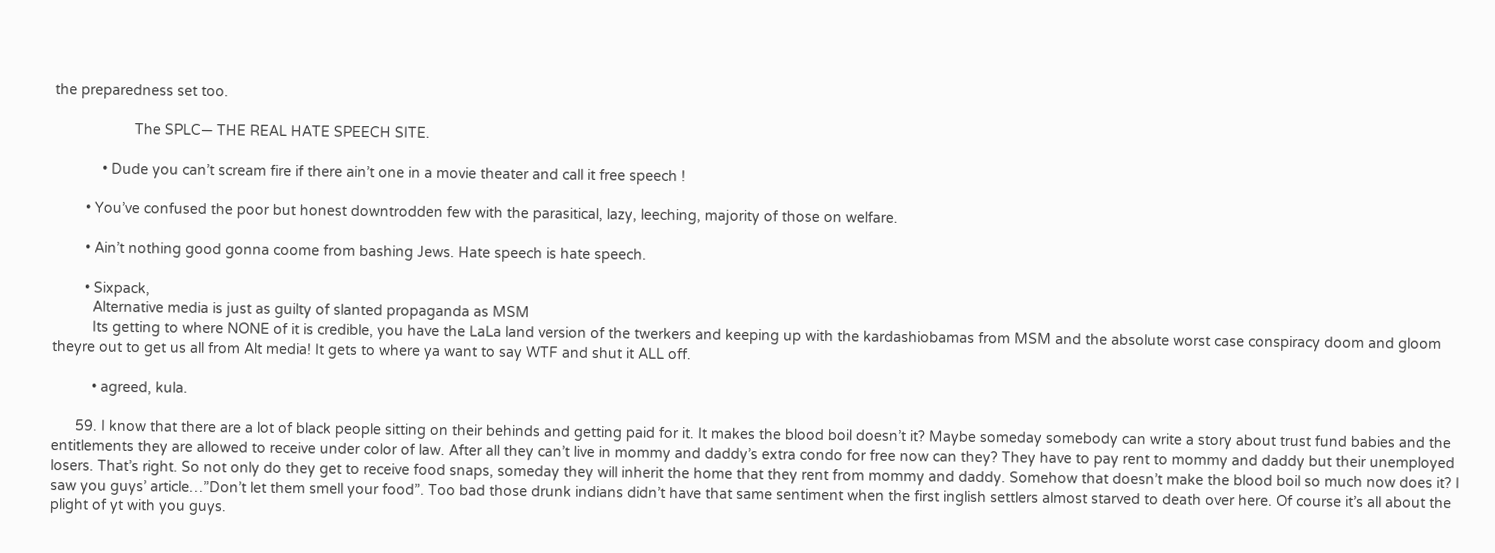the preparedness set too.

                    The SPLC— THE REAL HATE SPEECH SITE.

            • Dude you can’t scream fire if there ain’t one in a movie theater and call it free speech !

        • You’ve confused the poor but honest downtrodden few with the parasitical, lazy, leeching, majority of those on welfare.

        • Ain’t nothing good gonna coome from bashing Jews. Hate speech is hate speech.

        • Sixpack,
          Alternative media is just as guilty of slanted propaganda as MSM
          Its getting to where NONE of it is credible, you have the LaLa land version of the twerkers and keeping up with the kardashiobamas from MSM and the absolute worst case conspiracy doom and gloom theyre out to get us all from Alt media! It gets to where ya want to say WTF and shut it ALL off.

          • agreed, kula.

      59. I know that there are a lot of black people sitting on their behinds and getting paid for it. It makes the blood boil doesn’t it? Maybe someday somebody can write a story about trust fund babies and the entitlements they are allowed to receive under color of law. After all they can’t live in mommy and daddy’s extra condo for free now can they? They have to pay rent to mommy and daddy but their unemployed losers. That’s right. So not only do they get to receive food snaps, someday they will inherit the home that they rent from mommy and daddy. Somehow that doesn’t make the blood boil so much now does it? I saw you guys’ article…”Don’t let them smell your food”. Too bad those drunk indians didn’t have that same sentiment when the first inglish settlers almost starved to death over here. Of course it’s all about the plight of yt with you guys.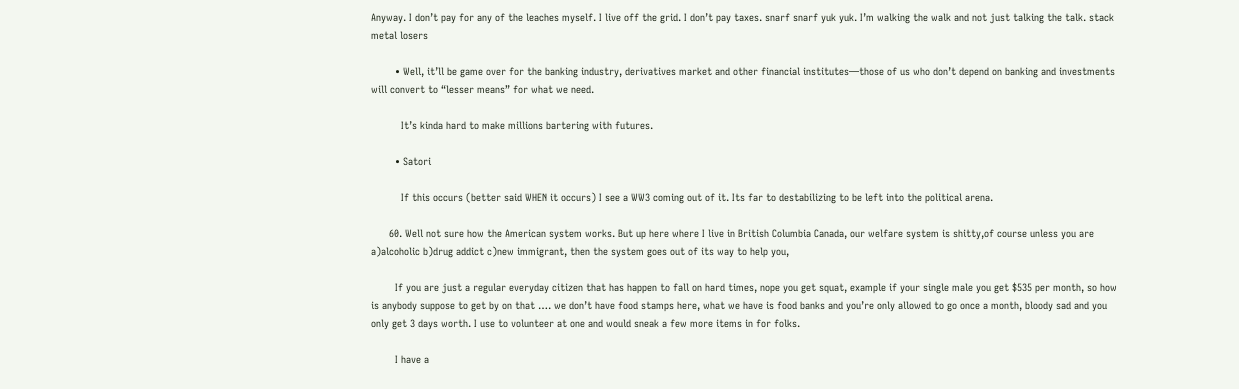Anyway. I don’t pay for any of the leaches myself. I live off the grid. I don’t pay taxes. snarf snarf yuk yuk. I’m walking the walk and not just talking the talk. stack metal losers

        • Well, it’ll be game over for the banking industry, derivatives market and other financial institutes—those of us who don’t depend on banking and investments will convert to “lesser means” for what we need.

          It’s kinda hard to make millions bartering with futures.

        • Satori

          If this occurs (better said WHEN it occurs) I see a WW3 coming out of it. Its far to destabilizing to be left into the political arena.

      60. Well not sure how the American system works. But up here where I live in British Columbia Canada, our welfare system is shitty,of course unless you are a)alcoholic b)drug addict c)new immigrant, then the system goes out of its way to help you,

        If you are just a regular everyday citizen that has happen to fall on hard times, nope you get squat, example if your single male you get $535 per month, so how is anybody suppose to get by on that …. we don’t have food stamps here, what we have is food banks and you’re only allowed to go once a month, bloody sad and you only get 3 days worth. I use to volunteer at one and would sneak a few more items in for folks.

        I have a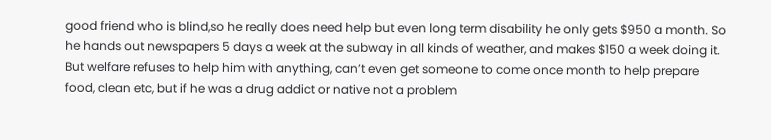good friend who is blind,so he really does need help but even long term disability he only gets $950 a month. So he hands out newspapers 5 days a week at the subway in all kinds of weather, and makes $150 a week doing it. But welfare refuses to help him with anything, can’t even get someone to come once month to help prepare food, clean etc, but if he was a drug addict or native not a problem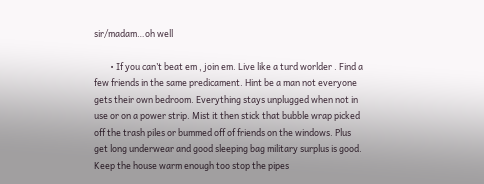sir/madam…oh well

        • If you can’t beat em , join em. Live like a turd worlder . Find a few friends in the same predicament. Hint be a man not everyone gets their own bedroom. Everything stays unplugged when not in use or on a power strip. Mist it then stick that bubble wrap picked off the trash piles or bummed off of friends on the windows. Plus get long underwear and good sleeping bag military surplus is good. Keep the house warm enough too stop the pipes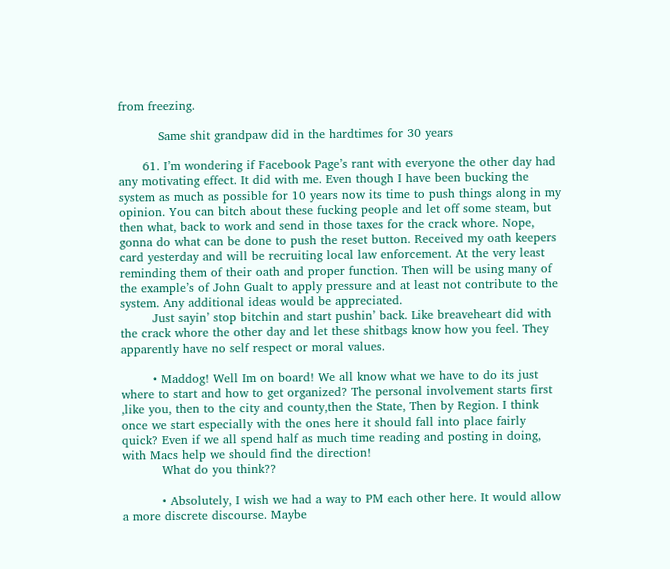from freezing.

          Same shit grandpaw did in the hardtimes for 30 years

      61. I’m wondering if Facebook Page’s rant with everyone the other day had any motivating effect. It did with me. Even though I have been bucking the system as much as possible for 10 years now its time to push things along in my opinion. You can bitch about these fucking people and let off some steam, but then what, back to work and send in those taxes for the crack whore. Nope, gonna do what can be done to push the reset button. Received my oath keepers card yesterday and will be recruiting local law enforcement. At the very least reminding them of their oath and proper function. Then will be using many of the example’s of John Gualt to apply pressure and at least not contribute to the system. Any additional ideas would be appreciated.
        Just sayin’ stop bitchin and start pushin’ back. Like breaveheart did with the crack whore the other day and let these shitbags know how you feel. They apparently have no self respect or moral values.

        • Maddog! Well Im on board! We all know what we have to do its just where to start and how to get organized? The personal involvement starts first ,like you, then to the city and county,then the State, Then by Region. I think once we start especially with the ones here it should fall into place fairly quick? Even if we all spend half as much time reading and posting in doing, with Macs help we should find the direction!
          What do you think??

          • Absolutely, I wish we had a way to PM each other here. It would allow a more discrete discourse. Maybe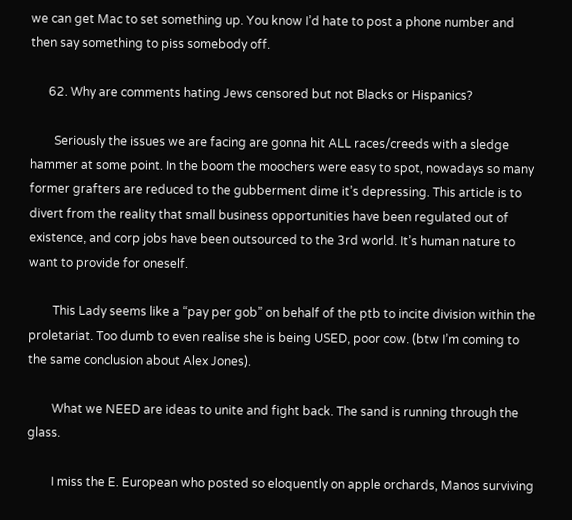we can get Mac to set something up. You know I’d hate to post a phone number and then say something to piss somebody off.

      62. Why are comments hating Jews censored but not Blacks or Hispanics?

        Seriously the issues we are facing are gonna hit ALL races/creeds with a sledge hammer at some point. In the boom the moochers were easy to spot, nowadays so many former grafters are reduced to the gubberment dime it’s depressing. This article is to divert from the reality that small business opportunities have been regulated out of existence, and corp jobs have been outsourced to the 3rd world. It’s human nature to want to provide for oneself.

        This Lady seems like a “pay per gob” on behalf of the ptb to incite division within the proletariat. Too dumb to even realise she is being USED, poor cow. (btw I’m coming to the same conclusion about Alex Jones).

        What we NEED are ideas to unite and fight back. The sand is running through the glass.

        I miss the E. European who posted so eloquently on apple orchards, Manos surviving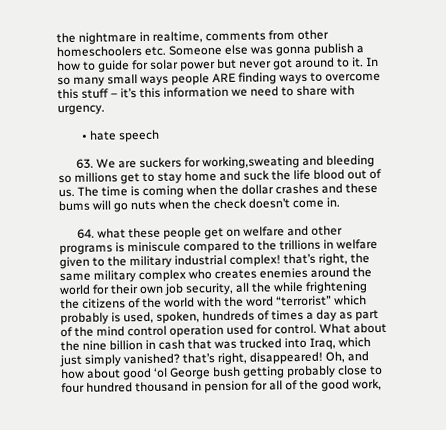the nightmare in realtime, comments from other homeschoolers etc. Someone else was gonna publish a how to guide for solar power but never got around to it. In so many small ways people ARE finding ways to overcome this stuff – it’s this information we need to share with urgency.

        • hate speech

      63. We are suckers for working,sweating and bleeding so millions get to stay home and suck the life blood out of us. The time is coming when the dollar crashes and these bums will go nuts when the check doesn’t come in.

      64. what these people get on welfare and other programs is miniscule compared to the trillions in welfare given to the military industrial complex! that’s right, the same military complex who creates enemies around the world for their own job security, all the while frightening the citizens of the world with the word “terrorist” which probably is used, spoken, hundreds of times a day as part of the mind control operation used for control. What about the nine billion in cash that was trucked into Iraq, which just simply vanished? that’s right, disappeared! Oh, and how about good ‘ol George bush getting probably close to four hundred thousand in pension for all of the good work,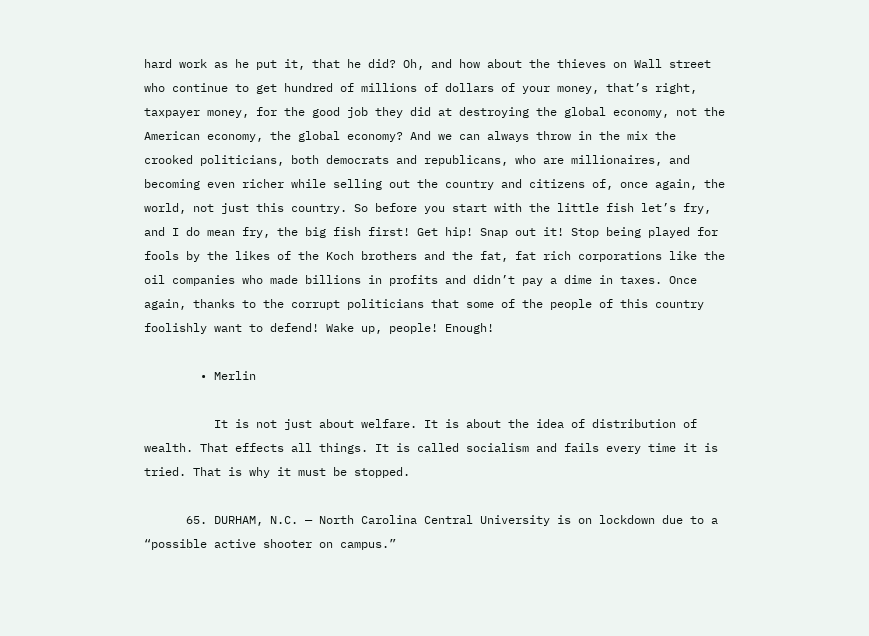hard work as he put it, that he did? Oh, and how about the thieves on Wall street who continue to get hundred of millions of dollars of your money, that’s right, taxpayer money, for the good job they did at destroying the global economy, not the American economy, the global economy? And we can always throw in the mix the crooked politicians, both democrats and republicans, who are millionaires, and becoming even richer while selling out the country and citizens of, once again, the world, not just this country. So before you start with the little fish let’s fry, and I do mean fry, the big fish first! Get hip! Snap out it! Stop being played for fools by the likes of the Koch brothers and the fat, fat rich corporations like the oil companies who made billions in profits and didn’t pay a dime in taxes. Once again, thanks to the corrupt politicians that some of the people of this country foolishly want to defend! Wake up, people! Enough!

        • Merlin

          It is not just about welfare. It is about the idea of distribution of wealth. That effects all things. It is called socialism and fails every time it is tried. That is why it must be stopped.

      65. DURHAM, N.C. — North Carolina Central University is on lockdown due to a “possible active shooter on campus.”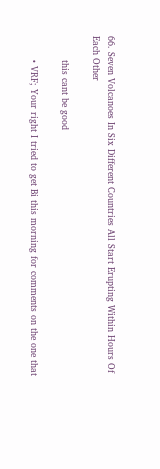66. Seven Volcanoes In Six Different Countries All Start Erupting Within Hours Of Each Other

        this cant be good

        • VRF; Your right I tried to get Bi this morning for comments on the one that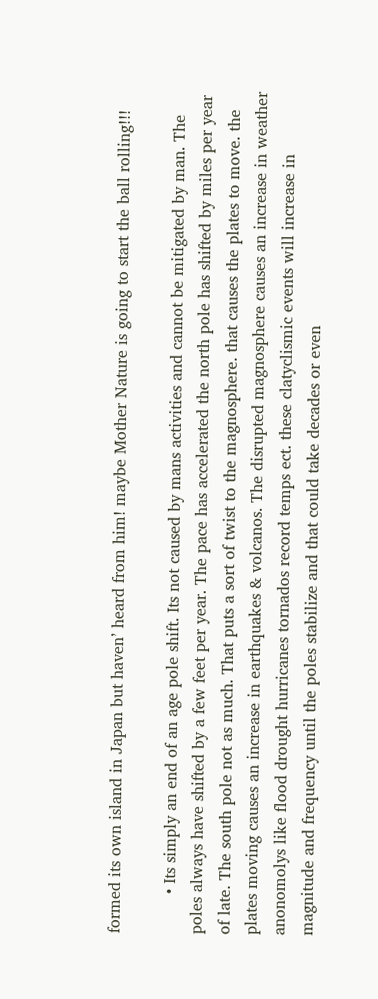formed its own island in Japan but haven’ heard from him! maybe Mother Nature is going to start the ball rolling!!!

        • Its simply an end of an age pole shift. Its not caused by mans activities and cannot be mitigated by man. The poles always have shifted by a few feet per year. The pace has accelerated the north pole has shifted by miles per year of late. The south pole not as much. That puts a sort of twist to the magnosphere. that causes the plates to move. the plates moving causes an increase in earthquakes & volcanos. The disrupted magnosphere causes an increase in weather anonomolys like flood drought hurricanes tornados record temps ect. these clatyclismic events will increase in magnitude and frequency until the poles stabilize and that could take decades or even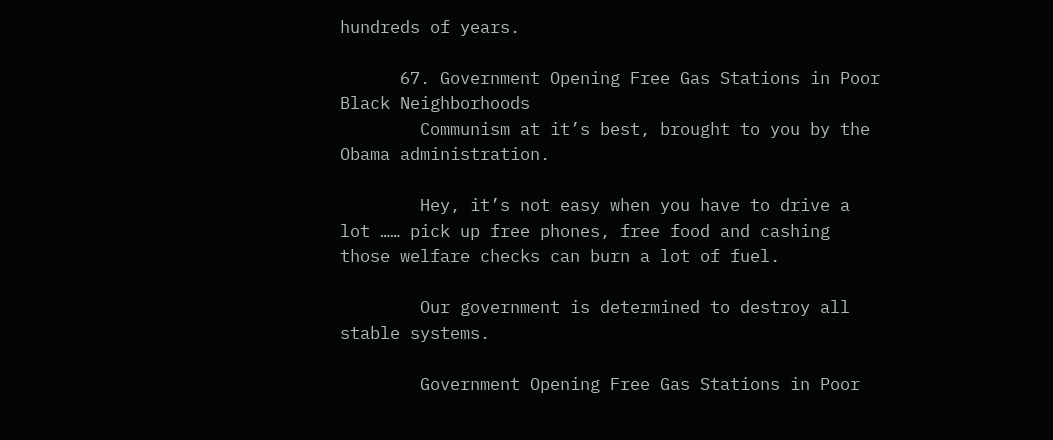hundreds of years.

      67. Government Opening Free Gas Stations in Poor Black Neighborhoods
        Communism at it’s best, brought to you by the Obama administration.

        Hey, it’s not easy when you have to drive a lot …… pick up free phones, free food and cashing those welfare checks can burn a lot of fuel.

        Our government is determined to destroy all stable systems.

        Government Opening Free Gas Stations in Poor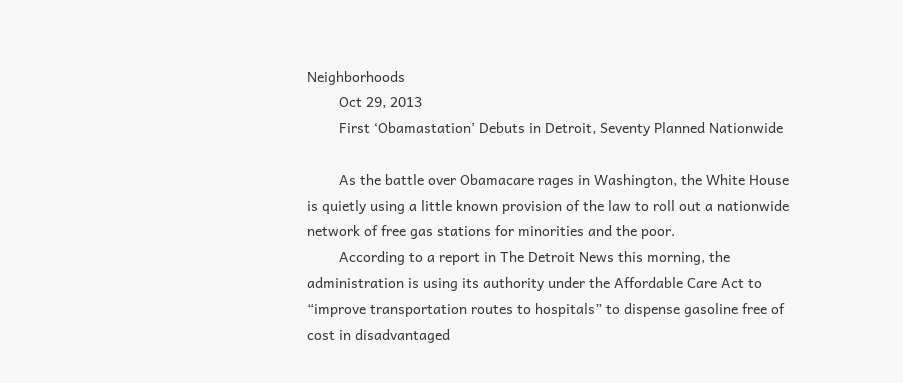Neighborhoods
        Oct 29, 2013
        First ‘Obamastation’ Debuts in Detroit, Seventy Planned Nationwide

        As the battle over Obamacare rages in Washington, the White House is quietly using a little known provision of the law to roll out a nationwide network of free gas stations for minorities and the poor.
        According to a report in The Detroit News this morning, the administration is using its authority under the Affordable Care Act to “improve transportation routes to hospitals” to dispense gasoline free of cost in disadvantaged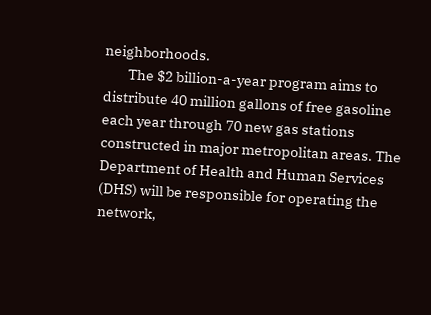neighborhoods.
        The $2 billion-a-year program aims to distribute 40 million gallons of free gasoline each year through 70 new gas stations constructed in major metropolitan areas. The Department of Health and Human Services (DHS) will be responsible for operating the network,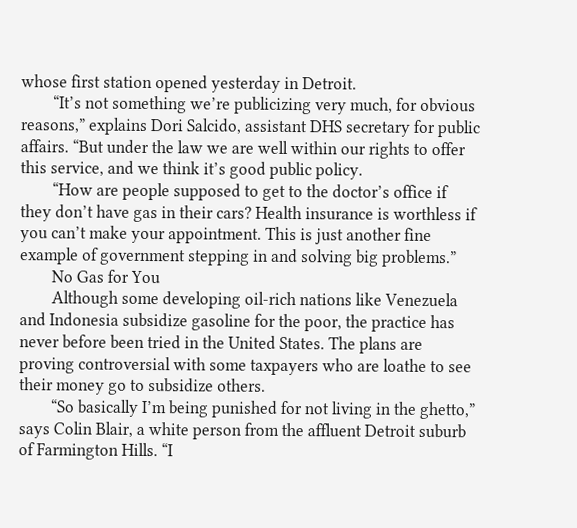whose first station opened yesterday in Detroit.
        “It’s not something we’re publicizing very much, for obvious reasons,” explains Dori Salcido, assistant DHS secretary for public affairs. “But under the law we are well within our rights to offer this service, and we think it’s good public policy.
        “How are people supposed to get to the doctor’s office if they don’t have gas in their cars? Health insurance is worthless if you can’t make your appointment. This is just another fine example of government stepping in and solving big problems.”
        No Gas for You
        Although some developing oil-rich nations like Venezuela and Indonesia subsidize gasoline for the poor, the practice has never before been tried in the United States. The plans are proving controversial with some taxpayers who are loathe to see their money go to subsidize others.
        “So basically I’m being punished for not living in the ghetto,” says Colin Blair, a white person from the affluent Detroit suburb of Farmington Hills. “I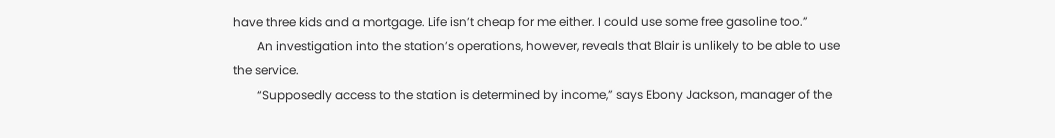have three kids and a mortgage. Life isn’t cheap for me either. I could use some free gasoline too.”
        An investigation into the station’s operations, however, reveals that Blair is unlikely to be able to use the service.
        “Supposedly access to the station is determined by income,” says Ebony Jackson, manager of the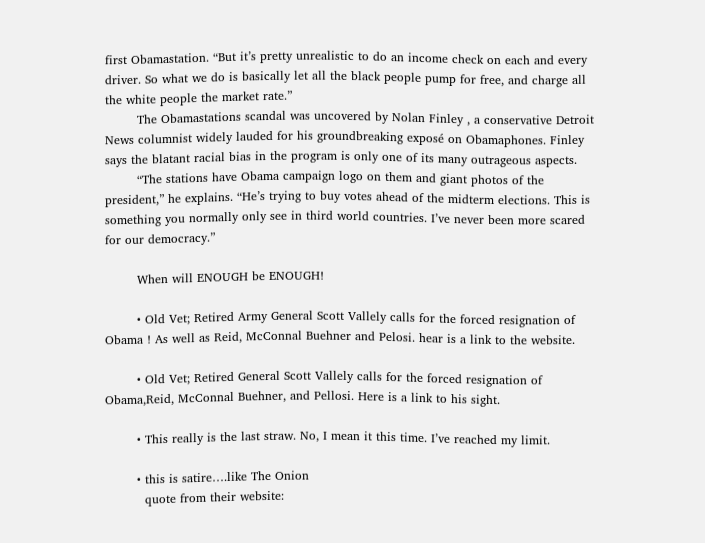first Obamastation. “But it’s pretty unrealistic to do an income check on each and every driver. So what we do is basically let all the black people pump for free, and charge all the white people the market rate.”
        The Obamastations scandal was uncovered by Nolan Finley , a conservative Detroit News columnist widely lauded for his groundbreaking exposé on Obamaphones. Finley says the blatant racial bias in the program is only one of its many outrageous aspects.
        “The stations have Obama campaign logo on them and giant photos of the president,” he explains. “He’s trying to buy votes ahead of the midterm elections. This is something you normally only see in third world countries. I’ve never been more scared for our democracy.”

        When will ENOUGH be ENOUGH!

        • Old Vet; Retired Army General Scott Vallely calls for the forced resignation of Obama ! As well as Reid, McConnal Buehner and Pelosi. hear is a link to the website.

        • Old Vet; Retired General Scott Vallely calls for the forced resignation of Obama,Reid, McConnal Buehner, and Pellosi. Here is a link to his sight.

        • This really is the last straw. No, I mean it this time. I’ve reached my limit.

        • this is satire….like The Onion
          quote from their website: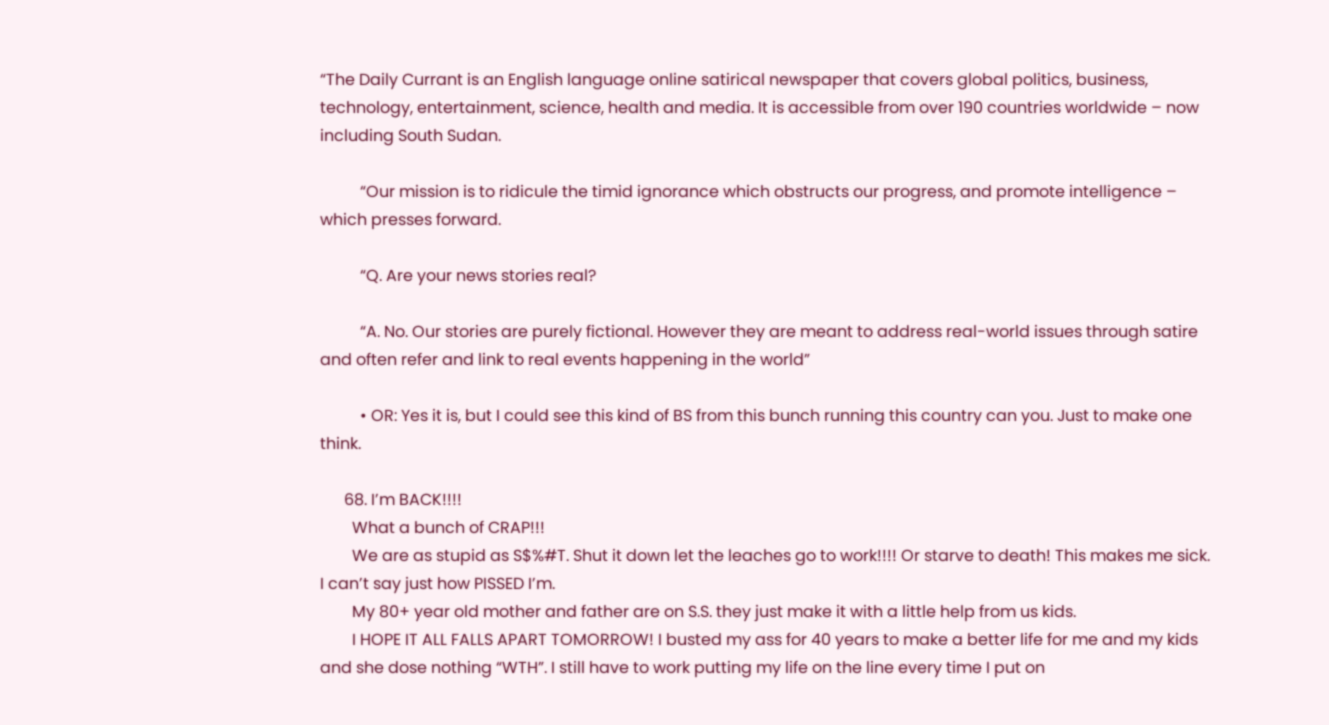“The Daily Currant is an English language online satirical newspaper that covers global politics, business, technology, entertainment, science, health and media. It is accessible from over 190 countries worldwide – now including South Sudan.

          “Our mission is to ridicule the timid ignorance which obstructs our progress, and promote intelligence – which presses forward.

          “Q. Are your news stories real?

          “A. No. Our stories are purely fictional. However they are meant to address real-world issues through satire and often refer and link to real events happening in the world”

          • OR: Yes it is, but I could see this kind of BS from this bunch running this country can you. Just to make one think.

      68. I’m BACK!!!!
        What a bunch of CRAP!!!
        We are as stupid as S$%#T. Shut it down let the leaches go to work!!!! Or starve to death! This makes me sick. I can’t say just how PISSED I’m.
        My 80+ year old mother and father are on S.S. they just make it with a little help from us kids.
        I HOPE IT ALL FALLS APART TOMORROW! I busted my ass for 40 years to make a better life for me and my kids and she dose nothing “WTH”. I still have to work putting my life on the line every time I put on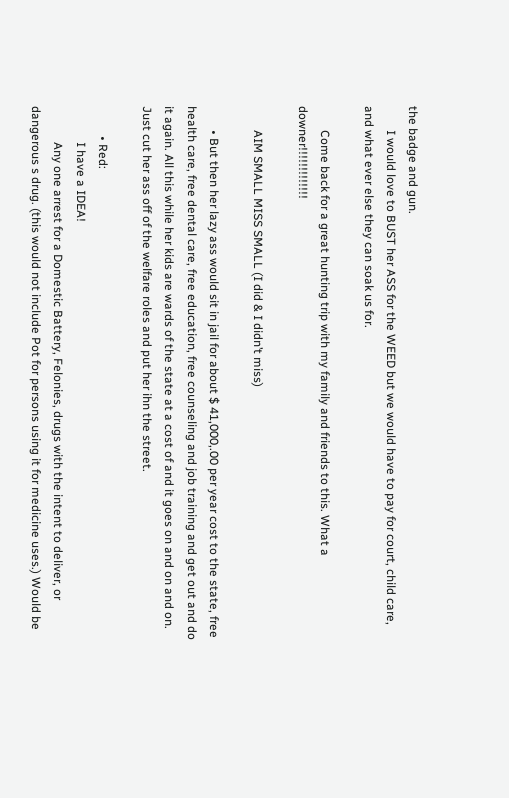the badge and gun.
        I would love to BUST her ASS for the WEED but we would have to pay for court, child care, and what ever else they can soak us for.

        Come back for a great hunting trip with my family and friends to this. What a downer!!!!!!!!!!!!!

        AIM SMALL MISS SMALL (I did & I didn’t miss)

        • But then her lazy ass would sit in jail for about $ 41,000,.00 per year cost to the state, free health care, free dental care, free education, free counseling and job training and get out and do it again. All this while her kids are wards of the state at a cost of and it goes on and on and on. Just cut her ass off of the welfare roles and put her ihn the street.

          • Red:
            I have a IDEA!
            Any one arrest for a Domestic Battery, Felonies, drugs with the intent to deliver, or dangerous s drug. (this would not include Pot for persons using it for medicine uses.) Would be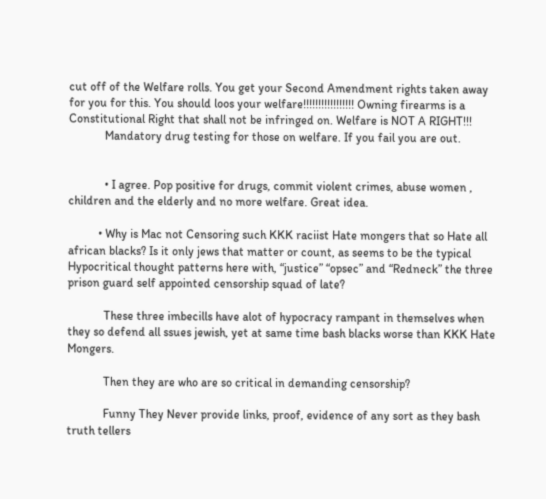cut off of the Welfare rolls. You get your Second Amendment rights taken away for you for this. You should loos your welfare!!!!!!!!!!!!!!!!! Owning firearms is a Constitutional Right that shall not be infringed on. Welfare is NOT A RIGHT!!!
            Mandatory drug testing for those on welfare. If you fail you are out.


            • I agree. Pop positive for drugs, commit violent crimes, abuse women , children and the elderly and no more welfare. Great idea.

          • Why is Mac not Censoring such KKK raciist Hate mongers that so Hate all african blacks? Is it only jews that matter or count, as seems to be the typical Hypocritical thought patterns here with, “justice” “opsec” and “Redneck” the three prison guard self appointed censorship squad of late?

            These three imbecills have alot of hypocracy rampant in themselves when they so defend all ssues jewish, yet at same time bash blacks worse than KKK Hate Mongers.

            Then they are who are so critical in demanding censorship?

            Funny They Never provide links, proof, evidence of any sort as they bash truth tellers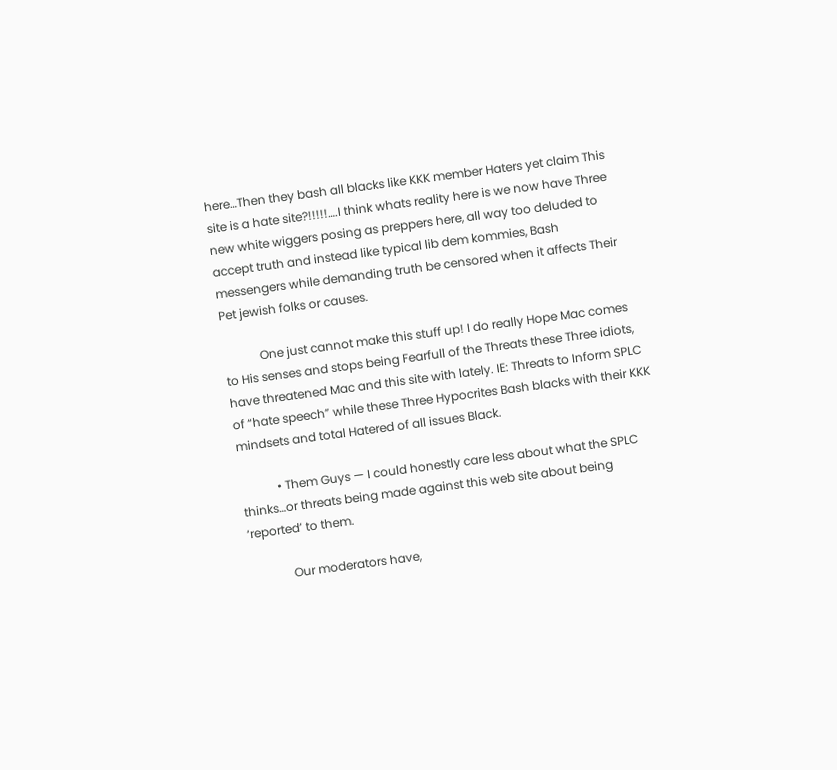here…Then they bash all blacks like KKK member Haters yet claim This site is a hate site?!!!!!….I think whats reality here is we now have Three new white wiggers posing as preppers here, all way too deluded to accept truth and instead like typical lib dem kommies, Bash messengers while demanding truth be censored when it affects Their Pet jewish folks or causes.

            One just cannot make this stuff up! I do really Hope Mac comes to His senses and stops being Fearfull of the Threats these Three idiots, have threatened Mac and this site with lately. IE: Threats to Inform SPLC of “hate speech” while these Three Hypocrites Bash blacks with their KKK mindsets and total Hatered of all issues Black.

            • Them Guys — I could honestly care less about what the SPLC thinks…or threats being made against this web site about being ‘reported’ to them.

              Our moderators have,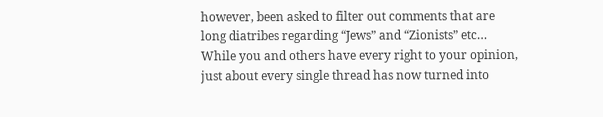however, been asked to filter out comments that are long diatribes regarding “Jews” and “Zionists” etc… While you and others have every right to your opinion, just about every single thread has now turned into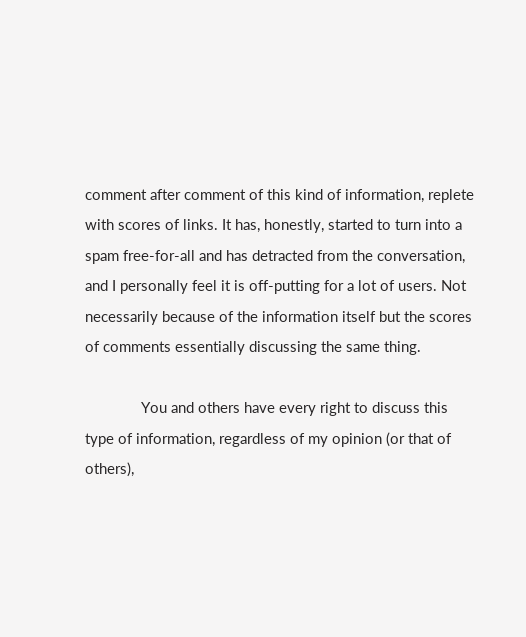comment after comment of this kind of information, replete with scores of links. It has, honestly, started to turn into a spam free-for-all and has detracted from the conversation, and I personally feel it is off-putting for a lot of users. Not necessarily because of the information itself but the scores of comments essentially discussing the same thing.

              You and others have every right to discuss this type of information, regardless of my opinion (or that of others),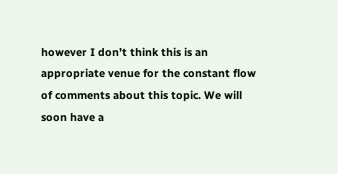however I don’t think this is an appropriate venue for the constant flow of comments about this topic. We will soon have a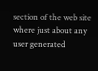section of the web site where just about any user generated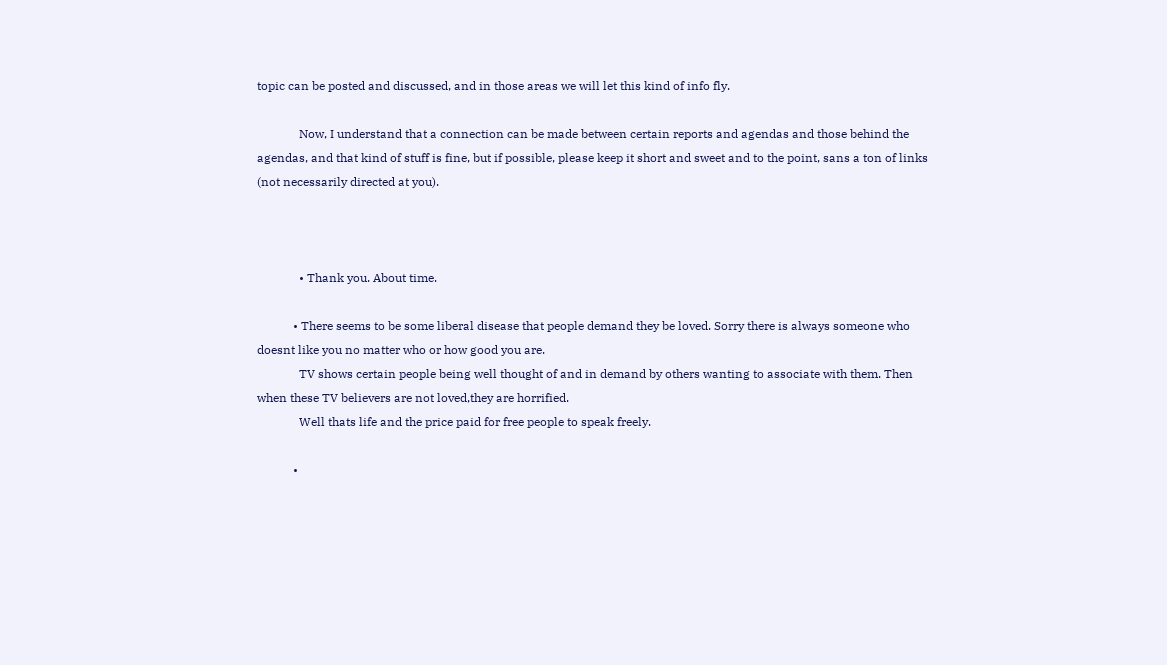topic can be posted and discussed, and in those areas we will let this kind of info fly.

              Now, I understand that a connection can be made between certain reports and agendas and those behind the agendas, and that kind of stuff is fine, but if possible, please keep it short and sweet and to the point, sans a ton of links (not necessarily directed at you).



              • Thank you. About time.

            • There seems to be some liberal disease that people demand they be loved. Sorry there is always someone who doesnt like you no matter who or how good you are.
              TV shows certain people being well thought of and in demand by others wanting to associate with them. Then when these TV believers are not loved,they are horrified.
              Well thats life and the price paid for free people to speak freely.

            •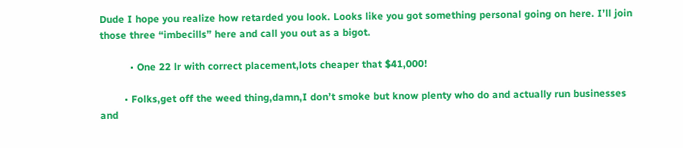Dude I hope you realize how retarded you look. Looks like you got something personal going on here. I’ll join those three “imbecills” here and call you out as a bigot.

          • One 22 lr with correct placement,lots cheaper that $41,000!

        • Folks,get off the weed thing,damn,I don’t smoke but know plenty who do and actually run businesses and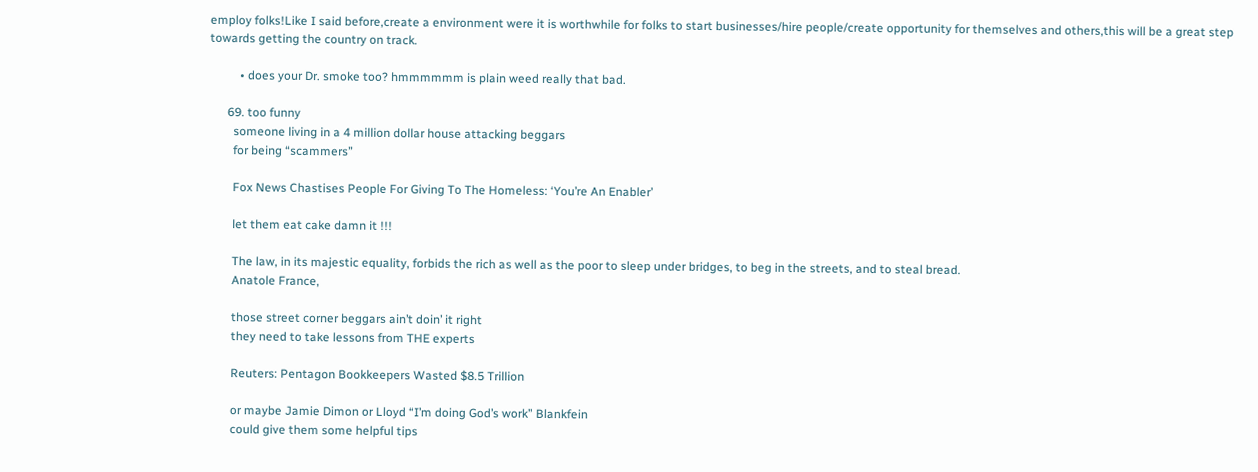employ folks!Like I said before,create a environment were it is worthwhile for folks to start businesses/hire people/create opportunity for themselves and others,this will be a great step towards getting the country on track.

          • does your Dr. smoke too? hmmmmmm is plain weed really that bad.

      69. too funny
        someone living in a 4 million dollar house attacking beggars
        for being “scammers”

        Fox News Chastises People For Giving To The Homeless: ‘You’re An Enabler’

        let them eat cake damn it !!!

        The law, in its majestic equality, forbids the rich as well as the poor to sleep under bridges, to beg in the streets, and to steal bread.
        Anatole France,

        those street corner beggars ain’t doin’ it right
        they need to take lessons from THE experts

        Reuters: Pentagon Bookkeepers Wasted $8.5 Trillion

        or maybe Jamie Dimon or Lloyd “I’m doing God’s work” Blankfein
        could give them some helpful tips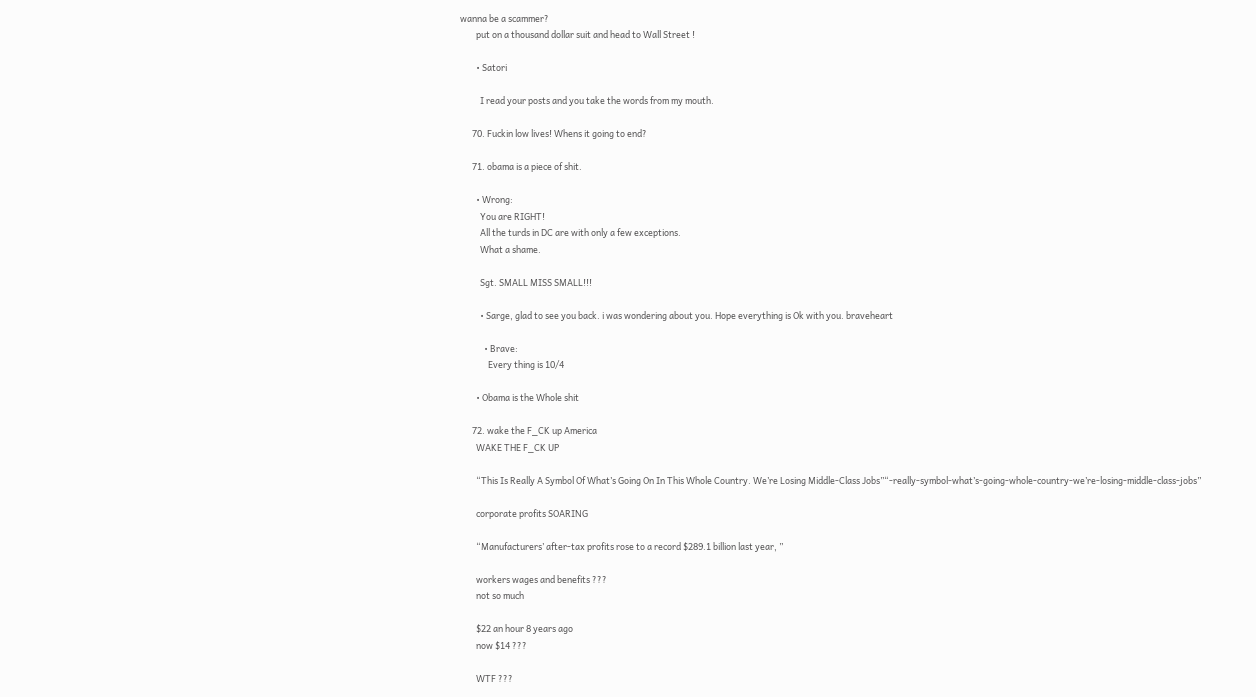wanna be a scammer?
        put on a thousand dollar suit and head to Wall Street !

        • Satori

          I read your posts and you take the words from my mouth.

      70. Fuckin low lives! Whens it going to end?

      71. obama is a piece of shit.

        • Wrong:
          You are RIGHT!
          All the turds in DC are with only a few exceptions.
          What a shame.

          Sgt. SMALL MISS SMALL!!!

          • Sarge, glad to see you back. i was wondering about you. Hope everything is Ok with you. braveheart

            • Brave:
              Every thing is 10/4

        • Obama is the Whole shit

      72. wake the F_CK up America
        WAKE THE F_CK UP

        “This Is Really A Symbol Of What’s Going On In This Whole Country. We’re Losing Middle-Class Jobs”“-really-symbol-what’s-going-whole-country-we’re-losing-middle-class-jobs”

        corporate profits SOARING

        “Manufacturers’ after-tax profits rose to a record $289.1 billion last year, ”

        workers wages and benefits ???
        not so much

        $22 an hour 8 years ago
        now $14 ???

        WTF ???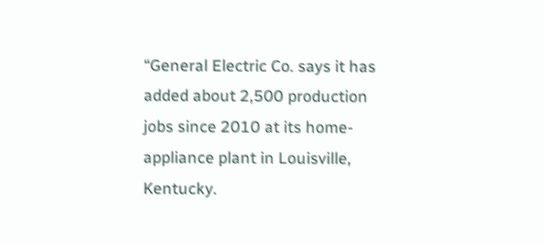“General Electric Co. says it has added about 2,500 production jobs since 2010 at its home-appliance plant in Louisville, Kentucky.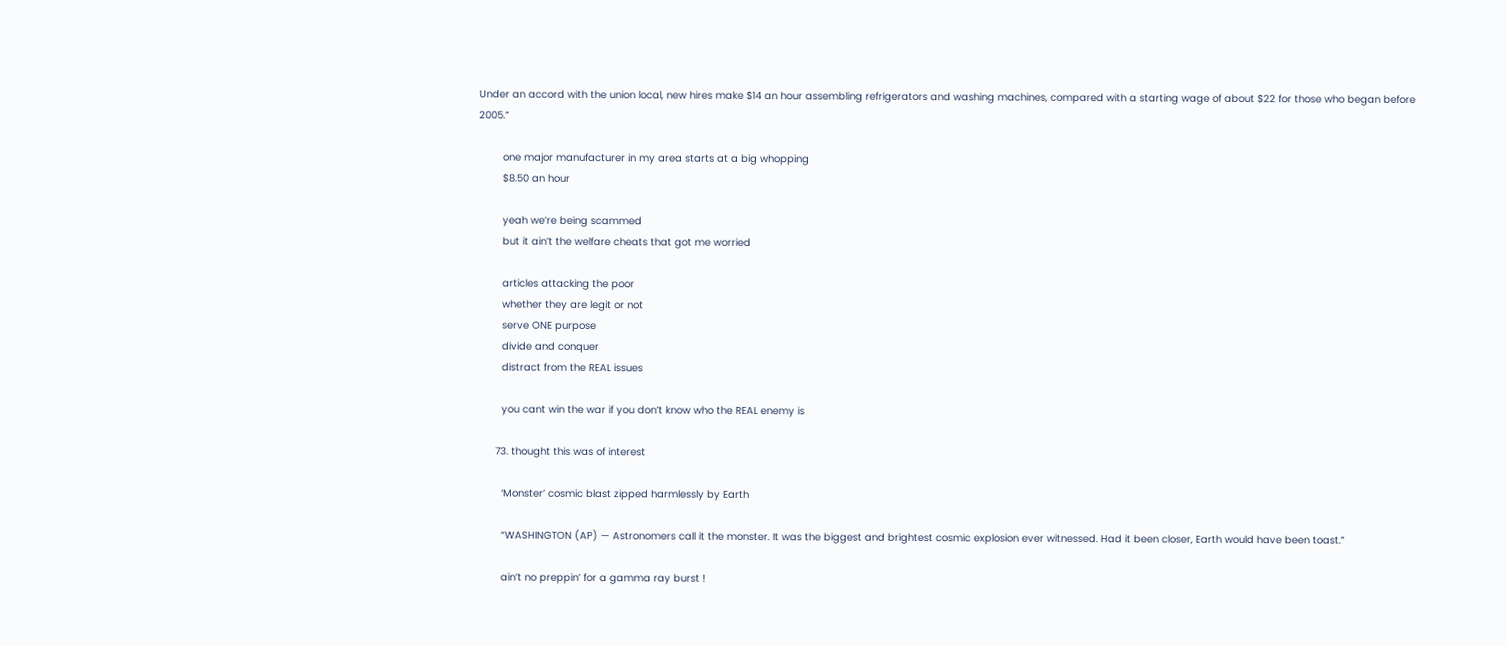Under an accord with the union local, new hires make $14 an hour assembling refrigerators and washing machines, compared with a starting wage of about $22 for those who began before 2005.”

        one major manufacturer in my area starts at a big whopping
        $8.50 an hour

        yeah we’re being scammed
        but it ain’t the welfare cheats that got me worried

        articles attacking the poor
        whether they are legit or not
        serve ONE purpose
        divide and conquer
        distract from the REAL issues

        you cant win the war if you don’t know who the REAL enemy is

      73. thought this was of interest

        ‘Monster’ cosmic blast zipped harmlessly by Earth

        “WASHINGTON (AP) — Astronomers call it the monster. It was the biggest and brightest cosmic explosion ever witnessed. Had it been closer, Earth would have been toast.”

        ain’t no preppin’ for a gamma ray burst !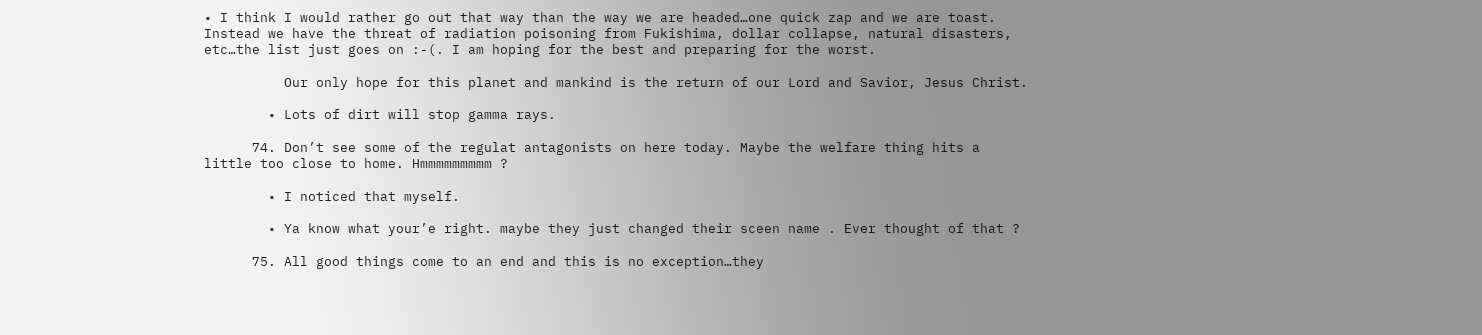• I think I would rather go out that way than the way we are headed…one quick zap and we are toast. Instead we have the threat of radiation poisoning from Fukishima, dollar collapse, natural disasters, etc…the list just goes on :-(. I am hoping for the best and preparing for the worst.

          Our only hope for this planet and mankind is the return of our Lord and Savior, Jesus Christ.

        • Lots of dirt will stop gamma rays.

      74. Don’t see some of the regulat antagonists on here today. Maybe the welfare thing hits a little too close to home. Hmmmmmmmmm ?

        • I noticed that myself.

        • Ya know what your’e right. maybe they just changed their sceen name . Ever thought of that ?

      75. All good things come to an end and this is no exception…they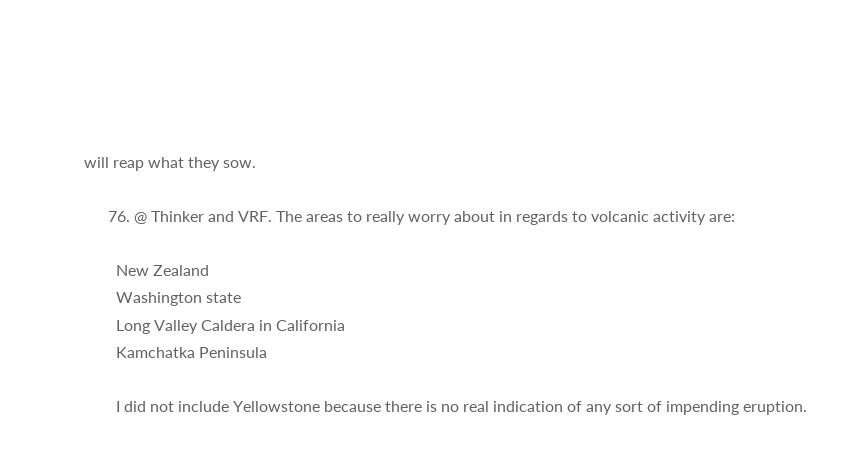will reap what they sow.

      76. @ Thinker and VRF. The areas to really worry about in regards to volcanic activity are:

        New Zealand
        Washington state
        Long Valley Caldera in California
        Kamchatka Peninsula

        I did not include Yellowstone because there is no real indication of any sort of impending eruption.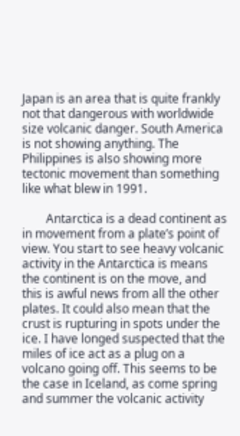Japan is an area that is quite frankly not that dangerous with worldwide size volcanic danger. South America is not showing anything. The Philippines is also showing more tectonic movement than something like what blew in 1991.

        Antarctica is a dead continent as in movement from a plate’s point of view. You start to see heavy volcanic activity in the Antarctica is means the continent is on the move, and this is awful news from all the other plates. It could also mean that the crust is rupturing in spots under the ice. I have longed suspected that the miles of ice act as a plug on a volcano going off. This seems to be the case in Iceland, as come spring and summer the volcanic activity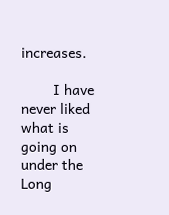increases.

        I have never liked what is going on under the Long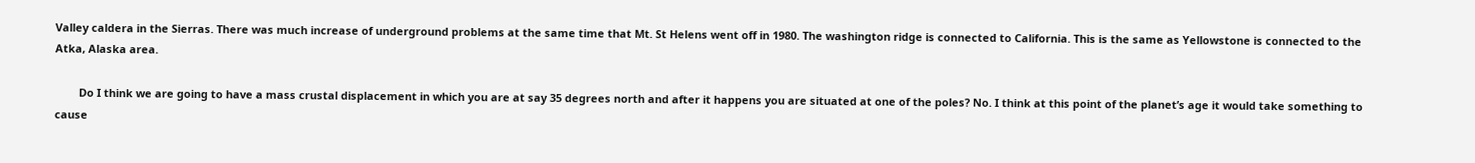Valley caldera in the Sierras. There was much increase of underground problems at the same time that Mt. St Helens went off in 1980. The washington ridge is connected to California. This is the same as Yellowstone is connected to the Atka, Alaska area.

        Do I think we are going to have a mass crustal displacement in which you are at say 35 degrees north and after it happens you are situated at one of the poles? No. I think at this point of the planet’s age it would take something to cause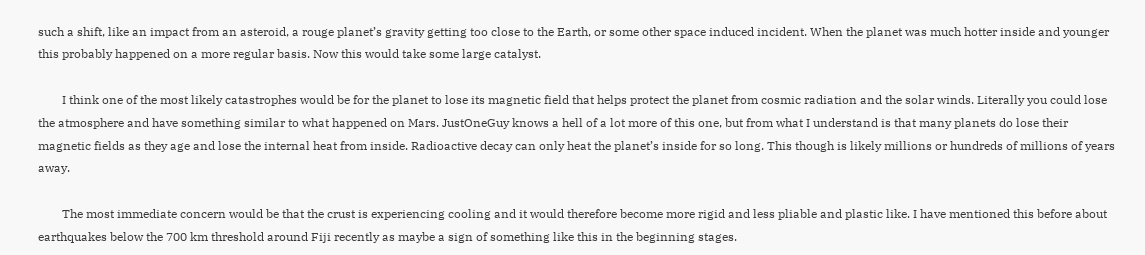such a shift, like an impact from an asteroid, a rouge planet’s gravity getting too close to the Earth, or some other space induced incident. When the planet was much hotter inside and younger this probably happened on a more regular basis. Now this would take some large catalyst.

        I think one of the most likely catastrophes would be for the planet to lose its magnetic field that helps protect the planet from cosmic radiation and the solar winds. Literally you could lose the atmosphere and have something similar to what happened on Mars. JustOneGuy knows a hell of a lot more of this one, but from what I understand is that many planets do lose their magnetic fields as they age and lose the internal heat from inside. Radioactive decay can only heat the planet’s inside for so long. This though is likely millions or hundreds of millions of years away.

        The most immediate concern would be that the crust is experiencing cooling and it would therefore become more rigid and less pliable and plastic like. I have mentioned this before about earthquakes below the 700 km threshold around Fiji recently as maybe a sign of something like this in the beginning stages.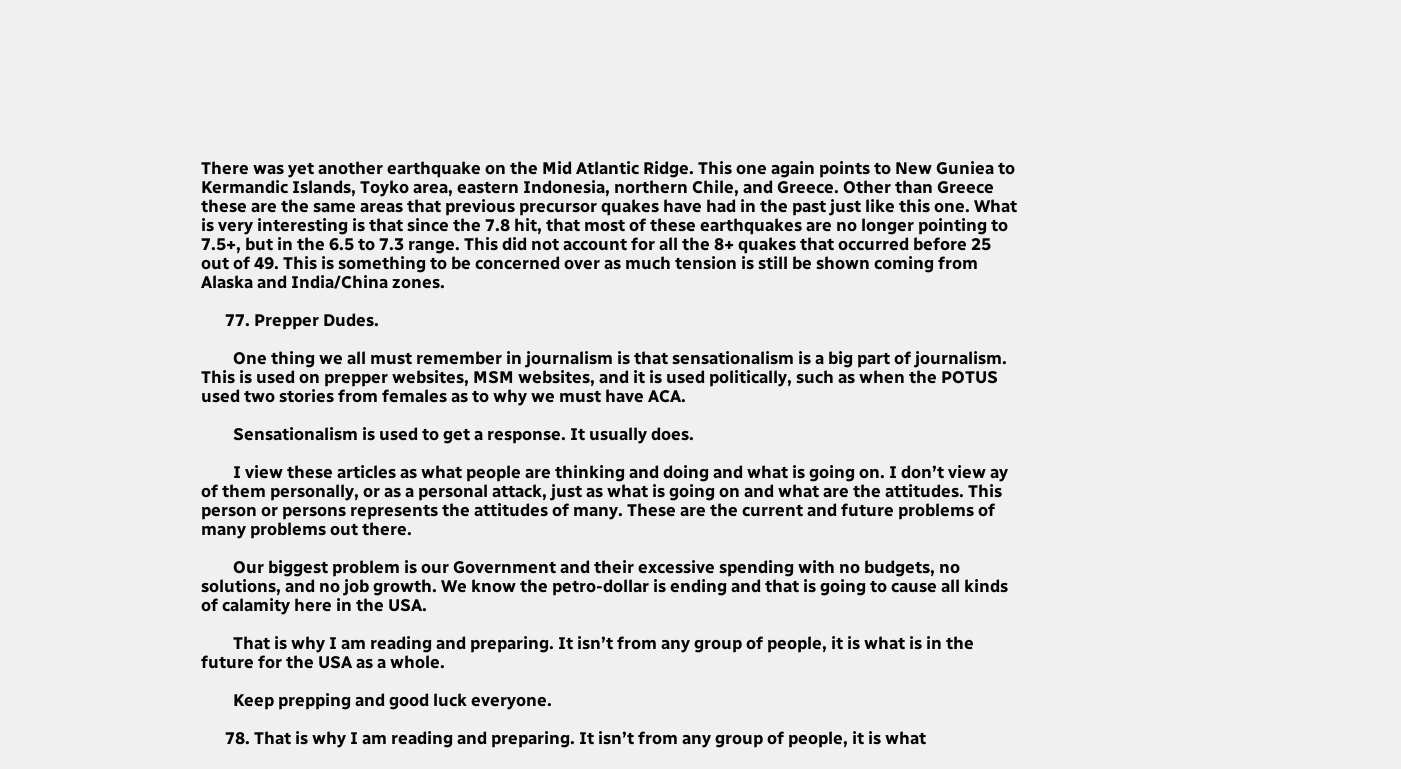There was yet another earthquake on the Mid Atlantic Ridge. This one again points to New Guniea to Kermandic Islands, Toyko area, eastern Indonesia, northern Chile, and Greece. Other than Greece these are the same areas that previous precursor quakes have had in the past just like this one. What is very interesting is that since the 7.8 hit, that most of these earthquakes are no longer pointing to 7.5+, but in the 6.5 to 7.3 range. This did not account for all the 8+ quakes that occurred before 25 out of 49. This is something to be concerned over as much tension is still be shown coming from Alaska and India/China zones.

      77. Prepper Dudes.

        One thing we all must remember in journalism is that sensationalism is a big part of journalism. This is used on prepper websites, MSM websites, and it is used politically, such as when the POTUS used two stories from females as to why we must have ACA.

        Sensationalism is used to get a response. It usually does.

        I view these articles as what people are thinking and doing and what is going on. I don’t view ay of them personally, or as a personal attack, just as what is going on and what are the attitudes. This person or persons represents the attitudes of many. These are the current and future problems of many problems out there.

        Our biggest problem is our Government and their excessive spending with no budgets, no solutions, and no job growth. We know the petro-dollar is ending and that is going to cause all kinds of calamity here in the USA.

        That is why I am reading and preparing. It isn’t from any group of people, it is what is in the future for the USA as a whole.

        Keep prepping and good luck everyone.

      78. That is why I am reading and preparing. It isn’t from any group of people, it is what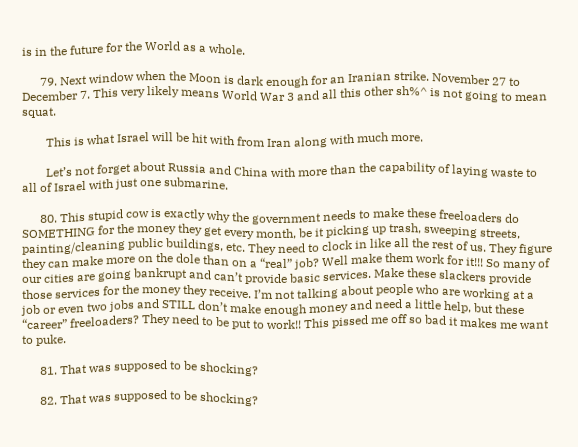is in the future for the World as a whole.

      79. Next window when the Moon is dark enough for an Iranian strike. November 27 to December 7. This very likely means World War 3 and all this other sh%^ is not going to mean squat.

        This is what Israel will be hit with from Iran along with much more.

        Let’s not forget about Russia and China with more than the capability of laying waste to all of Israel with just one submarine.

      80. This stupid cow is exactly why the government needs to make these freeloaders do SOMETHING for the money they get every month, be it picking up trash, sweeping streets, painting/cleaning public buildings, etc. They need to clock in like all the rest of us. They figure they can make more on the dole than on a “real” job? Well make them work for it!!! So many of our cities are going bankrupt and can’t provide basic services. Make these slackers provide those services for the money they receive. I’m not talking about people who are working at a job or even two jobs and STILL don’t make enough money and need a little help, but these “career” freeloaders? They need to be put to work!! This pissed me off so bad it makes me want to puke.

      81. That was supposed to be shocking?

      82. That was supposed to be shocking?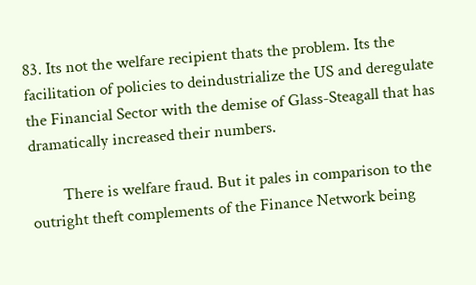83. Its not the welfare recipient thats the problem. Its the facilitation of policies to deindustrialize the US and deregulate the Financial Sector with the demise of Glass-Steagall that has dramatically increased their numbers.

        There is welfare fraud. But it pales in comparison to the outright theft complements of the Finance Network being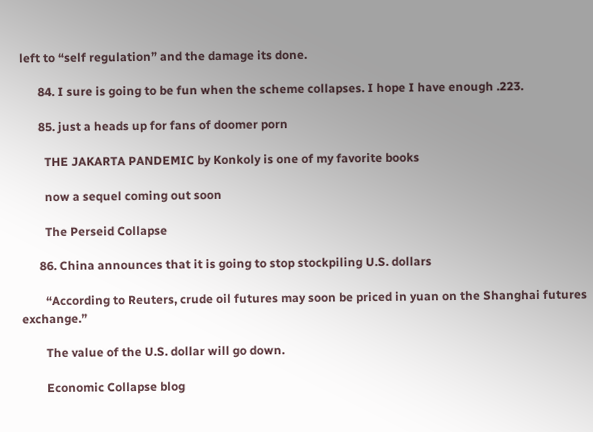left to “self regulation” and the damage its done.

      84. I sure is going to be fun when the scheme collapses. I hope I have enough .223.

      85. just a heads up for fans of doomer porn

        THE JAKARTA PANDEMIC by Konkoly is one of my favorite books

        now a sequel coming out soon

        The Perseid Collapse

      86. China announces that it is going to stop stockpiling U.S. dollars

        “According to Reuters, crude oil futures may soon be priced in yuan on the Shanghai futures exchange.”

        The value of the U.S. dollar will go down.

        Economic Collapse blog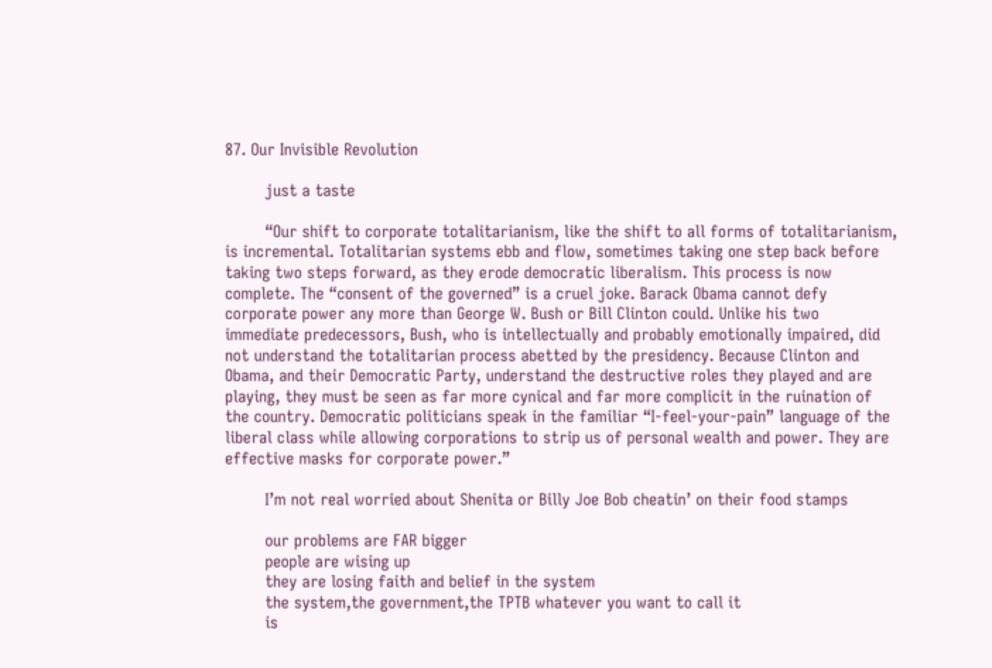87. Our Invisible Revolution

        just a taste

        “Our shift to corporate totalitarianism, like the shift to all forms of totalitarianism, is incremental. Totalitarian systems ebb and flow, sometimes taking one step back before taking two steps forward, as they erode democratic liberalism. This process is now complete. The “consent of the governed” is a cruel joke. Barack Obama cannot defy corporate power any more than George W. Bush or Bill Clinton could. Unlike his two immediate predecessors, Bush, who is intellectually and probably emotionally impaired, did not understand the totalitarian process abetted by the presidency. Because Clinton and Obama, and their Democratic Party, understand the destructive roles they played and are playing, they must be seen as far more cynical and far more complicit in the ruination of the country. Democratic politicians speak in the familiar “I-feel-your-pain” language of the liberal class while allowing corporations to strip us of personal wealth and power. They are effective masks for corporate power.”

        I’m not real worried about Shenita or Billy Joe Bob cheatin’ on their food stamps

        our problems are FAR bigger
        people are wising up
        they are losing faith and belief in the system
        the system,the government,the TPTB whatever you want to call it
        is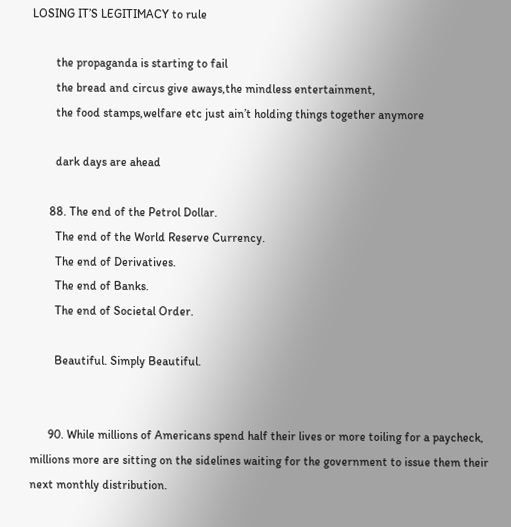LOSING IT’S LEGITIMACY to rule

        the propaganda is starting to fail
        the bread and circus give aways,the mindless entertainment,
        the food stamps,welfare etc just ain’t holding things together anymore

        dark days are ahead

      88. The end of the Petrol Dollar.
        The end of the World Reserve Currency.
        The end of Derivatives.
        The end of Banks.
        The end of Societal Order.

        Beautiful. Simply Beautiful.


      90. While millions of Americans spend half their lives or more toiling for a paycheck, millions more are sitting on the sidelines waiting for the government to issue them their next monthly distribution.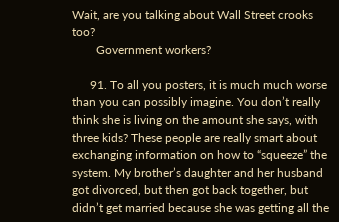Wait, are you talking about Wall Street crooks too?
        Government workers?

      91. To all you posters, it is much much worse than you can possibly imagine. You don’t really think she is living on the amount she says, with three kids? These people are really smart about exchanging information on how to “squeeze” the system. My brother’s daughter and her husband got divorced, but then got back together, but didn’t get married because she was getting all the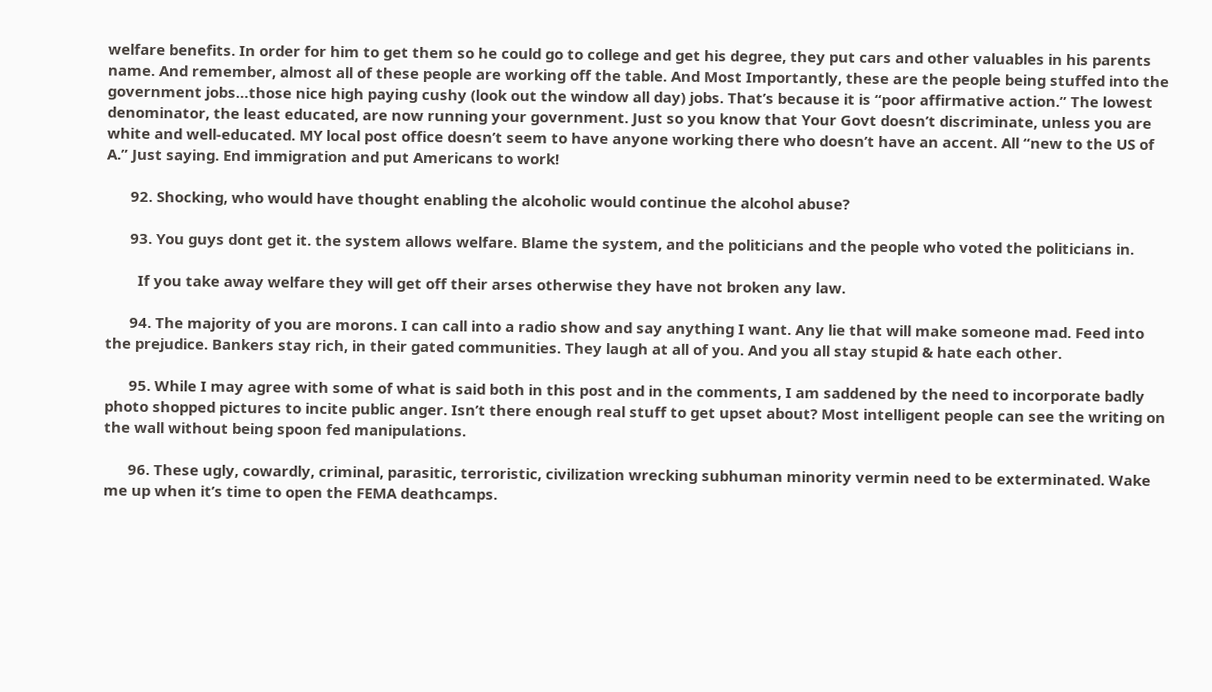welfare benefits. In order for him to get them so he could go to college and get his degree, they put cars and other valuables in his parents name. And remember, almost all of these people are working off the table. And Most Importantly, these are the people being stuffed into the government jobs…those nice high paying cushy (look out the window all day) jobs. That’s because it is “poor affirmative action.” The lowest denominator, the least educated, are now running your government. Just so you know that Your Govt doesn’t discriminate, unless you are white and well-educated. MY local post office doesn’t seem to have anyone working there who doesn’t have an accent. All “new to the US of A.” Just saying. End immigration and put Americans to work!

      92. Shocking, who would have thought enabling the alcoholic would continue the alcohol abuse?

      93. You guys dont get it. the system allows welfare. Blame the system, and the politicians and the people who voted the politicians in.

        If you take away welfare they will get off their arses otherwise they have not broken any law.

      94. The majority of you are morons. I can call into a radio show and say anything I want. Any lie that will make someone mad. Feed into the prejudice. Bankers stay rich, in their gated communities. They laugh at all of you. And you all stay stupid & hate each other.

      95. While I may agree with some of what is said both in this post and in the comments, I am saddened by the need to incorporate badly photo shopped pictures to incite public anger. Isn’t there enough real stuff to get upset about? Most intelligent people can see the writing on the wall without being spoon fed manipulations.

      96. These ugly, cowardly, criminal, parasitic, terroristic, civilization wrecking subhuman minority vermin need to be exterminated. Wake me up when it’s time to open the FEMA deathcamps.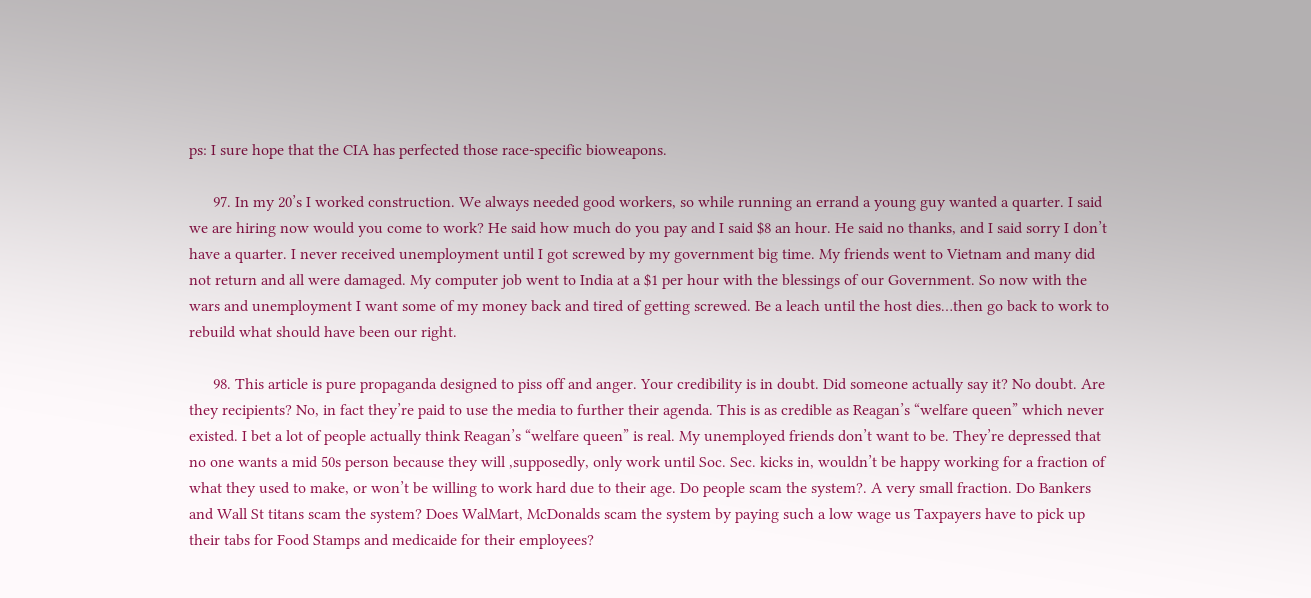ps: I sure hope that the CIA has perfected those race-specific bioweapons.

      97. In my 20’s I worked construction. We always needed good workers, so while running an errand a young guy wanted a quarter. I said we are hiring now would you come to work? He said how much do you pay and I said $8 an hour. He said no thanks, and I said sorry I don’t have a quarter. I never received unemployment until I got screwed by my government big time. My friends went to Vietnam and many did not return and all were damaged. My computer job went to India at a $1 per hour with the blessings of our Government. So now with the wars and unemployment I want some of my money back and tired of getting screwed. Be a leach until the host dies…then go back to work to rebuild what should have been our right.

      98. This article is pure propaganda designed to piss off and anger. Your credibility is in doubt. Did someone actually say it? No doubt. Are they recipients? No, in fact they’re paid to use the media to further their agenda. This is as credible as Reagan’s “welfare queen” which never existed. I bet a lot of people actually think Reagan’s “welfare queen” is real. My unemployed friends don’t want to be. They’re depressed that no one wants a mid 50s person because they will ,supposedly, only work until Soc. Sec. kicks in, wouldn’t be happy working for a fraction of what they used to make, or won’t be willing to work hard due to their age. Do people scam the system?. A very small fraction. Do Bankers and Wall St titans scam the system? Does WalMart, McDonalds scam the system by paying such a low wage us Taxpayers have to pick up their tabs for Food Stamps and medicaide for their employees?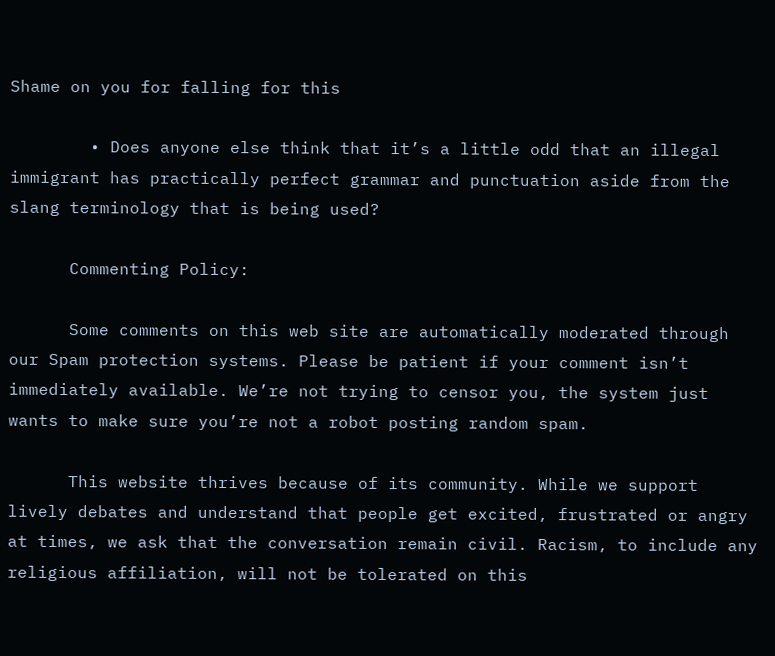Shame on you for falling for this

        • Does anyone else think that it’s a little odd that an illegal immigrant has practically perfect grammar and punctuation aside from the slang terminology that is being used?

      Commenting Policy:

      Some comments on this web site are automatically moderated through our Spam protection systems. Please be patient if your comment isn’t immediately available. We’re not trying to censor you, the system just wants to make sure you’re not a robot posting random spam.

      This website thrives because of its community. While we support lively debates and understand that people get excited, frustrated or angry at times, we ask that the conversation remain civil. Racism, to include any religious affiliation, will not be tolerated on this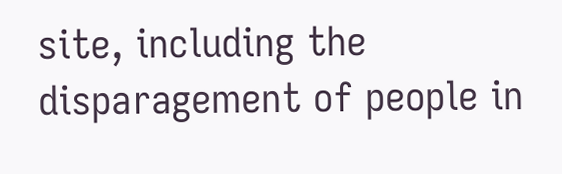site, including the disparagement of people in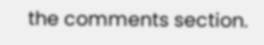the comments section.